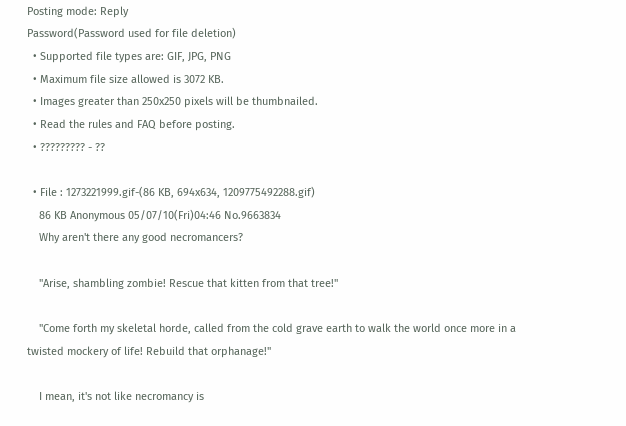Posting mode: Reply
Password(Password used for file deletion)
  • Supported file types are: GIF, JPG, PNG
  • Maximum file size allowed is 3072 KB.
  • Images greater than 250x250 pixels will be thumbnailed.
  • Read the rules and FAQ before posting.
  • ????????? - ??

  • File : 1273221999.gif-(86 KB, 694x634, 1209775492288.gif)
    86 KB Anonymous 05/07/10(Fri)04:46 No.9663834
    Why aren't there any good necromancers?

    "Arise, shambling zombie! Rescue that kitten from that tree!"

    "Come forth my skeletal horde, called from the cold grave earth to walk the world once more in a twisted mockery of life! Rebuild that orphanage!"

    I mean, it's not like necromancy is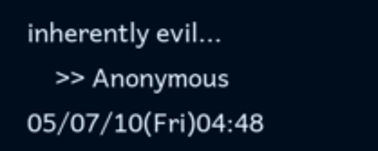inherently evil...
    >> Anonymous 05/07/10(Fri)04:48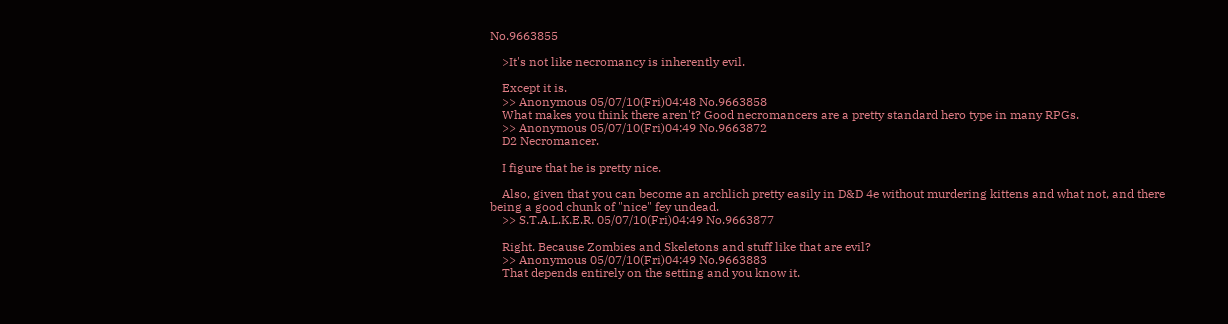No.9663855

    >It's not like necromancy is inherently evil.

    Except it is.
    >> Anonymous 05/07/10(Fri)04:48 No.9663858
    What makes you think there aren't? Good necromancers are a pretty standard hero type in many RPGs.
    >> Anonymous 05/07/10(Fri)04:49 No.9663872
    D2 Necromancer.

    I figure that he is pretty nice.

    Also, given that you can become an archlich pretty easily in D&D 4e without murdering kittens and what not, and there being a good chunk of "nice" fey undead.
    >> S.T.A.L.K.E.R. 05/07/10(Fri)04:49 No.9663877

    Right. Because Zombies and Skeletons and stuff like that are evil?
    >> Anonymous 05/07/10(Fri)04:49 No.9663883
    That depends entirely on the setting and you know it.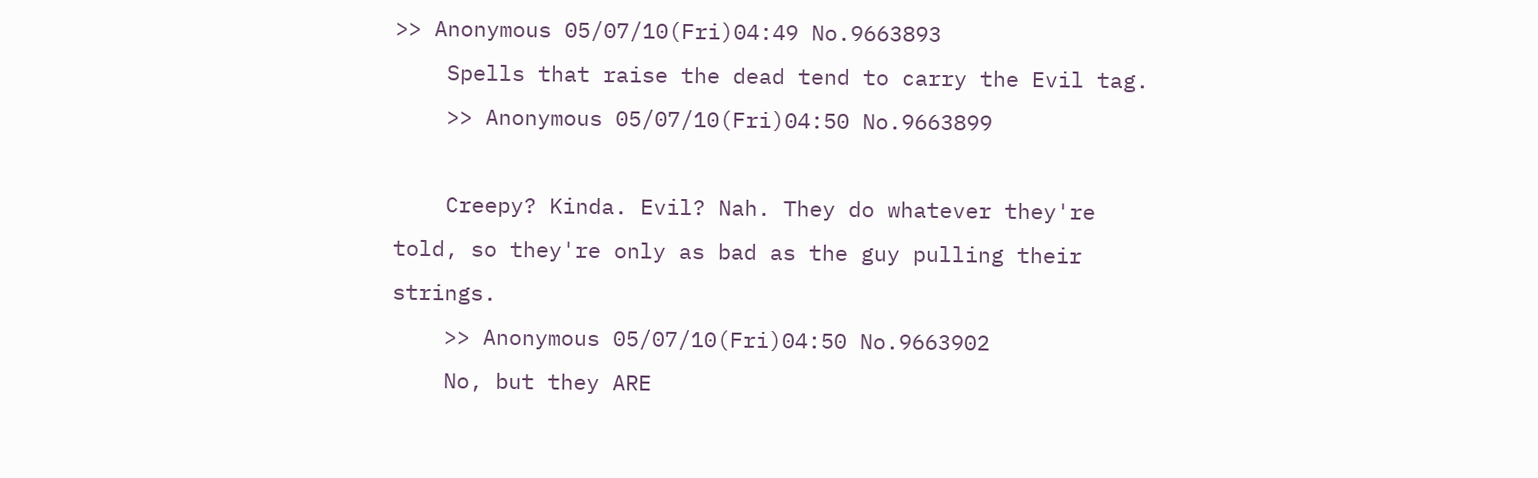>> Anonymous 05/07/10(Fri)04:49 No.9663893
    Spells that raise the dead tend to carry the Evil tag.
    >> Anonymous 05/07/10(Fri)04:50 No.9663899

    Creepy? Kinda. Evil? Nah. They do whatever they're told, so they're only as bad as the guy pulling their strings.
    >> Anonymous 05/07/10(Fri)04:50 No.9663902
    No, but they ARE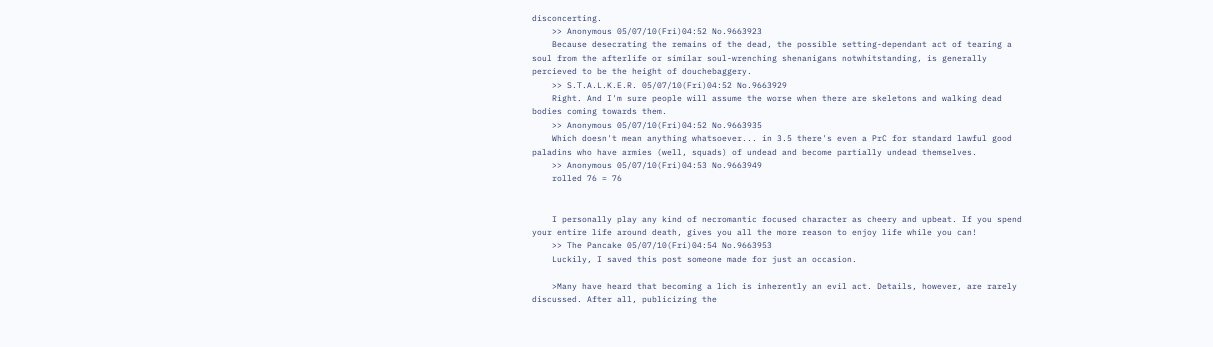disconcerting.
    >> Anonymous 05/07/10(Fri)04:52 No.9663923
    Because desecrating the remains of the dead, the possible setting-dependant act of tearing a soul from the afterlife or similar soul-wrenching shenanigans notwhitstanding, is generally percieved to be the height of douchebaggery.
    >> S.T.A.L.K.E.R. 05/07/10(Fri)04:52 No.9663929
    Right. And I'm sure people will assume the worse when there are skeletons and walking dead bodies coming towards them.
    >> Anonymous 05/07/10(Fri)04:52 No.9663935
    Which doesn't mean anything whatsoever... in 3.5 there's even a PrC for standard lawful good paladins who have armies (well, squads) of undead and become partially undead themselves.
    >> Anonymous 05/07/10(Fri)04:53 No.9663949
    rolled 76 = 76


    I personally play any kind of necromantic focused character as cheery and upbeat. If you spend your entire life around death, gives you all the more reason to enjoy life while you can!
    >> The Pancake 05/07/10(Fri)04:54 No.9663953
    Luckily, I saved this post someone made for just an occasion.

    >Many have heard that becoming a lich is inherently an evil act. Details, however, are rarely discussed. After all, publicizing the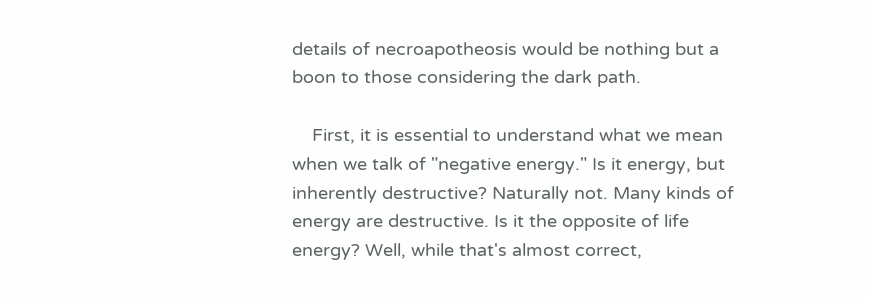details of necroapotheosis would be nothing but a boon to those considering the dark path.

    First, it is essential to understand what we mean when we talk of "negative energy." Is it energy, but inherently destructive? Naturally not. Many kinds of energy are destructive. Is it the opposite of life energy? Well, while that's almost correct,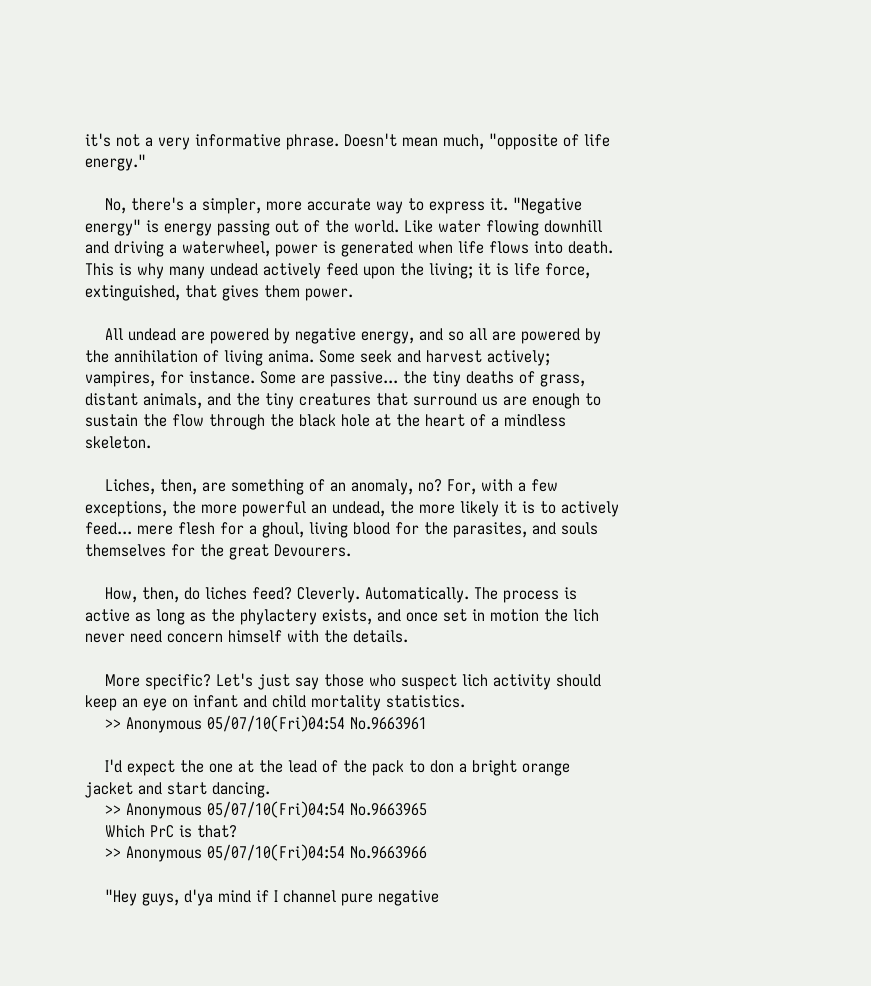it's not a very informative phrase. Doesn't mean much, "opposite of life energy."

    No, there's a simpler, more accurate way to express it. "Negative energy" is energy passing out of the world. Like water flowing downhill and driving a waterwheel, power is generated when life flows into death. This is why many undead actively feed upon the living; it is life force, extinguished, that gives them power.

    All undead are powered by negative energy, and so all are powered by the annihilation of living anima. Some seek and harvest actively; vampires, for instance. Some are passive... the tiny deaths of grass, distant animals, and the tiny creatures that surround us are enough to sustain the flow through the black hole at the heart of a mindless skeleton.

    Liches, then, are something of an anomaly, no? For, with a few exceptions, the more powerful an undead, the more likely it is to actively feed... mere flesh for a ghoul, living blood for the parasites, and souls themselves for the great Devourers.

    How, then, do liches feed? Cleverly. Automatically. The process is active as long as the phylactery exists, and once set in motion the lich never need concern himself with the details.

    More specific? Let's just say those who suspect lich activity should keep an eye on infant and child mortality statistics.
    >> Anonymous 05/07/10(Fri)04:54 No.9663961

    I'd expect the one at the lead of the pack to don a bright orange jacket and start dancing.
    >> Anonymous 05/07/10(Fri)04:54 No.9663965
    Which PrC is that?
    >> Anonymous 05/07/10(Fri)04:54 No.9663966

    "Hey guys, d'ya mind if I channel pure negative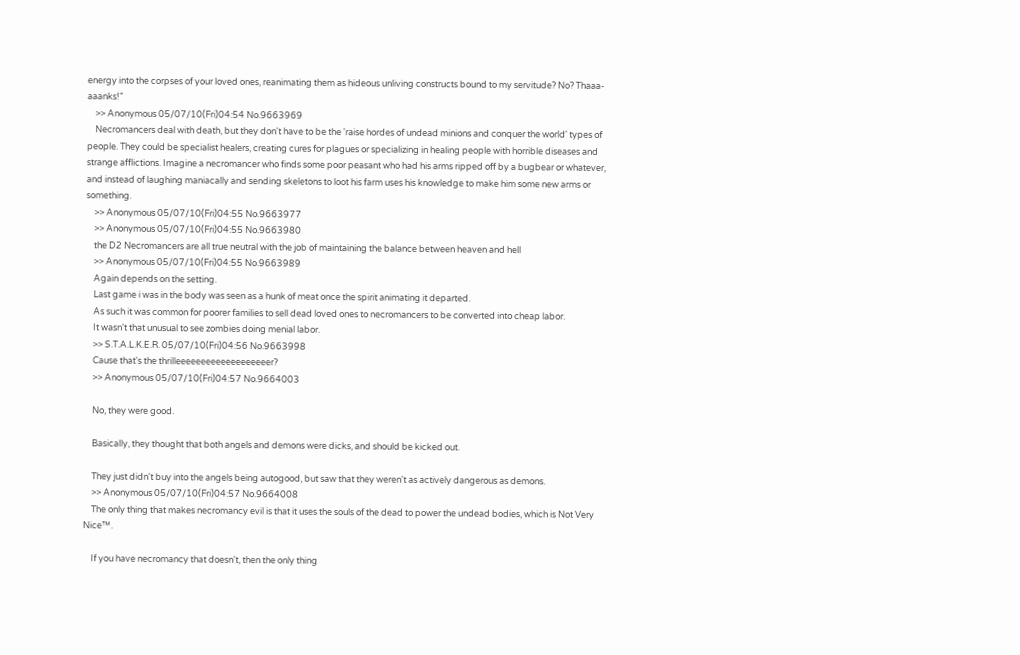energy into the corpses of your loved ones, reanimating them as hideous unliving constructs bound to my servitude? No? Thaaa-aaanks!"
    >> Anonymous 05/07/10(Fri)04:54 No.9663969
    Necromancers deal with death, but they don't have to be the 'raise hordes of undead minions and conquer the world' types of people. They could be specialist healers, creating cures for plagues or specializing in healing people with horrible diseases and strange afflictions. Imagine a necromancer who finds some poor peasant who had his arms ripped off by a bugbear or whatever, and instead of laughing maniacally and sending skeletons to loot his farm uses his knowledge to make him some new arms or something.
    >> Anonymous 05/07/10(Fri)04:55 No.9663977
    >> Anonymous 05/07/10(Fri)04:55 No.9663980
    the D2 Necromancers are all true neutral with the job of maintaining the balance between heaven and hell
    >> Anonymous 05/07/10(Fri)04:55 No.9663989
    Again depends on the setting.
    Last game i was in the body was seen as a hunk of meat once the spirit animating it departed.
    As such it was common for poorer families to sell dead loved ones to necromancers to be converted into cheap labor.
    It wasn't that unusual to see zombies doing menial labor.
    >> S.T.A.L.K.E.R. 05/07/10(Fri)04:56 No.9663998
    Cause that's the thrilleeeeeeeeeeeeeeeeeeer?
    >> Anonymous 05/07/10(Fri)04:57 No.9664003

    No, they were good.

    Basically, they thought that both angels and demons were dicks, and should be kicked out.

    They just didn't buy into the angels being autogood, but saw that they weren't as actively dangerous as demons.
    >> Anonymous 05/07/10(Fri)04:57 No.9664008
    The only thing that makes necromancy evil is that it uses the souls of the dead to power the undead bodies, which is Not Very Nice™.

    If you have necromancy that doesn't, then the only thing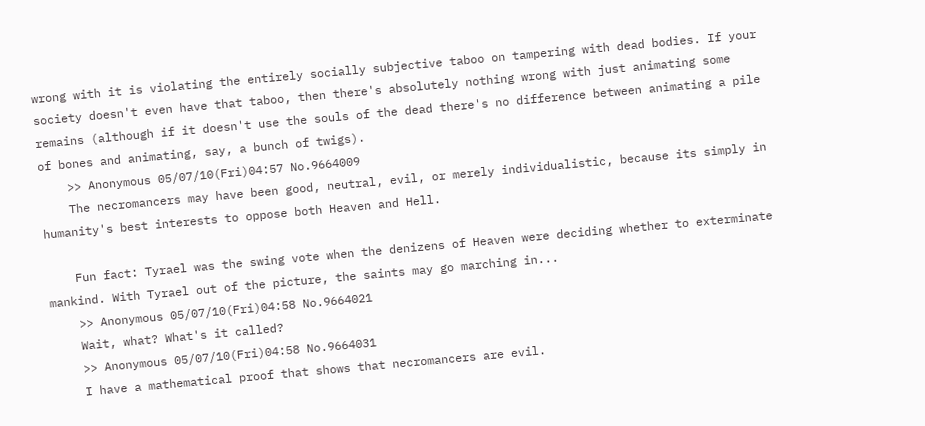wrong with it is violating the entirely socially subjective taboo on tampering with dead bodies. If your society doesn't even have that taboo, then there's absolutely nothing wrong with just animating some remains (although if it doesn't use the souls of the dead there's no difference between animating a pile of bones and animating, say, a bunch of twigs).
    >> Anonymous 05/07/10(Fri)04:57 No.9664009
    The necromancers may have been good, neutral, evil, or merely individualistic, because its simply in humanity's best interests to oppose both Heaven and Hell.

    Fun fact: Tyrael was the swing vote when the denizens of Heaven were deciding whether to exterminate mankind. With Tyrael out of the picture, the saints may go marching in...
    >> Anonymous 05/07/10(Fri)04:58 No.9664021
    Wait, what? What's it called?
    >> Anonymous 05/07/10(Fri)04:58 No.9664031
    I have a mathematical proof that shows that necromancers are evil.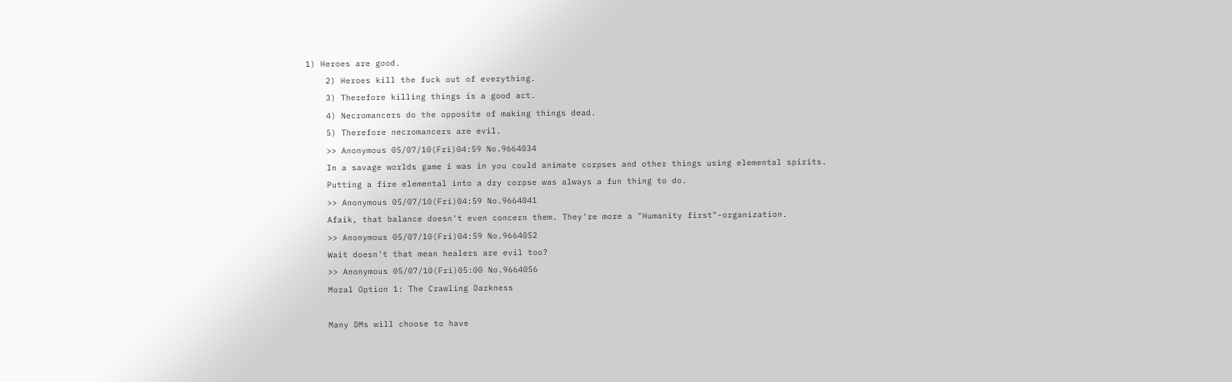1) Heroes are good.
    2) Heroes kill the fuck out of everything.
    3) Therefore killing things is a good act.
    4) Necromancers do the opposite of making things dead.
    5) Therefore necromancers are evil.
    >> Anonymous 05/07/10(Fri)04:59 No.9664034
    In a savage worlds game i was in you could animate corpses and other things using elemental spirits.
    Putting a fire elemental into a dry corpse was always a fun thing to do.
    >> Anonymous 05/07/10(Fri)04:59 No.9664041
    Afaik, that balance doesn't even concern them. They're more a "Humanity first"-organization.
    >> Anonymous 05/07/10(Fri)04:59 No.9664052
    Wait doesn't that mean healers are evil too?
    >> Anonymous 05/07/10(Fri)05:00 No.9664056
    Moral Option 1: The Crawling Darkness

    Many DMs will choose to have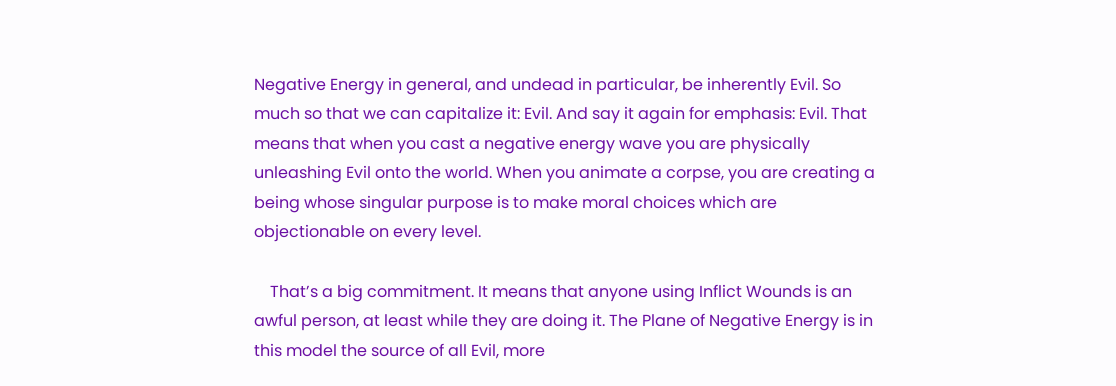Negative Energy in general, and undead in particular, be inherently Evil. So much so that we can capitalize it: Evil. And say it again for emphasis: Evil. That means that when you cast a negative energy wave you are physically unleashing Evil onto the world. When you animate a corpse, you are creating a being whose singular purpose is to make moral choices which are objectionable on every level.

    That’s a big commitment. It means that anyone using Inflict Wounds is an awful person, at least while they are doing it. The Plane of Negative Energy is in this model the source of all Evil, more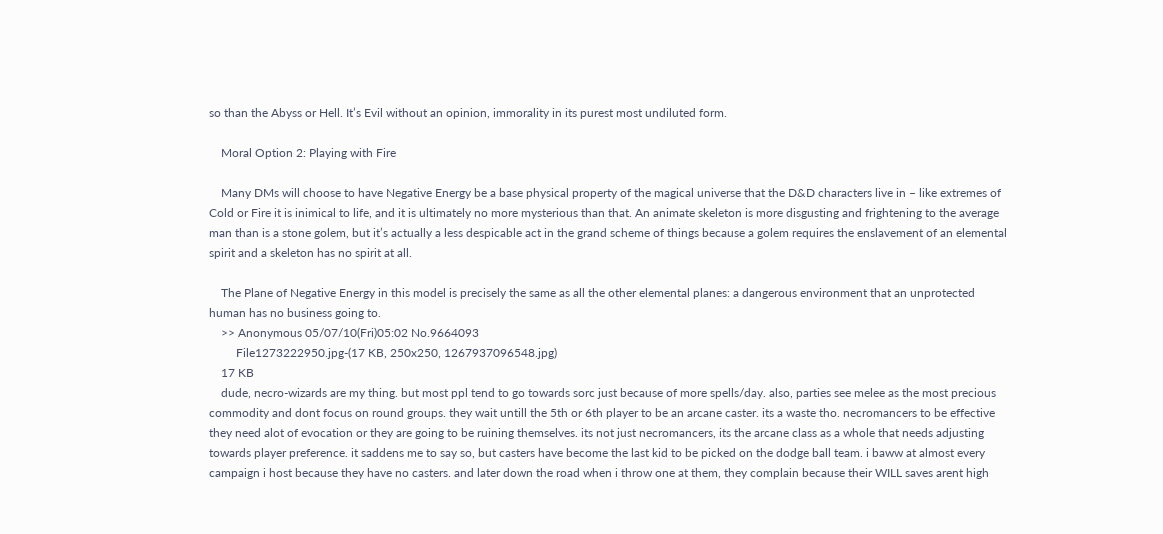so than the Abyss or Hell. It’s Evil without an opinion, immorality in its purest most undiluted form.

    Moral Option 2: Playing with Fire

    Many DMs will choose to have Negative Energy be a base physical property of the magical universe that the D&D characters live in – like extremes of Cold or Fire it is inimical to life, and it is ultimately no more mysterious than that. An animate skeleton is more disgusting and frightening to the average man than is a stone golem, but it’s actually a less despicable act in the grand scheme of things because a golem requires the enslavement of an elemental spirit and a skeleton has no spirit at all.

    The Plane of Negative Energy in this model is precisely the same as all the other elemental planes: a dangerous environment that an unprotected human has no business going to.
    >> Anonymous 05/07/10(Fri)05:02 No.9664093
         File1273222950.jpg-(17 KB, 250x250, 1267937096548.jpg)
    17 KB
    dude, necro-wizards are my thing. but most ppl tend to go towards sorc just because of more spells/day. also, parties see melee as the most precious commodity and dont focus on round groups. they wait untill the 5th or 6th player to be an arcane caster. its a waste tho. necromancers to be effective they need alot of evocation or they are going to be ruining themselves. its not just necromancers, its the arcane class as a whole that needs adjusting towards player preference. it saddens me to say so, but casters have become the last kid to be picked on the dodge ball team. i baww at almost every campaign i host because they have no casters. and later down the road when i throw one at them, they complain because their WILL saves arent high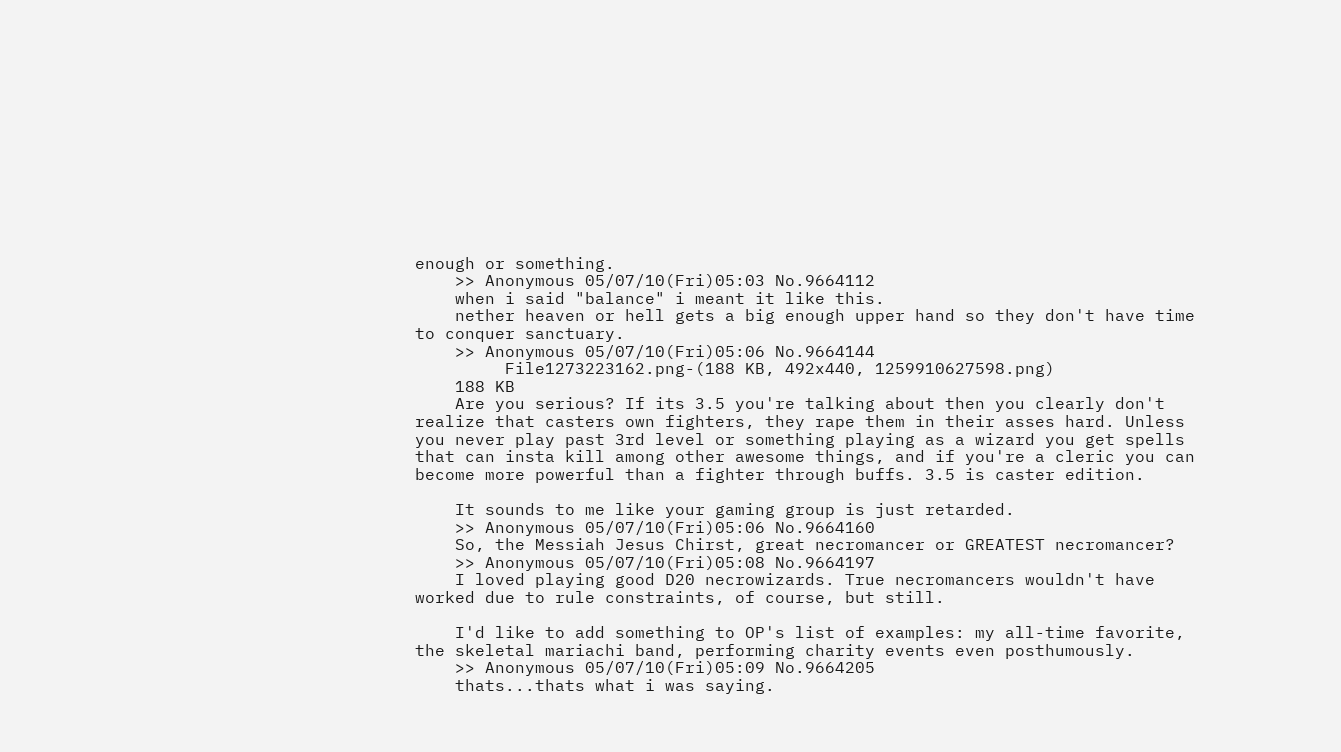enough or something.
    >> Anonymous 05/07/10(Fri)05:03 No.9664112
    when i said "balance" i meant it like this.
    nether heaven or hell gets a big enough upper hand so they don't have time to conquer sanctuary.
    >> Anonymous 05/07/10(Fri)05:06 No.9664144
         File1273223162.png-(188 KB, 492x440, 1259910627598.png)
    188 KB
    Are you serious? If its 3.5 you're talking about then you clearly don't realize that casters own fighters, they rape them in their asses hard. Unless you never play past 3rd level or something playing as a wizard you get spells that can insta kill among other awesome things, and if you're a cleric you can become more powerful than a fighter through buffs. 3.5 is caster edition.

    It sounds to me like your gaming group is just retarded.
    >> Anonymous 05/07/10(Fri)05:06 No.9664160
    So, the Messiah Jesus Chirst, great necromancer or GREATEST necromancer?
    >> Anonymous 05/07/10(Fri)05:08 No.9664197
    I loved playing good D20 necrowizards. True necromancers wouldn't have worked due to rule constraints, of course, but still.

    I'd like to add something to OP's list of examples: my all-time favorite, the skeletal mariachi band, performing charity events even posthumously.
    >> Anonymous 05/07/10(Fri)05:09 No.9664205
    thats...thats what i was saying.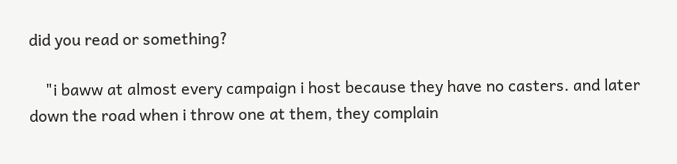did you read or something?

    "i baww at almost every campaign i host because they have no casters. and later down the road when i throw one at them, they complain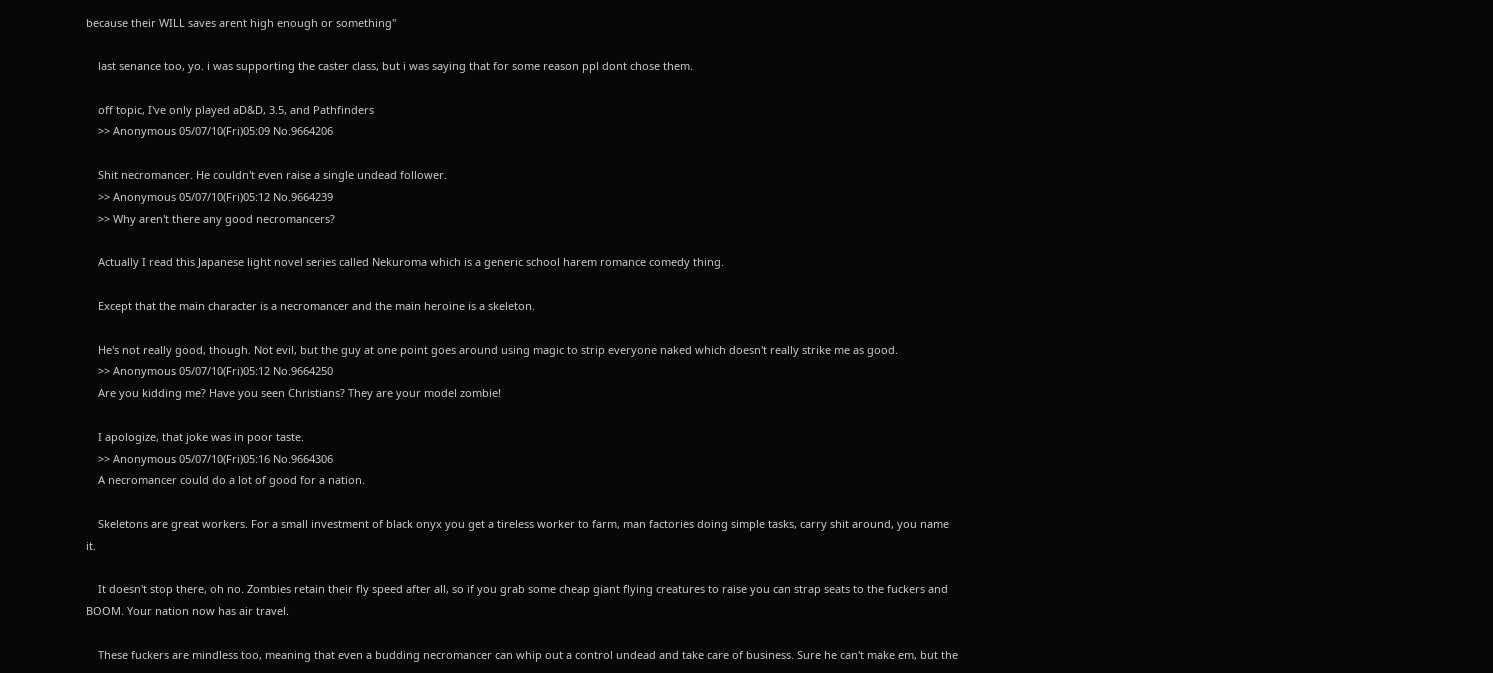because their WILL saves arent high enough or something"

    last senance too, yo. i was supporting the caster class, but i was saying that for some reason ppl dont chose them.

    off topic, I've only played aD&D, 3.5, and Pathfinders
    >> Anonymous 05/07/10(Fri)05:09 No.9664206

    Shit necromancer. He couldn't even raise a single undead follower.
    >> Anonymous 05/07/10(Fri)05:12 No.9664239
    >> Why aren't there any good necromancers?

    Actually I read this Japanese light novel series called Nekuroma which is a generic school harem romance comedy thing.

    Except that the main character is a necromancer and the main heroine is a skeleton.

    He's not really good, though. Not evil, but the guy at one point goes around using magic to strip everyone naked which doesn't really strike me as good.
    >> Anonymous 05/07/10(Fri)05:12 No.9664250
    Are you kidding me? Have you seen Christians? They are your model zombie!

    I apologize, that joke was in poor taste.
    >> Anonymous 05/07/10(Fri)05:16 No.9664306
    A necromancer could do a lot of good for a nation.

    Skeletons are great workers. For a small investment of black onyx you get a tireless worker to farm, man factories doing simple tasks, carry shit around, you name it.

    It doesn't stop there, oh no. Zombies retain their fly speed after all, so if you grab some cheap giant flying creatures to raise you can strap seats to the fuckers and BOOM. Your nation now has air travel.

    These fuckers are mindless too, meaning that even a budding necromancer can whip out a control undead and take care of business. Sure he can't make em, but the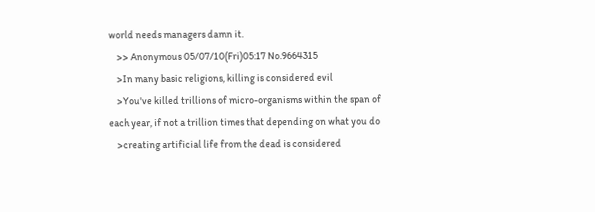world needs managers damn it.
    >> Anonymous 05/07/10(Fri)05:17 No.9664315
    >In many basic religions, killing is considered evil
    >You've killed trillions of micro-organisms within the span of each year, if not a trillion times that depending on what you do
    >creating artificial life from the dead is considered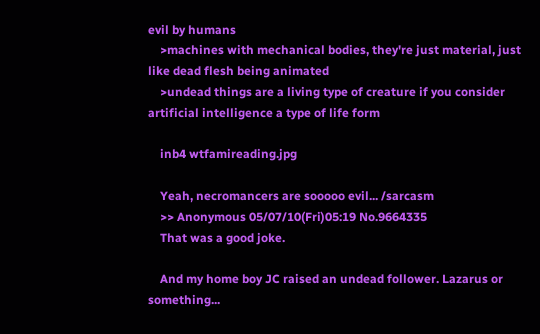evil by humans
    >machines with mechanical bodies, they're just material, just like dead flesh being animated
    >undead things are a living type of creature if you consider artificial intelligence a type of life form

    inb4 wtfamireading.jpg

    Yeah, necromancers are sooooo evil... /sarcasm
    >> Anonymous 05/07/10(Fri)05:19 No.9664335
    That was a good joke.

    And my home boy JC raised an undead follower. Lazarus or something...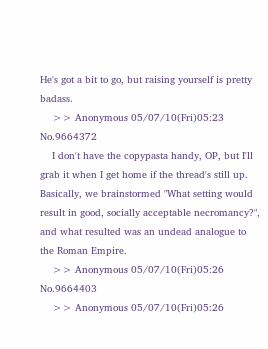He's got a bit to go, but raising yourself is pretty badass.
    >> Anonymous 05/07/10(Fri)05:23 No.9664372
    I don't have the copypasta handy, OP, but I'll grab it when I get home if the thread's still up. Basically, we brainstormed "What setting would result in good, socially acceptable necromancy?", and what resulted was an undead analogue to the Roman Empire.
    >> Anonymous 05/07/10(Fri)05:26 No.9664403
    >> Anonymous 05/07/10(Fri)05:26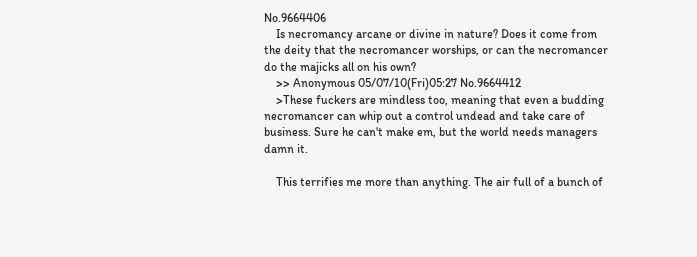No.9664406
    Is necromancy arcane or divine in nature? Does it come from the deity that the necromancer worships, or can the necromancer do the majicks all on his own?
    >> Anonymous 05/07/10(Fri)05:27 No.9664412
    >These fuckers are mindless too, meaning that even a budding necromancer can whip out a control undead and take care of business. Sure he can't make em, but the world needs managers damn it.

    This terrifies me more than anything. The air full of a bunch of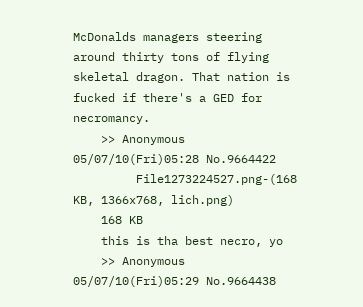McDonalds managers steering around thirty tons of flying skeletal dragon. That nation is fucked if there's a GED for necromancy.
    >> Anonymous 05/07/10(Fri)05:28 No.9664422
         File1273224527.png-(168 KB, 1366x768, lich.png)
    168 KB
    this is tha best necro, yo
    >> Anonymous 05/07/10(Fri)05:29 No.9664438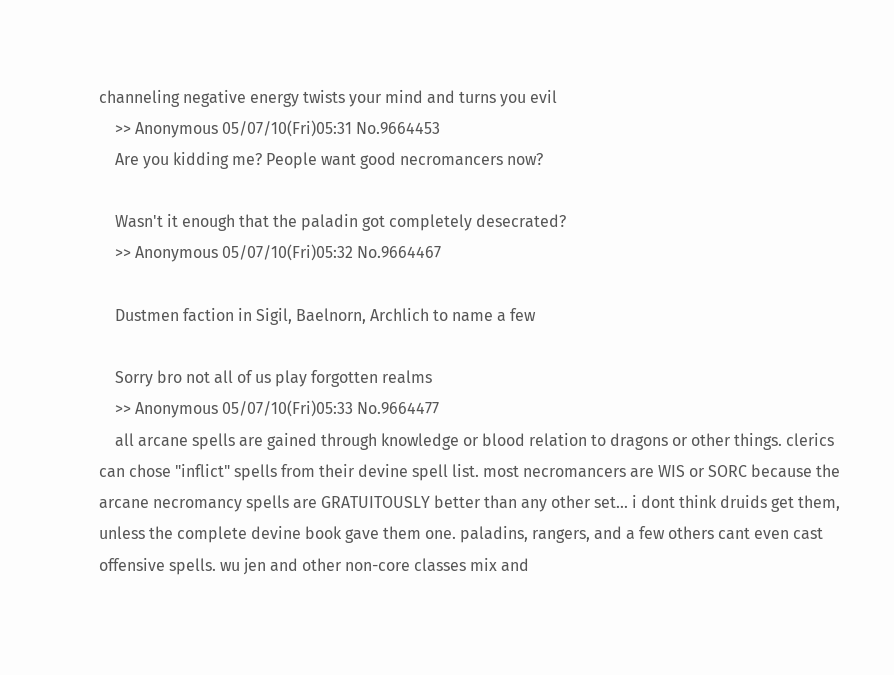channeling negative energy twists your mind and turns you evil
    >> Anonymous 05/07/10(Fri)05:31 No.9664453
    Are you kidding me? People want good necromancers now?

    Wasn't it enough that the paladin got completely desecrated?
    >> Anonymous 05/07/10(Fri)05:32 No.9664467

    Dustmen faction in Sigil, Baelnorn, Archlich to name a few

    Sorry bro not all of us play forgotten realms
    >> Anonymous 05/07/10(Fri)05:33 No.9664477
    all arcane spells are gained through knowledge or blood relation to dragons or other things. clerics can chose "inflict" spells from their devine spell list. most necromancers are WIS or SORC because the arcane necromancy spells are GRATUITOUSLY better than any other set... i dont think druids get them, unless the complete devine book gave them one. paladins, rangers, and a few others cant even cast offensive spells. wu jen and other non-core classes mix and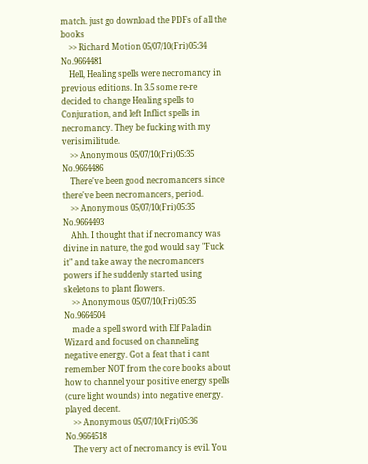match. just go download the PDFs of all the books
    >> Richard Motion 05/07/10(Fri)05:34 No.9664481
    Hell, Healing spells were necromancy in previous editions. In 3.5 some re-re decided to change Healing spells to Conjuration, and left Inflict spells in necromancy. They be fucking with my verisimilitude.
    >> Anonymous 05/07/10(Fri)05:35 No.9664486
    There've been good necromancers since there've been necromancers, period.
    >> Anonymous 05/07/10(Fri)05:35 No.9664493
    Ahh. I thought that if necromancy was divine in nature, the god would say "Fuck it" and take away the necromancers powers if he suddenly started using skeletons to plant flowers.
    >> Anonymous 05/07/10(Fri)05:35 No.9664504
    made a spell sword with Elf Paladin Wizard and focused on channeling negative energy. Got a feat that i cant remember NOT from the core books about how to channel your positive energy spells (cure light wounds) into negative energy. played decent.
    >> Anonymous 05/07/10(Fri)05:36 No.9664518
    The very act of necromancy is evil. You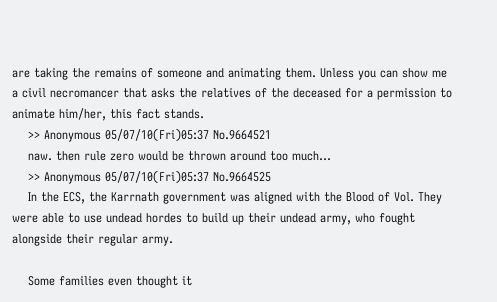are taking the remains of someone and animating them. Unless you can show me a civil necromancer that asks the relatives of the deceased for a permission to animate him/her, this fact stands.
    >> Anonymous 05/07/10(Fri)05:37 No.9664521
    naw. then rule zero would be thrown around too much...
    >> Anonymous 05/07/10(Fri)05:37 No.9664525
    In the ECS, the Karrnath government was aligned with the Blood of Vol. They were able to use undead hordes to build up their undead army, who fought alongside their regular army.

    Some families even thought it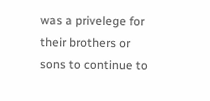was a privelege for their brothers or sons to continue to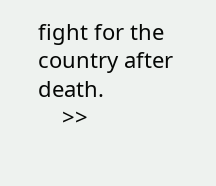fight for the country after death.
    >>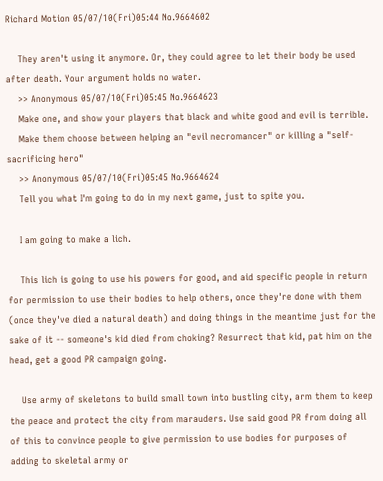Richard Motion 05/07/10(Fri)05:44 No.9664602

    They aren't using it anymore. Or, they could agree to let their body be used after death. Your argument holds no water.
    >> Anonymous 05/07/10(Fri)05:45 No.9664623
    Make one, and show your players that black and white good and evil is terrible.
    Make them choose between helping an "evil necromancer" or killing a "self-sacrificing hero"
    >> Anonymous 05/07/10(Fri)05:45 No.9664624
    Tell you what I'm going to do in my next game, just to spite you.

    I am going to make a lich.

    This lich is going to use his powers for good, and aid specific people in return for permission to use their bodies to help others, once they're done with them (once they've died a natural death) and doing things in the meantime just for the sake of it -- someone's kid died from choking? Resurrect that kid, pat him on the head, get a good PR campaign going.

    Use army of skeletons to build small town into bustling city, arm them to keep the peace and protect the city from marauders. Use said good PR from doing all of this to convince people to give permission to use bodies for purposes of adding to skeletal army or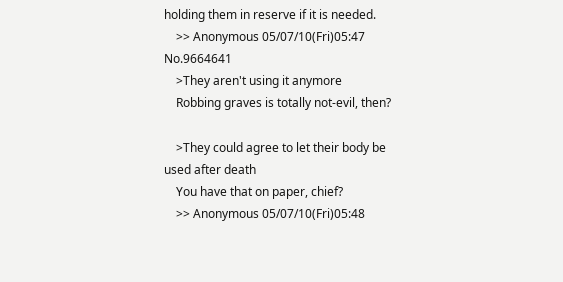holding them in reserve if it is needed.
    >> Anonymous 05/07/10(Fri)05:47 No.9664641
    >They aren't using it anymore
    Robbing graves is totally not-evil, then?

    >They could agree to let their body be used after death
    You have that on paper, chief?
    >> Anonymous 05/07/10(Fri)05:48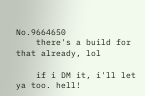No.9664650
    there's a build for that already, lol

    if i DM it, i'll let ya too. hell!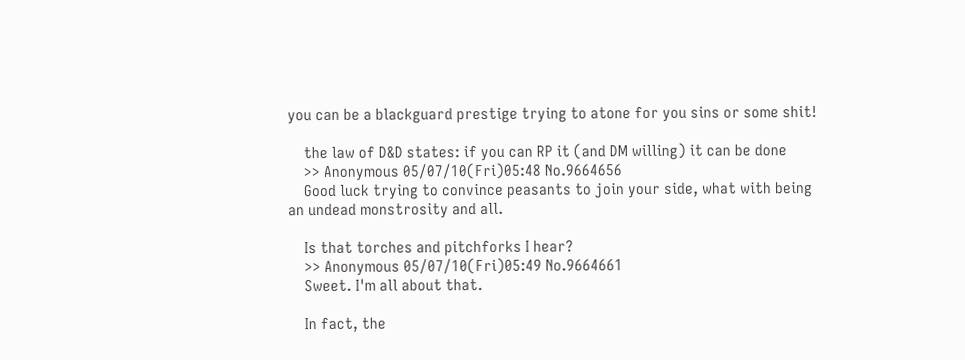you can be a blackguard prestige trying to atone for you sins or some shit!

    the law of D&D states: if you can RP it (and DM willing) it can be done
    >> Anonymous 05/07/10(Fri)05:48 No.9664656
    Good luck trying to convince peasants to join your side, what with being an undead monstrosity and all.

    Is that torches and pitchforks I hear?
    >> Anonymous 05/07/10(Fri)05:49 No.9664661
    Sweet. I'm all about that.

    In fact, the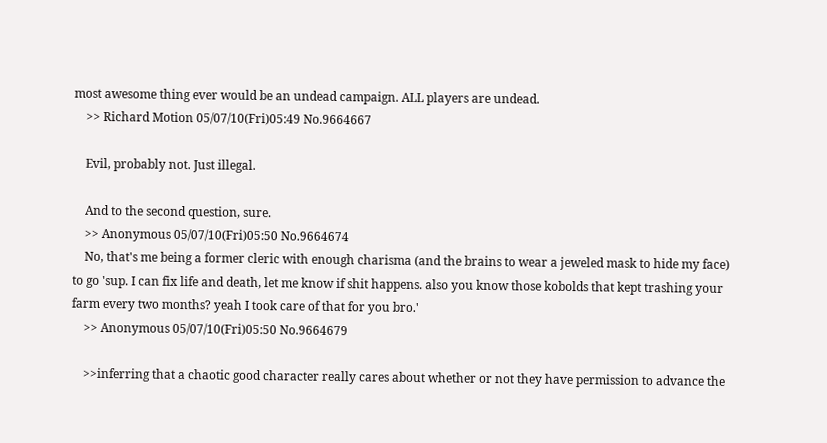most awesome thing ever would be an undead campaign. ALL players are undead.
    >> Richard Motion 05/07/10(Fri)05:49 No.9664667

    Evil, probably not. Just illegal.

    And to the second question, sure.
    >> Anonymous 05/07/10(Fri)05:50 No.9664674
    No, that's me being a former cleric with enough charisma (and the brains to wear a jeweled mask to hide my face) to go 'sup. I can fix life and death, let me know if shit happens. also you know those kobolds that kept trashing your farm every two months? yeah I took care of that for you bro.'
    >> Anonymous 05/07/10(Fri)05:50 No.9664679

    >>inferring that a chaotic good character really cares about whether or not they have permission to advance the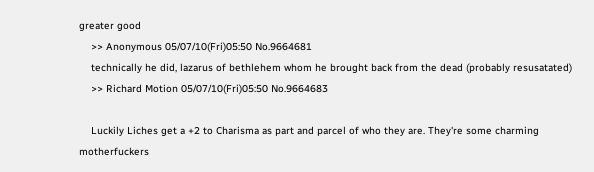greater good
    >> Anonymous 05/07/10(Fri)05:50 No.9664681
    technically he did, lazarus of bethlehem whom he brought back from the dead (probably resusatated)
    >> Richard Motion 05/07/10(Fri)05:50 No.9664683

    Luckily Liches get a +2 to Charisma as part and parcel of who they are. They're some charming motherfuckers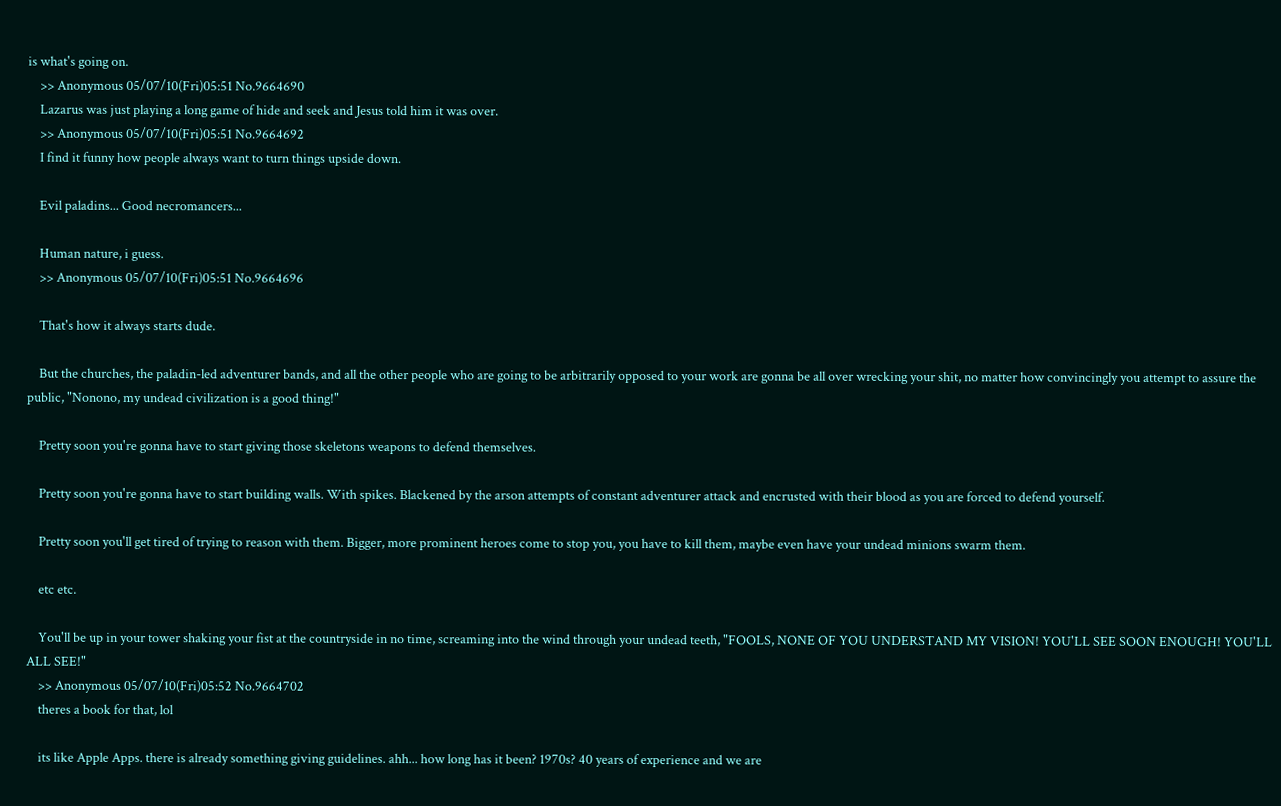is what's going on.
    >> Anonymous 05/07/10(Fri)05:51 No.9664690
    Lazarus was just playing a long game of hide and seek and Jesus told him it was over.
    >> Anonymous 05/07/10(Fri)05:51 No.9664692
    I find it funny how people always want to turn things upside down.

    Evil paladins... Good necromancers...

    Human nature, i guess.
    >> Anonymous 05/07/10(Fri)05:51 No.9664696

    That's how it always starts dude.

    But the churches, the paladin-led adventurer bands, and all the other people who are going to be arbitrarily opposed to your work are gonna be all over wrecking your shit, no matter how convincingly you attempt to assure the public, "Nonono, my undead civilization is a good thing!"

    Pretty soon you're gonna have to start giving those skeletons weapons to defend themselves.

    Pretty soon you're gonna have to start building walls. With spikes. Blackened by the arson attempts of constant adventurer attack and encrusted with their blood as you are forced to defend yourself.

    Pretty soon you'll get tired of trying to reason with them. Bigger, more prominent heroes come to stop you, you have to kill them, maybe even have your undead minions swarm them.

    etc etc.

    You'll be up in your tower shaking your fist at the countryside in no time, screaming into the wind through your undead teeth, "FOOLS, NONE OF YOU UNDERSTAND MY VISION! YOU'LL SEE SOON ENOUGH! YOU'LL ALL SEE!"
    >> Anonymous 05/07/10(Fri)05:52 No.9664702
    theres a book for that, lol

    its like Apple Apps. there is already something giving guidelines. ahh... how long has it been? 1970s? 40 years of experience and we are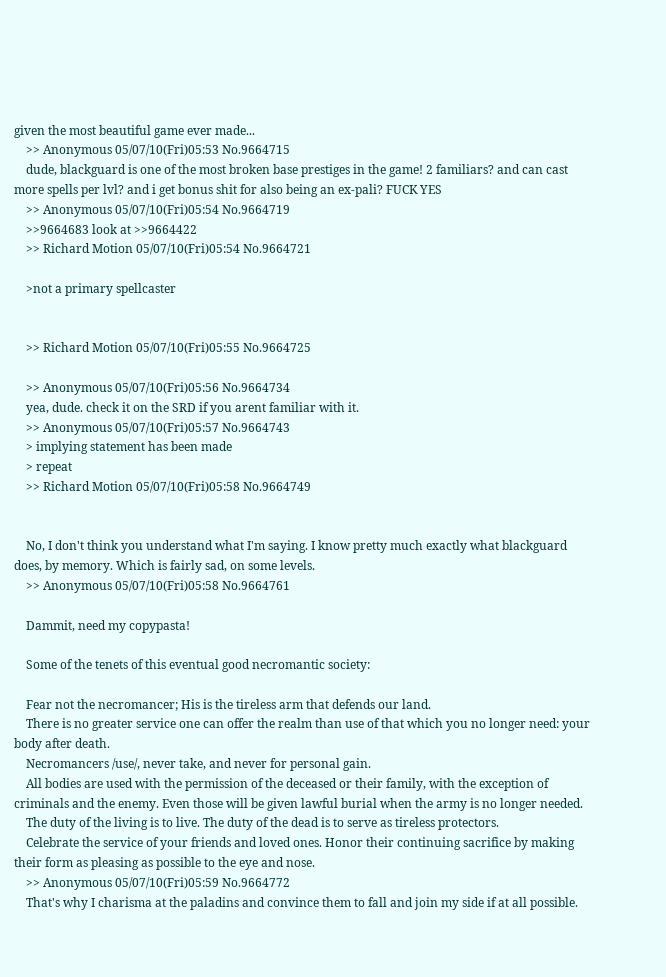given the most beautiful game ever made...
    >> Anonymous 05/07/10(Fri)05:53 No.9664715
    dude, blackguard is one of the most broken base prestiges in the game! 2 familiars? and can cast more spells per lvl? and i get bonus shit for also being an ex-pali? FUCK YES
    >> Anonymous 05/07/10(Fri)05:54 No.9664719
    >>9664683 look at >>9664422
    >> Richard Motion 05/07/10(Fri)05:54 No.9664721

    >not a primary spellcaster


    >> Richard Motion 05/07/10(Fri)05:55 No.9664725

    >> Anonymous 05/07/10(Fri)05:56 No.9664734
    yea, dude. check it on the SRD if you arent familiar with it.
    >> Anonymous 05/07/10(Fri)05:57 No.9664743
    > implying statement has been made
    > repeat
    >> Richard Motion 05/07/10(Fri)05:58 No.9664749


    No, I don't think you understand what I'm saying. I know pretty much exactly what blackguard does, by memory. Which is fairly sad, on some levels.
    >> Anonymous 05/07/10(Fri)05:58 No.9664761

    Dammit, need my copypasta!

    Some of the tenets of this eventual good necromantic society:

    Fear not the necromancer; His is the tireless arm that defends our land.
    There is no greater service one can offer the realm than use of that which you no longer need: your body after death.
    Necromancers /use/, never take, and never for personal gain.
    All bodies are used with the permission of the deceased or their family, with the exception of criminals and the enemy. Even those will be given lawful burial when the army is no longer needed.
    The duty of the living is to live. The duty of the dead is to serve as tireless protectors.
    Celebrate the service of your friends and loved ones. Honor their continuing sacrifice by making their form as pleasing as possible to the eye and nose.
    >> Anonymous 05/07/10(Fri)05:59 No.9664772
    That's why I charisma at the paladins and convince them to fall and join my side if at all possible.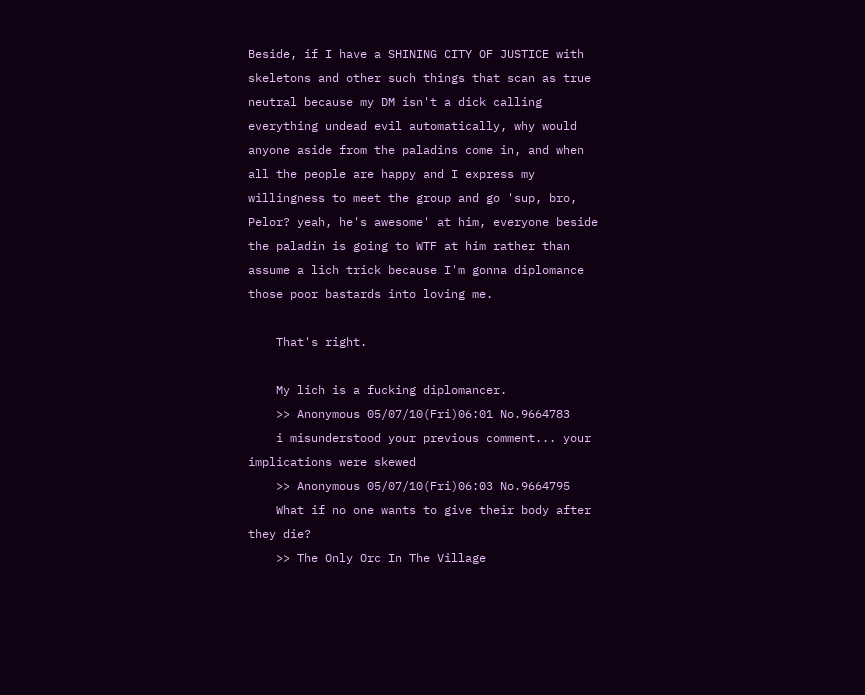Beside, if I have a SHINING CITY OF JUSTICE with skeletons and other such things that scan as true neutral because my DM isn't a dick calling everything undead evil automatically, why would anyone aside from the paladins come in, and when all the people are happy and I express my willingness to meet the group and go 'sup, bro, Pelor? yeah, he's awesome' at him, everyone beside the paladin is going to WTF at him rather than assume a lich trick because I'm gonna diplomance those poor bastards into loving me.

    That's right.

    My lich is a fucking diplomancer.
    >> Anonymous 05/07/10(Fri)06:01 No.9664783
    i misunderstood your previous comment... your implications were skewed
    >> Anonymous 05/07/10(Fri)06:03 No.9664795
    What if no one wants to give their body after they die?
    >> The Only Orc In The Village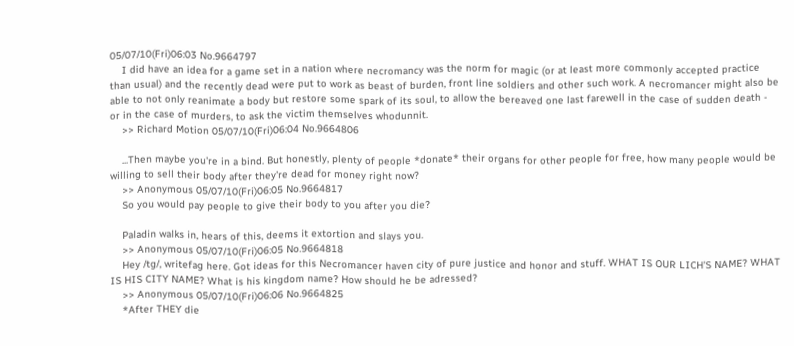05/07/10(Fri)06:03 No.9664797
    I did have an idea for a game set in a nation where necromancy was the norm for magic (or at least more commonly accepted practice than usual) and the recently dead were put to work as beast of burden, front line soldiers and other such work. A necromancer might also be able to not only reanimate a body but restore some spark of its soul, to allow the bereaved one last farewell in the case of sudden death - or in the case of murders, to ask the victim themselves whodunnit.
    >> Richard Motion 05/07/10(Fri)06:04 No.9664806

    ...Then maybe you're in a bind. But honestly, plenty of people *donate* their organs for other people for free, how many people would be willing to sell their body after they're dead for money right now?
    >> Anonymous 05/07/10(Fri)06:05 No.9664817
    So you would pay people to give their body to you after you die?

    Paladin walks in, hears of this, deems it extortion and slays you.
    >> Anonymous 05/07/10(Fri)06:05 No.9664818
    Hey /tg/, writefag here. Got ideas for this Necromancer haven city of pure justice and honor and stuff. WHAT IS OUR LICH'S NAME? WHAT IS HIS CITY NAME? What is his kingdom name? How should he be adressed?
    >> Anonymous 05/07/10(Fri)06:06 No.9664825
    *After THEY die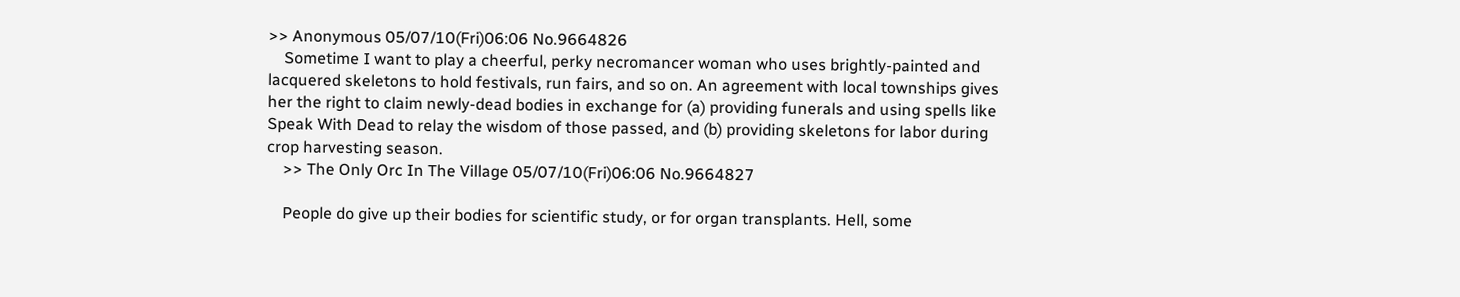>> Anonymous 05/07/10(Fri)06:06 No.9664826
    Sometime I want to play a cheerful, perky necromancer woman who uses brightly-painted and lacquered skeletons to hold festivals, run fairs, and so on. An agreement with local townships gives her the right to claim newly-dead bodies in exchange for (a) providing funerals and using spells like Speak With Dead to relay the wisdom of those passed, and (b) providing skeletons for labor during crop harvesting season.
    >> The Only Orc In The Village 05/07/10(Fri)06:06 No.9664827

    People do give up their bodies for scientific study, or for organ transplants. Hell, some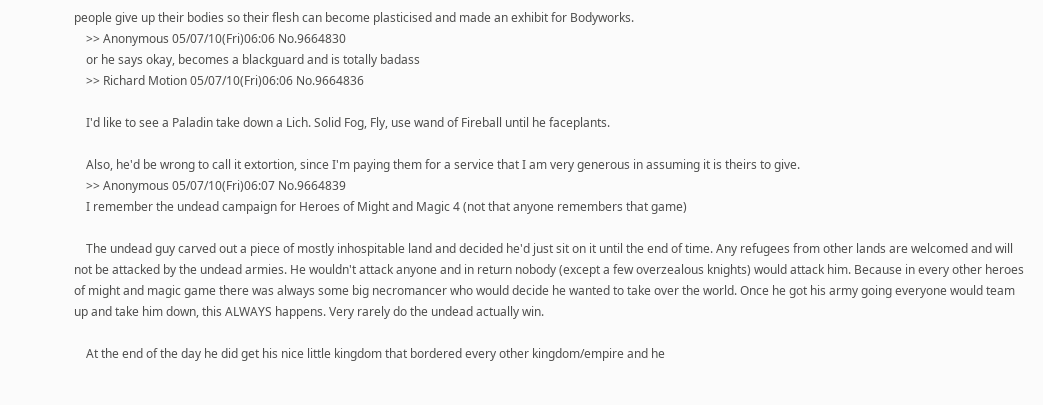people give up their bodies so their flesh can become plasticised and made an exhibit for Bodyworks.
    >> Anonymous 05/07/10(Fri)06:06 No.9664830
    or he says okay, becomes a blackguard and is totally badass
    >> Richard Motion 05/07/10(Fri)06:06 No.9664836

    I'd like to see a Paladin take down a Lich. Solid Fog, Fly, use wand of Fireball until he faceplants.

    Also, he'd be wrong to call it extortion, since I'm paying them for a service that I am very generous in assuming it is theirs to give.
    >> Anonymous 05/07/10(Fri)06:07 No.9664839
    I remember the undead campaign for Heroes of Might and Magic 4 (not that anyone remembers that game)

    The undead guy carved out a piece of mostly inhospitable land and decided he'd just sit on it until the end of time. Any refugees from other lands are welcomed and will not be attacked by the undead armies. He wouldn't attack anyone and in return nobody (except a few overzealous knights) would attack him. Because in every other heroes of might and magic game there was always some big necromancer who would decide he wanted to take over the world. Once he got his army going everyone would team up and take him down, this ALWAYS happens. Very rarely do the undead actually win.

    At the end of the day he did get his nice little kingdom that bordered every other kingdom/empire and he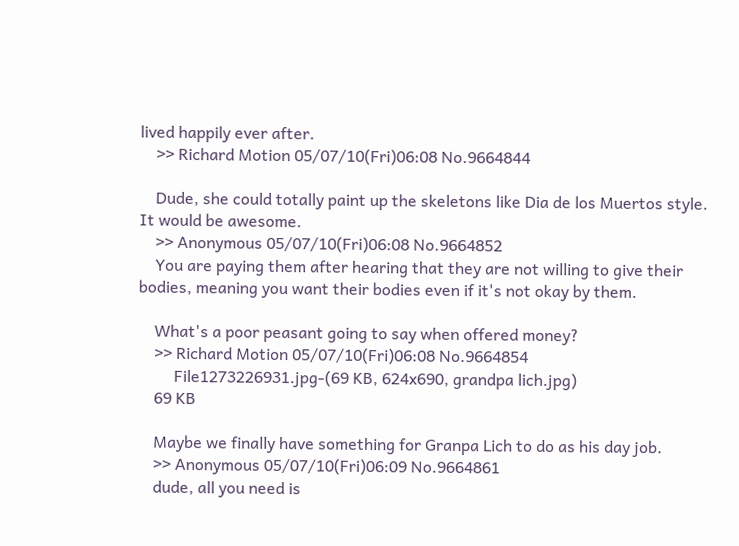lived happily ever after.
    >> Richard Motion 05/07/10(Fri)06:08 No.9664844

    Dude, she could totally paint up the skeletons like Dia de los Muertos style. It would be awesome.
    >> Anonymous 05/07/10(Fri)06:08 No.9664852
    You are paying them after hearing that they are not willing to give their bodies, meaning you want their bodies even if it's not okay by them.

    What's a poor peasant going to say when offered money?
    >> Richard Motion 05/07/10(Fri)06:08 No.9664854
         File1273226931.jpg-(69 KB, 624x690, grandpa lich.jpg)
    69 KB

    Maybe we finally have something for Granpa Lich to do as his day job.
    >> Anonymous 05/07/10(Fri)06:09 No.9664861
    dude, all you need is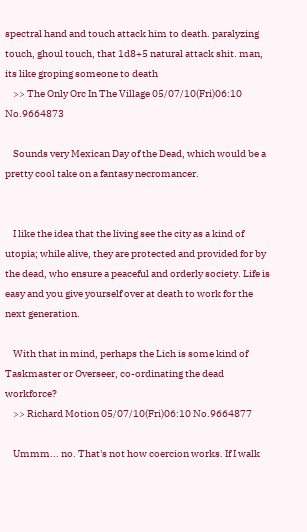spectral hand and touch attack him to death. paralyzing touch, ghoul touch, that 1d8+5 natural attack shit. man, its like groping someone to death
    >> The Only Orc In The Village 05/07/10(Fri)06:10 No.9664873

    Sounds very Mexican Day of the Dead, which would be a pretty cool take on a fantasy necromancer.


    I like the idea that the living see the city as a kind of utopia; while alive, they are protected and provided for by the dead, who ensure a peaceful and orderly society. Life is easy and you give yourself over at death to work for the next generation.

    With that in mind, perhaps the Lich is some kind of Taskmaster or Overseer, co-ordinating the dead workforce?
    >> Richard Motion 05/07/10(Fri)06:10 No.9664877

    Ummm... no. That's not how coercion works. If I walk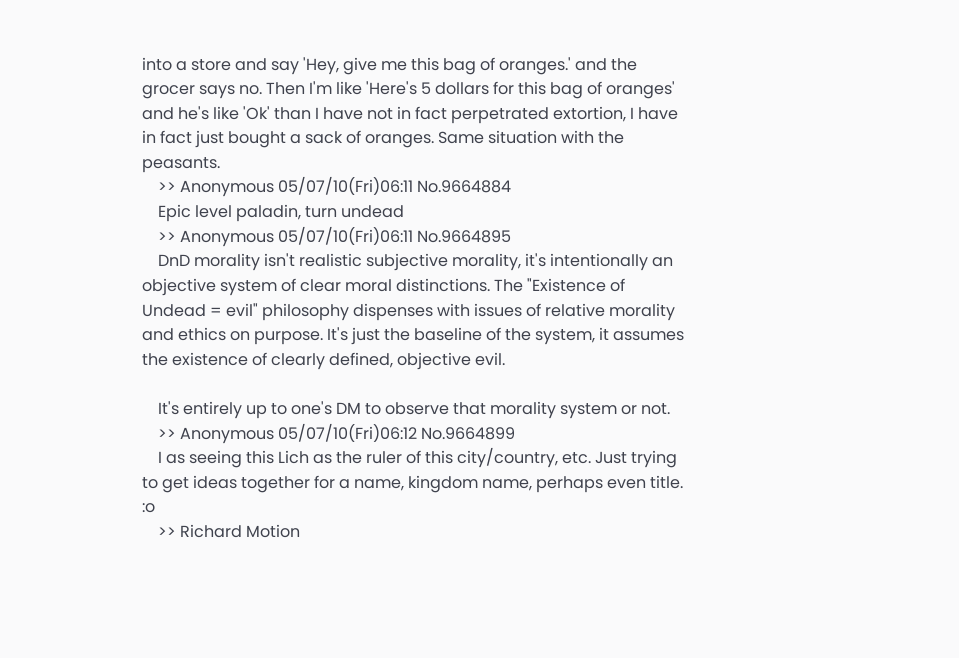into a store and say 'Hey, give me this bag of oranges.' and the grocer says no. Then I'm like 'Here's 5 dollars for this bag of oranges' and he's like 'Ok' than I have not in fact perpetrated extortion, I have in fact just bought a sack of oranges. Same situation with the peasants.
    >> Anonymous 05/07/10(Fri)06:11 No.9664884
    Epic level paladin, turn undead
    >> Anonymous 05/07/10(Fri)06:11 No.9664895
    DnD morality isn't realistic subjective morality, it's intentionally an objective system of clear moral distinctions. The "Existence of Undead = evil" philosophy dispenses with issues of relative morality and ethics on purpose. It's just the baseline of the system, it assumes the existence of clearly defined, objective evil.

    It's entirely up to one's DM to observe that morality system or not.
    >> Anonymous 05/07/10(Fri)06:12 No.9664899
    I as seeing this Lich as the ruler of this city/country, etc. Just trying to get ideas together for a name, kingdom name, perhaps even title. :o
    >> Richard Motion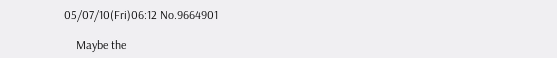05/07/10(Fri)06:12 No.9664901

    Maybe the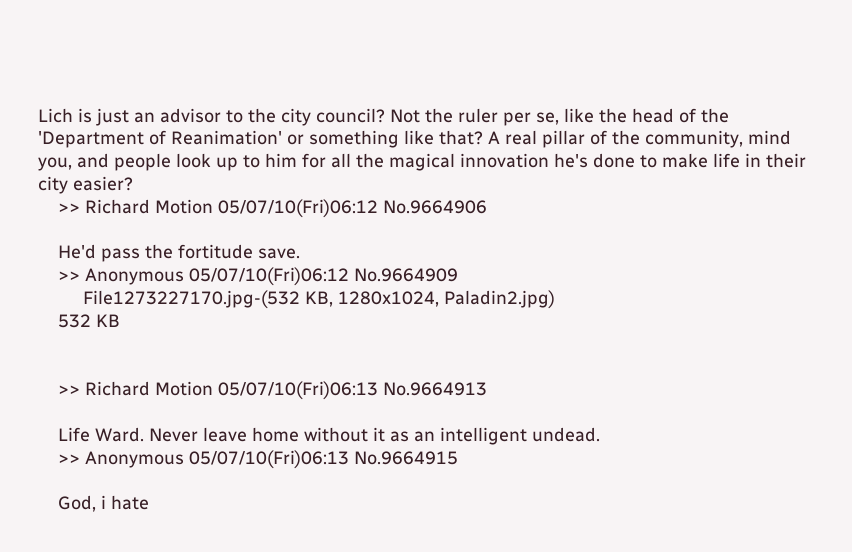Lich is just an advisor to the city council? Not the ruler per se, like the head of the 'Department of Reanimation' or something like that? A real pillar of the community, mind you, and people look up to him for all the magical innovation he's done to make life in their city easier?
    >> Richard Motion 05/07/10(Fri)06:12 No.9664906

    He'd pass the fortitude save.
    >> Anonymous 05/07/10(Fri)06:12 No.9664909
         File1273227170.jpg-(532 KB, 1280x1024, Paladin2.jpg)
    532 KB


    >> Richard Motion 05/07/10(Fri)06:13 No.9664913

    Life Ward. Never leave home without it as an intelligent undead.
    >> Anonymous 05/07/10(Fri)06:13 No.9664915

    God, i hate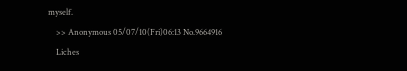myself.
    >> Anonymous 05/07/10(Fri)06:13 No.9664916
    Liches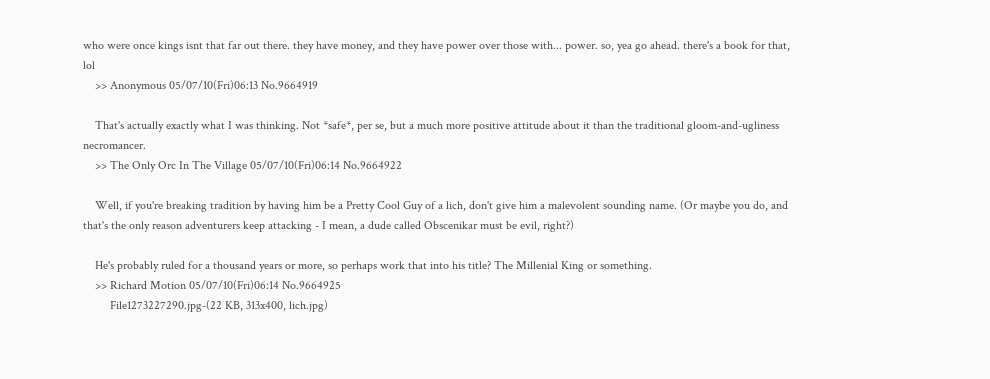who were once kings isnt that far out there. they have money, and they have power over those with... power. so, yea go ahead. there's a book for that, lol
    >> Anonymous 05/07/10(Fri)06:13 No.9664919

    That's actually exactly what I was thinking. Not *safe*, per se, but a much more positive attitude about it than the traditional gloom-and-ugliness necromancer.
    >> The Only Orc In The Village 05/07/10(Fri)06:14 No.9664922

    Well, if you're breaking tradition by having him be a Pretty Cool Guy of a lich, don't give him a malevolent sounding name. (Or maybe you do, and that's the only reason adventurers keep attacking - I mean, a dude called Obscenikar must be evil, right?)

    He's probably ruled for a thousand years or more, so perhaps work that into his title? The Millenial King or something.
    >> Richard Motion 05/07/10(Fri)06:14 No.9664925
         File1273227290.jpg-(22 KB, 313x400, lich.jpg)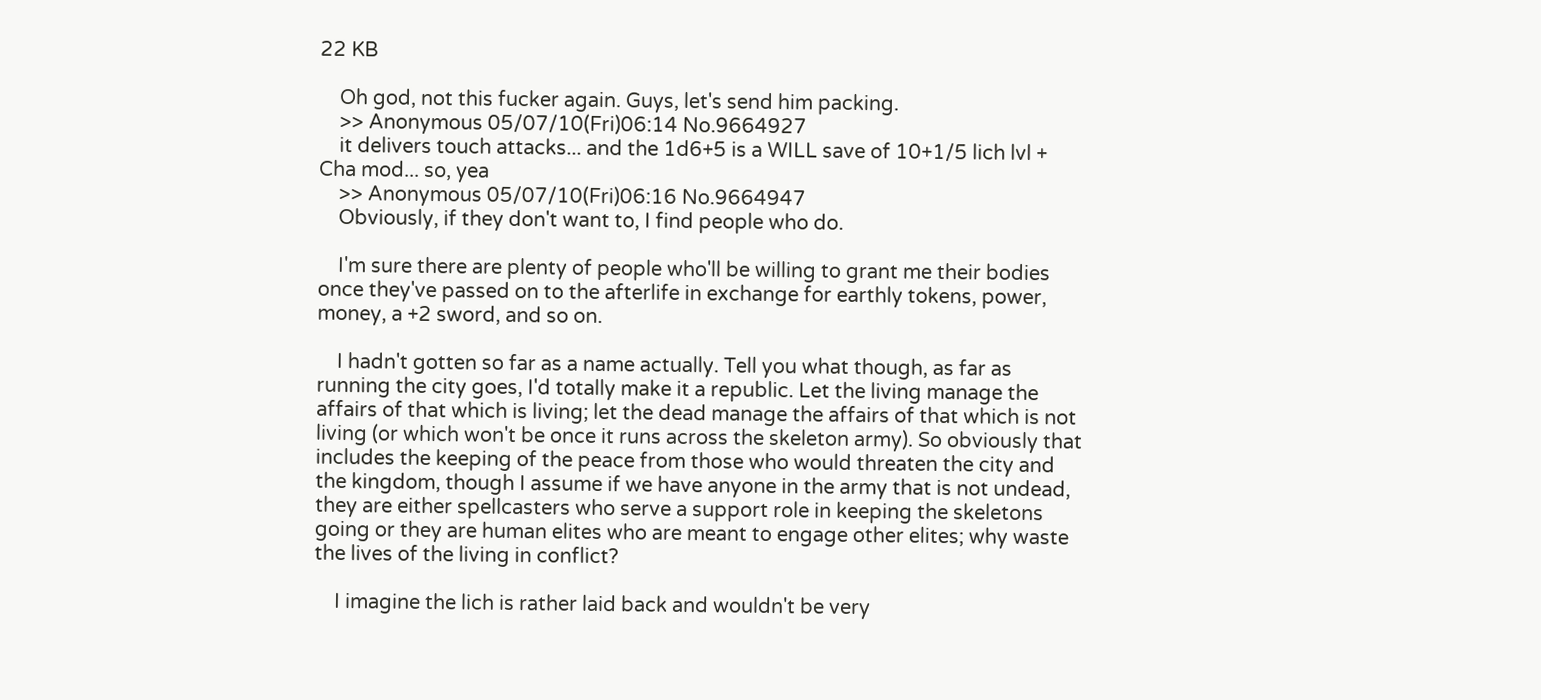22 KB

    Oh god, not this fucker again. Guys, let's send him packing.
    >> Anonymous 05/07/10(Fri)06:14 No.9664927
    it delivers touch attacks... and the 1d6+5 is a WILL save of 10+1/5 lich lvl + Cha mod... so, yea
    >> Anonymous 05/07/10(Fri)06:16 No.9664947
    Obviously, if they don't want to, I find people who do.

    I'm sure there are plenty of people who'll be willing to grant me their bodies once they've passed on to the afterlife in exchange for earthly tokens, power, money, a +2 sword, and so on.

    I hadn't gotten so far as a name actually. Tell you what though, as far as running the city goes, I'd totally make it a republic. Let the living manage the affairs of that which is living; let the dead manage the affairs of that which is not living (or which won't be once it runs across the skeleton army). So obviously that includes the keeping of the peace from those who would threaten the city and the kingdom, though I assume if we have anyone in the army that is not undead, they are either spellcasters who serve a support role in keeping the skeletons going or they are human elites who are meant to engage other elites; why waste the lives of the living in conflict?

    I imagine the lich is rather laid back and wouldn't be very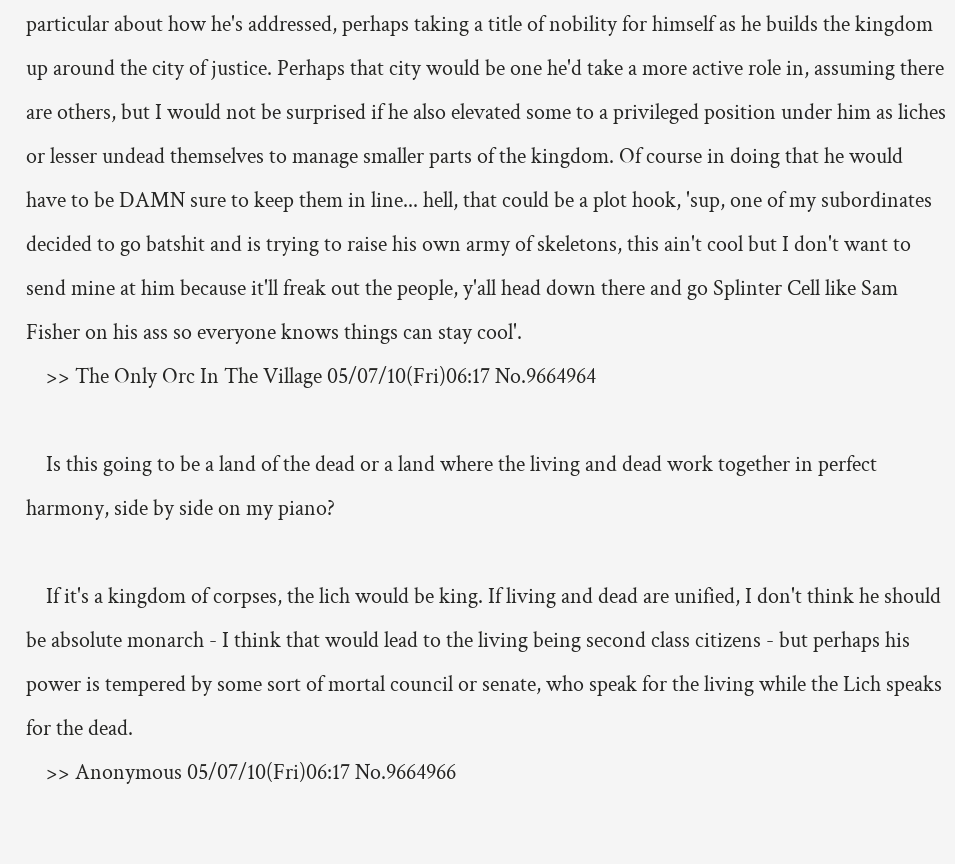particular about how he's addressed, perhaps taking a title of nobility for himself as he builds the kingdom up around the city of justice. Perhaps that city would be one he'd take a more active role in, assuming there are others, but I would not be surprised if he also elevated some to a privileged position under him as liches or lesser undead themselves to manage smaller parts of the kingdom. Of course in doing that he would have to be DAMN sure to keep them in line... hell, that could be a plot hook, 'sup, one of my subordinates decided to go batshit and is trying to raise his own army of skeletons, this ain't cool but I don't want to send mine at him because it'll freak out the people, y'all head down there and go Splinter Cell like Sam Fisher on his ass so everyone knows things can stay cool'.
    >> The Only Orc In The Village 05/07/10(Fri)06:17 No.9664964

    Is this going to be a land of the dead or a land where the living and dead work together in perfect harmony, side by side on my piano?

    If it's a kingdom of corpses, the lich would be king. If living and dead are unified, I don't think he should be absolute monarch - I think that would lead to the living being second class citizens - but perhaps his power is tempered by some sort of mortal council or senate, who speak for the living while the Lich speaks for the dead.
    >> Anonymous 05/07/10(Fri)06:17 No.9664966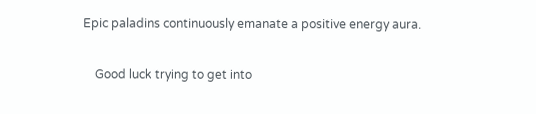Epic paladins continuously emanate a positive energy aura.

    Good luck trying to get into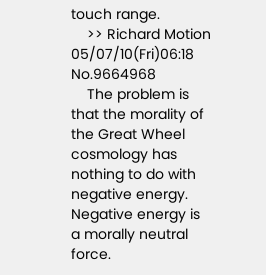touch range.
    >> Richard Motion 05/07/10(Fri)06:18 No.9664968
    The problem is that the morality of the Great Wheel cosmology has nothing to do with negative energy. Negative energy is a morally neutral force.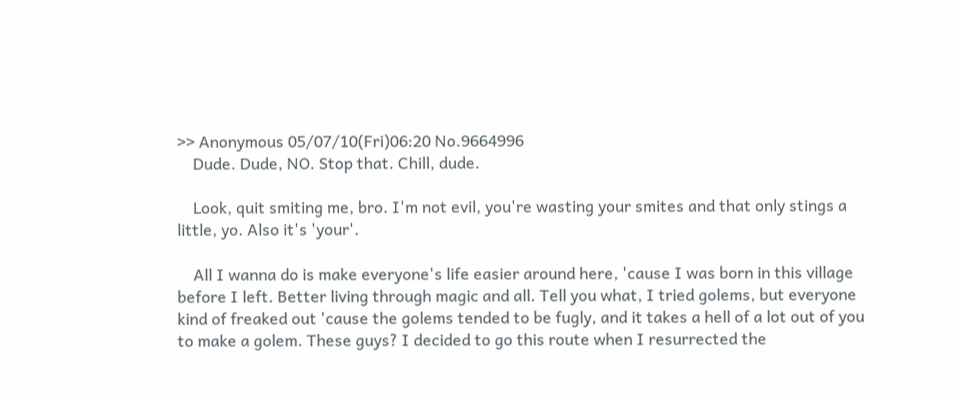>> Anonymous 05/07/10(Fri)06:20 No.9664996
    Dude. Dude, NO. Stop that. Chill, dude.

    Look, quit smiting me, bro. I'm not evil, you're wasting your smites and that only stings a little, yo. Also it's 'your'.

    All I wanna do is make everyone's life easier around here, 'cause I was born in this village before I left. Better living through magic and all. Tell you what, I tried golems, but everyone kind of freaked out 'cause the golems tended to be fugly, and it takes a hell of a lot out of you to make a golem. These guys? I decided to go this route when I resurrected the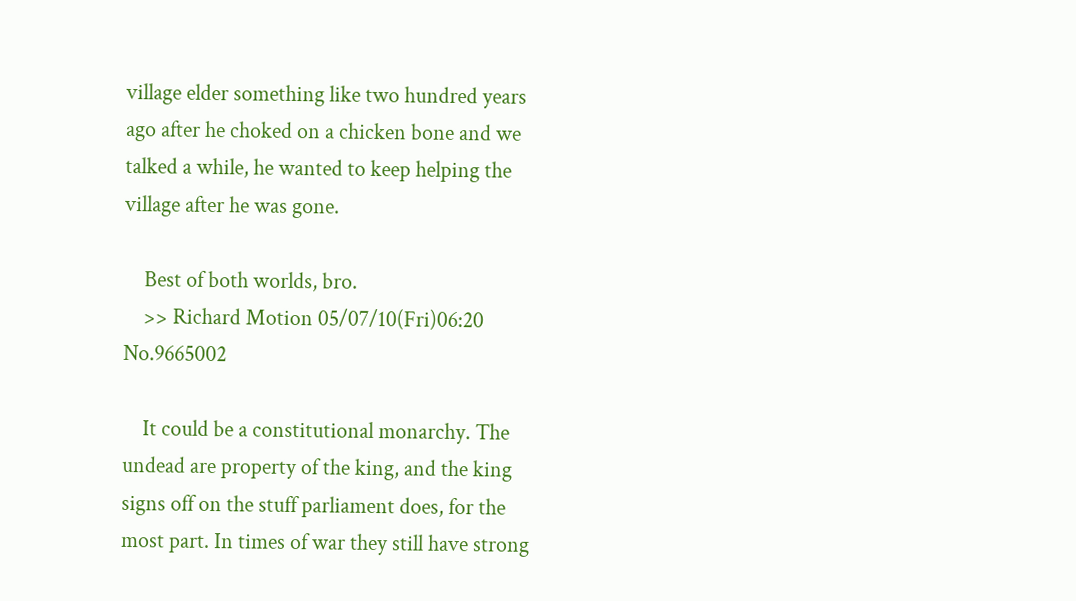village elder something like two hundred years ago after he choked on a chicken bone and we talked a while, he wanted to keep helping the village after he was gone.

    Best of both worlds, bro.
    >> Richard Motion 05/07/10(Fri)06:20 No.9665002

    It could be a constitutional monarchy. The undead are property of the king, and the king signs off on the stuff parliament does, for the most part. In times of war they still have strong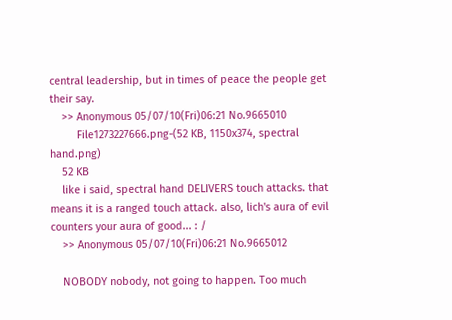central leadership, but in times of peace the people get their say.
    >> Anonymous 05/07/10(Fri)06:21 No.9665010
         File1273227666.png-(52 KB, 1150x374, spectral hand.png)
    52 KB
    like i said, spectral hand DELIVERS touch attacks. that means it is a ranged touch attack. also, lich's aura of evil counters your aura of good... : /
    >> Anonymous 05/07/10(Fri)06:21 No.9665012

    NOBODY nobody, not going to happen. Too much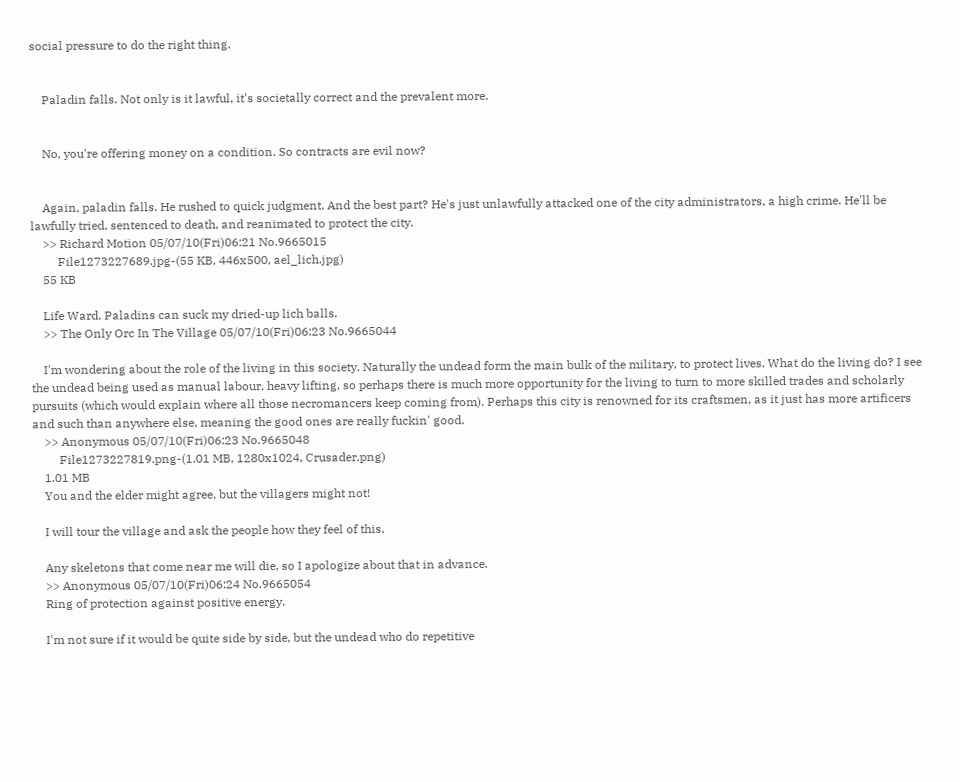social pressure to do the right thing.


    Paladin falls. Not only is it lawful, it's societally correct and the prevalent more.


    No, you're offering money on a condition. So contracts are evil now?


    Again, paladin falls. He rushed to quick judgment. And the best part? He's just unlawfully attacked one of the city administrators, a high crime. He'll be lawfully tried, sentenced to death, and reanimated to protect the city.
    >> Richard Motion 05/07/10(Fri)06:21 No.9665015
         File1273227689.jpg-(55 KB, 446x500, ael_lich.jpg)
    55 KB

    Life Ward. Paladins can suck my dried-up lich balls.
    >> The Only Orc In The Village 05/07/10(Fri)06:23 No.9665044

    I'm wondering about the role of the living in this society. Naturally the undead form the main bulk of the military, to protect lives. What do the living do? I see the undead being used as manual labour, heavy lifting, so perhaps there is much more opportunity for the living to turn to more skilled trades and scholarly pursuits (which would explain where all those necromancers keep coming from). Perhaps this city is renowned for its craftsmen, as it just has more artificers and such than anywhere else, meaning the good ones are really fuckin' good.
    >> Anonymous 05/07/10(Fri)06:23 No.9665048
         File1273227819.png-(1.01 MB, 1280x1024, Crusader.png)
    1.01 MB
    You and the elder might agree, but the villagers might not!

    I will tour the village and ask the people how they feel of this.

    Any skeletons that come near me will die, so I apologize about that in advance.
    >> Anonymous 05/07/10(Fri)06:24 No.9665054
    Ring of protection against positive energy.

    I'm not sure if it would be quite side by side, but the undead who do repetitive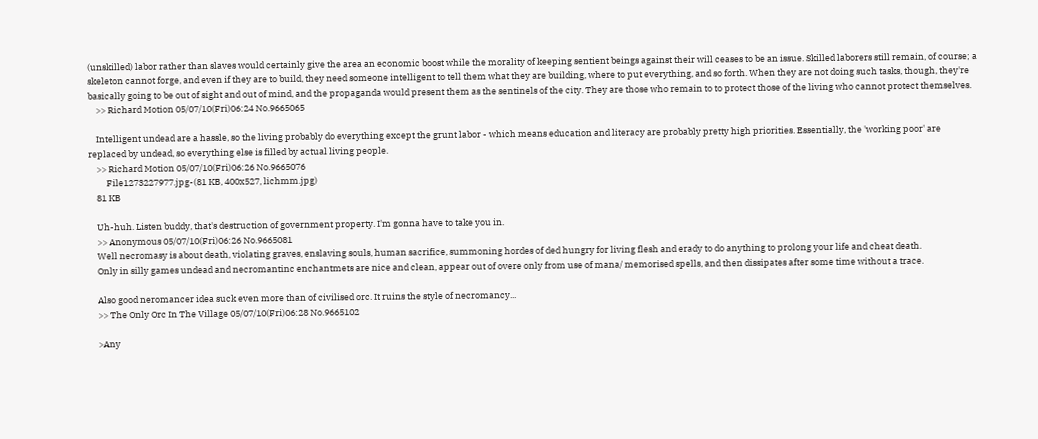(unskilled) labor rather than slaves would certainly give the area an economic boost while the morality of keeping sentient beings against their will ceases to be an issue. Skilled laborers still remain, of course; a skeleton cannot forge, and even if they are to build, they need someone intelligent to tell them what they are building, where to put everything, and so forth. When they are not doing such tasks, though, they're basically going to be out of sight and out of mind, and the propaganda would present them as the sentinels of the city. They are those who remain to to protect those of the living who cannot protect themselves.
    >> Richard Motion 05/07/10(Fri)06:24 No.9665065

    Intelligent undead are a hassle, so the living probably do everything except the grunt labor - which means education and literacy are probably pretty high priorities. Essentially, the 'working poor' are replaced by undead, so everything else is filled by actual living people.
    >> Richard Motion 05/07/10(Fri)06:26 No.9665076
         File1273227977.jpg-(81 KB, 400x527, lichmm.jpg)
    81 KB

    Uh-huh. Listen buddy, that's destruction of government property. I'm gonna have to take you in.
    >> Anonymous 05/07/10(Fri)06:26 No.9665081
    Well necromasy is about death, violating graves, enslaving souls, human sacrifice, summoning hordes of ded hungry for living flesh and erady to do anything to prolong your life and cheat death.
    Only in silly games undead and necromantinc enchantmets are nice and clean, appear out of overe only from use of mana/ memorised spells, and then dissipates after some time without a trace.

    Also good neromancer idea suck even more than of civilised orc. It ruins the style of necromancy...
    >> The Only Orc In The Village 05/07/10(Fri)06:28 No.9665102

    >Any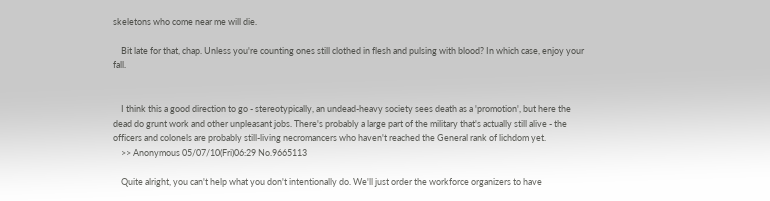skeletons who come near me will die.

    Bit late for that, chap. Unless you're counting ones still clothed in flesh and pulsing with blood? In which case, enjoy your fall.


    I think this a good direction to go - stereotypically, an undead-heavy society sees death as a 'promotion', but here the dead do grunt work and other unpleasant jobs. There's probably a large part of the military that's actually still alive - the officers and colonels are probably still-living necromancers who haven't reached the General rank of lichdom yet.
    >> Anonymous 05/07/10(Fri)06:29 No.9665113

    Quite alright, you can't help what you don't intentionally do. We'll just order the workforce organizers to have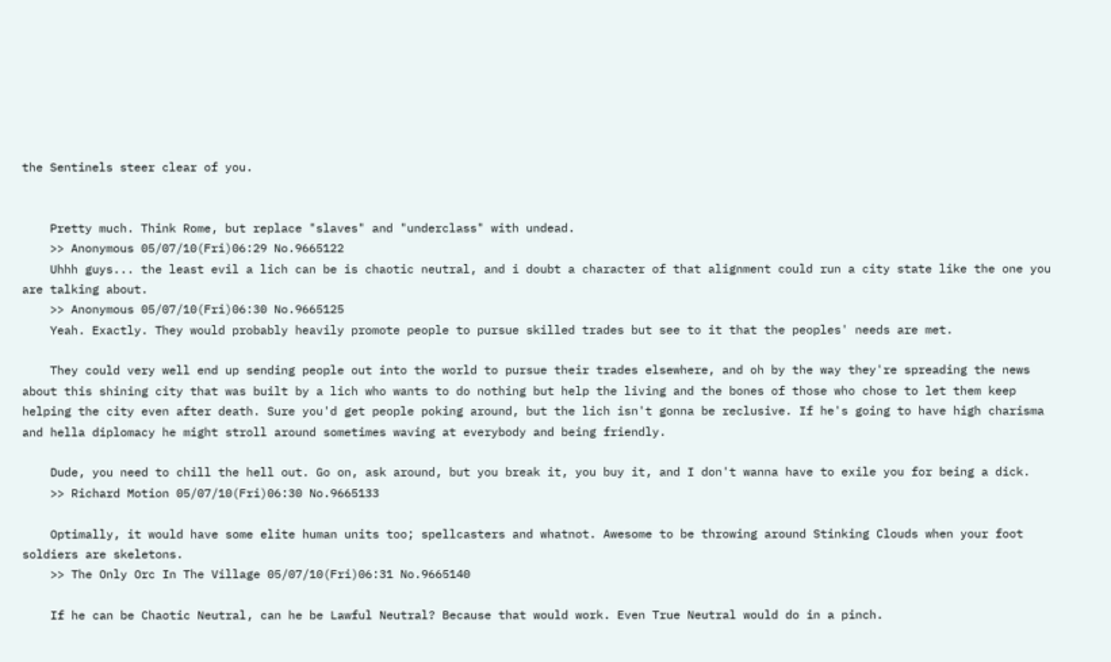the Sentinels steer clear of you.


    Pretty much. Think Rome, but replace "slaves" and "underclass" with undead.
    >> Anonymous 05/07/10(Fri)06:29 No.9665122
    Uhhh guys... the least evil a lich can be is chaotic neutral, and i doubt a character of that alignment could run a city state like the one you are talking about.
    >> Anonymous 05/07/10(Fri)06:30 No.9665125
    Yeah. Exactly. They would probably heavily promote people to pursue skilled trades but see to it that the peoples' needs are met.

    They could very well end up sending people out into the world to pursue their trades elsewhere, and oh by the way they're spreading the news about this shining city that was built by a lich who wants to do nothing but help the living and the bones of those who chose to let them keep helping the city even after death. Sure you'd get people poking around, but the lich isn't gonna be reclusive. If he's going to have high charisma and hella diplomacy he might stroll around sometimes waving at everybody and being friendly.

    Dude, you need to chill the hell out. Go on, ask around, but you break it, you buy it, and I don't wanna have to exile you for being a dick.
    >> Richard Motion 05/07/10(Fri)06:30 No.9665133

    Optimally, it would have some elite human units too; spellcasters and whatnot. Awesome to be throwing around Stinking Clouds when your foot soldiers are skeletons.
    >> The Only Orc In The Village 05/07/10(Fri)06:31 No.9665140

    If he can be Chaotic Neutral, can he be Lawful Neutral? Because that would work. Even True Neutral would do in a pinch.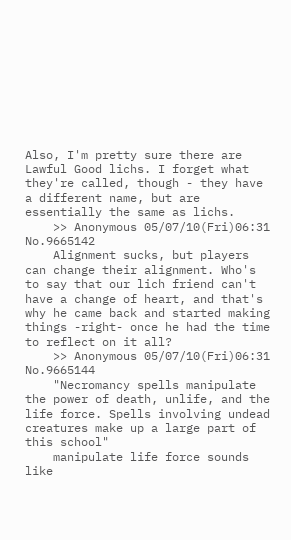Also, I'm pretty sure there are Lawful Good lichs. I forget what they're called, though - they have a different name, but are essentially the same as lichs.
    >> Anonymous 05/07/10(Fri)06:31 No.9665142
    Alignment sucks, but players can change their alignment. Who's to say that our lich friend can't have a change of heart, and that's why he came back and started making things -right- once he had the time to reflect on it all?
    >> Anonymous 05/07/10(Fri)06:31 No.9665144
    "Necromancy spells manipulate the power of death, unlife, and the life force. Spells involving undead creatures make up a large part of this school"
    manipulate life force sounds like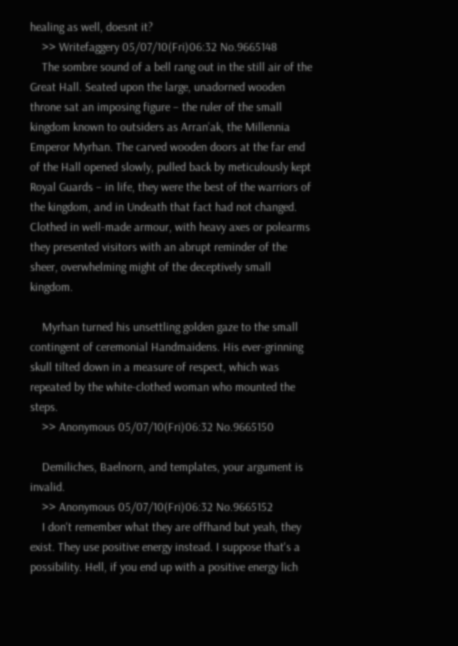healing as well, doesnt it?
    >> Writefaggery 05/07/10(Fri)06:32 No.9665148
    The sombre sound of a bell rang out in the still air of the Great Hall. Seated upon the large, unadorned wooden throne sat an imposing figure – the ruler of the small kingdom known to outsiders as Arran’ak, the Millennia Emperor Myrhan. The carved wooden doors at the far end of the Hall opened slowly, pulled back by meticulously kept Royal Guards – in life, they were the best of the warriors of the kingdom, and in Undeath that fact had not changed. Clothed in well-made armour, with heavy axes or polearms they presented visitors with an abrupt reminder of the sheer, overwhelming might of the deceptively small kingdom.

    Myrhan turned his unsettling golden gaze to the small contingent of ceremonial Handmaidens. His ever-grinning skull tilted down in a measure of respect, which was repeated by the white-clothed woman who mounted the steps.
    >> Anonymous 05/07/10(Fri)06:32 No.9665150

    Demiliches, Baelnorn, and templates, your argument is invalid.
    >> Anonymous 05/07/10(Fri)06:32 No.9665152
    I don't remember what they are offhand but yeah, they exist. They use positive energy instead. I suppose that's a possibility. Hell, if you end up with a positive energy lich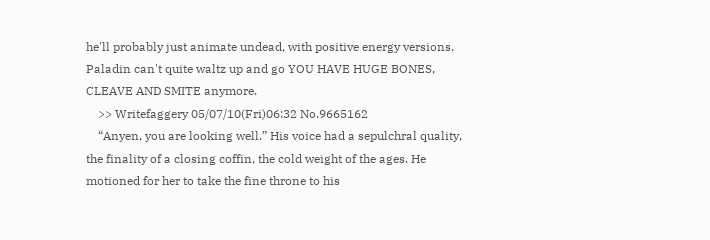he'll probably just animate undead, with positive energy versions. Paladin can't quite waltz up and go YOU HAVE HUGE BONES, CLEAVE AND SMITE anymore.
    >> Writefaggery 05/07/10(Fri)06:32 No.9665162
    “Anyen, you are looking well.” His voice had a sepulchral quality, the finality of a closing coffin, the cold weight of the ages. He motioned for her to take the fine throne to his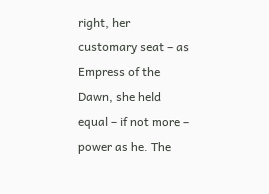right, her customary seat – as Empress of the Dawn, she held equal – if not more – power as he. The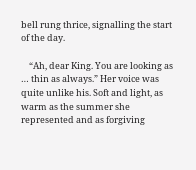bell rung thrice, signalling the start of the day.

    “Ah, dear King. You are looking as … thin as always.” Her voice was quite unlike his. Soft and light, as warm as the summer she represented and as forgiving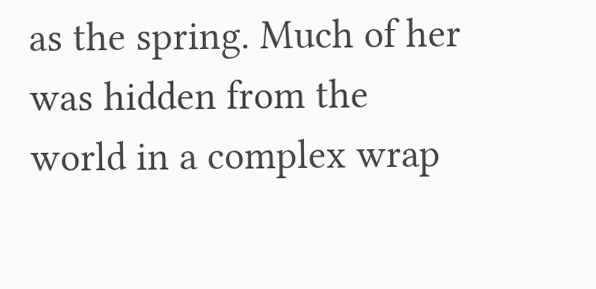as the spring. Much of her was hidden from the world in a complex wrap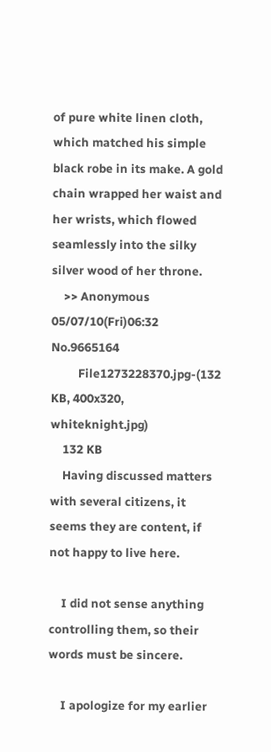of pure white linen cloth, which matched his simple black robe in its make. A gold chain wrapped her waist and her wrists, which flowed seamlessly into the silky silver wood of her throne.
    >> Anonymous 05/07/10(Fri)06:32 No.9665164
         File1273228370.jpg-(132 KB, 400x320, whiteknight.jpg)
    132 KB
    Having discussed matters with several citizens, it seems they are content, if not happy to live here.

    I did not sense anything controlling them, so their words must be sincere.

    I apologize for my earlier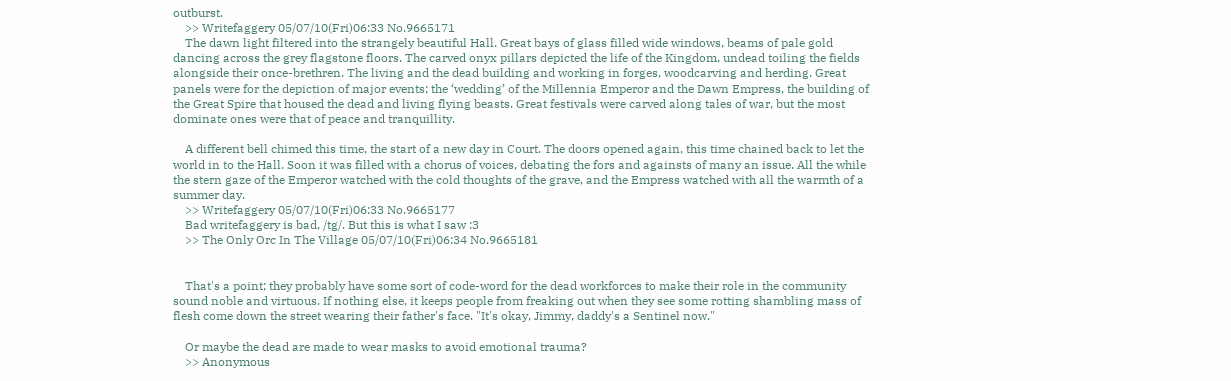outburst.
    >> Writefaggery 05/07/10(Fri)06:33 No.9665171
    The dawn light filtered into the strangely beautiful Hall. Great bays of glass filled wide windows, beams of pale gold dancing across the grey flagstone floors. The carved onyx pillars depicted the life of the Kingdom, undead toiling the fields alongside their once-brethren. The living and the dead building and working in forges, woodcarving and herding. Great panels were for the depiction of major events; the ‘wedding’ of the Millennia Emperor and the Dawn Empress, the building of the Great Spire that housed the dead and living flying beasts. Great festivals were carved along tales of war, but the most dominate ones were that of peace and tranquillity.

    A different bell chimed this time, the start of a new day in Court. The doors opened again, this time chained back to let the world in to the Hall. Soon it was filled with a chorus of voices, debating the fors and againsts of many an issue. All the while the stern gaze of the Emperor watched with the cold thoughts of the grave, and the Empress watched with all the warmth of a summer day.
    >> Writefaggery 05/07/10(Fri)06:33 No.9665177
    Bad writefaggery is bad, /tg/. But this is what I saw :3
    >> The Only Orc In The Village 05/07/10(Fri)06:34 No.9665181


    That's a point; they probably have some sort of code-word for the dead workforces to make their role in the community sound noble and virtuous. If nothing else, it keeps people from freaking out when they see some rotting shambling mass of flesh come down the street wearing their father's face. "It's okay, Jimmy, daddy's a Sentinel now."

    Or maybe the dead are made to wear masks to avoid emotional trauma?
    >> Anonymous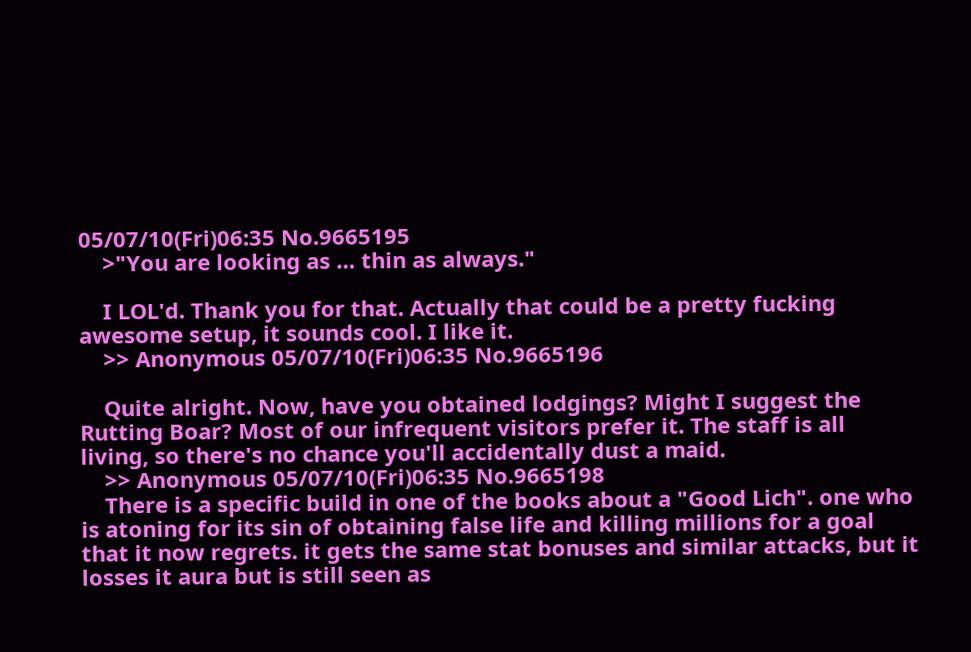05/07/10(Fri)06:35 No.9665195
    >"You are looking as … thin as always."

    I LOL'd. Thank you for that. Actually that could be a pretty fucking awesome setup, it sounds cool. I like it.
    >> Anonymous 05/07/10(Fri)06:35 No.9665196

    Quite alright. Now, have you obtained lodgings? Might I suggest the Rutting Boar? Most of our infrequent visitors prefer it. The staff is all living, so there's no chance you'll accidentally dust a maid.
    >> Anonymous 05/07/10(Fri)06:35 No.9665198
    There is a specific build in one of the books about a "Good Lich". one who is atoning for its sin of obtaining false life and killing millions for a goal that it now regrets. it gets the same stat bonuses and similar attacks, but it losses it aura but is still seen as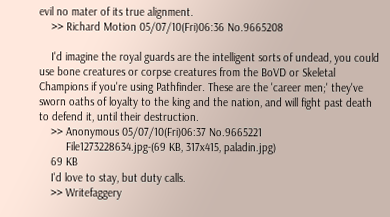evil no mater of its true alignment.
    >> Richard Motion 05/07/10(Fri)06:36 No.9665208

    I'd imagine the royal guards are the intelligent sorts of undead, you could use bone creatures or corpse creatures from the BoVD or Skeletal Champions if you're using Pathfinder. These are the 'career men;' they've sworn oaths of loyalty to the king and the nation, and will fight past death to defend it, until their destruction.
    >> Anonymous 05/07/10(Fri)06:37 No.9665221
         File1273228634.jpg-(69 KB, 317x415, paladin.jpg)
    69 KB
    I'd love to stay, but duty calls.
    >> Writefaggery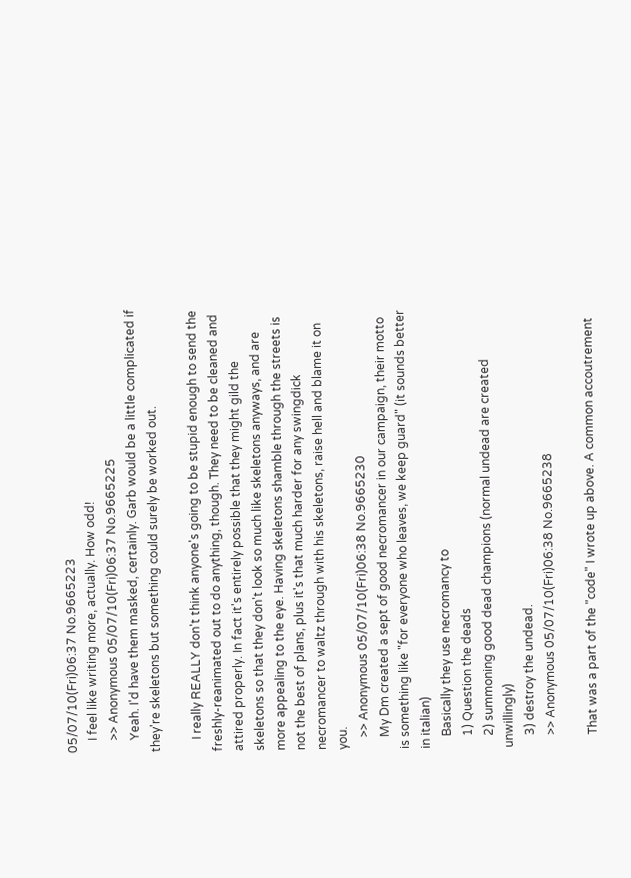05/07/10(Fri)06:37 No.9665223
    I feel like writing more, actually. How odd!
    >> Anonymous 05/07/10(Fri)06:37 No.9665225
    Yeah. I'd have them masked, certainly. Garb would be a little complicated if they're skeletons but something could surely be worked out.

    I really REALLY don't think anyone's going to be stupid enough to send the freshly-reanimated out to do anything, though. They need to be cleaned and attired properly. In fact it's entirely possible that they might gild the skeletons so that they don't look so much like skeletons anyways, and are more appealing to the eye. Having skeletons shamble through the streets is not the best of plans, plus it's that much harder for any swingdick necromancer to waltz through with his skeletons, raise hell and blame it on you.
    >> Anonymous 05/07/10(Fri)06:38 No.9665230
    My Dm created a sept of good necromancer in our campaign, their motto is something like "for everyone who leaves, we keep guard" (it sounds better in italian)
    Basically they use necromancy to
    1) Question the deads
    2) summoning good dead champions (normal undead are created unwillingly)
    3) destroy the undead.
    >> Anonymous 05/07/10(Fri)06:38 No.9665238

    That was a part of the "code" I wrote up above. A common accoutrement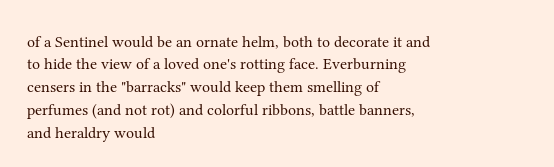of a Sentinel would be an ornate helm, both to decorate it and to hide the view of a loved one's rotting face. Everburning censers in the "barracks" would keep them smelling of perfumes (and not rot) and colorful ribbons, battle banners, and heraldry would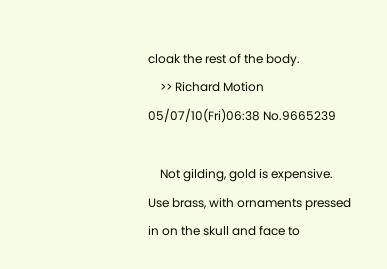cloak the rest of the body.
    >> Richard Motion 05/07/10(Fri)06:38 No.9665239

    Not gilding, gold is expensive. Use brass, with ornaments pressed in on the skull and face to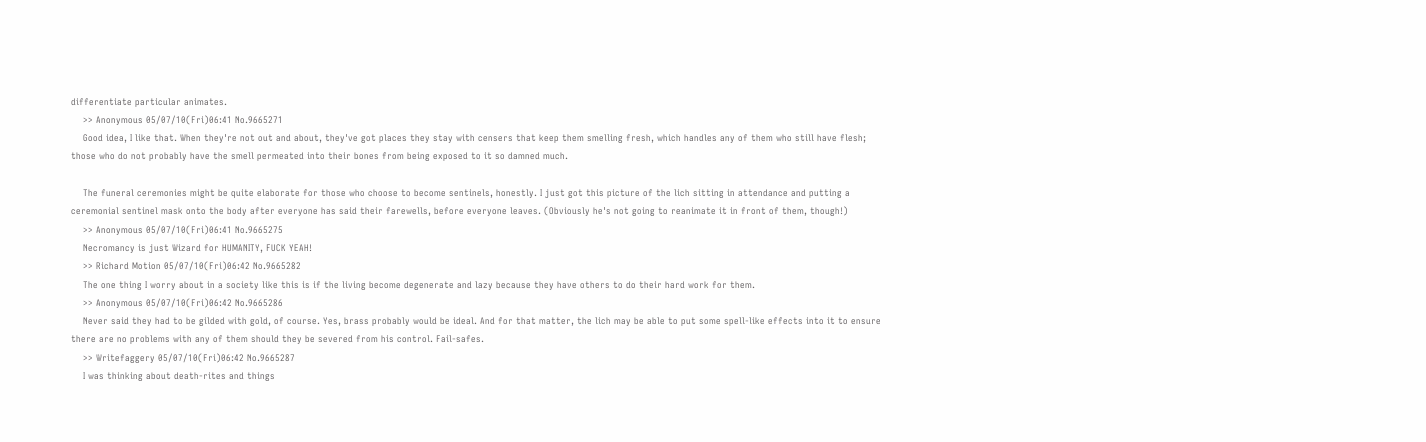differentiate particular animates.
    >> Anonymous 05/07/10(Fri)06:41 No.9665271
    Good idea, I like that. When they're not out and about, they've got places they stay with censers that keep them smelling fresh, which handles any of them who still have flesh; those who do not probably have the smell permeated into their bones from being exposed to it so damned much.

    The funeral ceremonies might be quite elaborate for those who choose to become sentinels, honestly. I just got this picture of the lich sitting in attendance and putting a ceremonial sentinel mask onto the body after everyone has said their farewells, before everyone leaves. (Obviously he's not going to reanimate it in front of them, though!)
    >> Anonymous 05/07/10(Fri)06:41 No.9665275
    Necromancy is just Wizard for HUMANITY, FUCK YEAH!
    >> Richard Motion 05/07/10(Fri)06:42 No.9665282
    The one thing I worry about in a society like this is if the living become degenerate and lazy because they have others to do their hard work for them.
    >> Anonymous 05/07/10(Fri)06:42 No.9665286
    Never said they had to be gilded with gold, of course. Yes, brass probably would be ideal. And for that matter, the lich may be able to put some spell-like effects into it to ensure there are no problems with any of them should they be severed from his control. Fail-safes.
    >> Writefaggery 05/07/10(Fri)06:42 No.9665287
    I was thinking about death-rites and things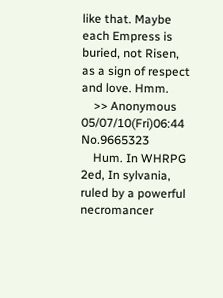like that. Maybe each Empress is buried, not Risen, as a sign of respect and love. Hmm.
    >> Anonymous 05/07/10(Fri)06:44 No.9665323
    Hum. In WHRPG 2ed, In sylvania, ruled by a powerful necromancer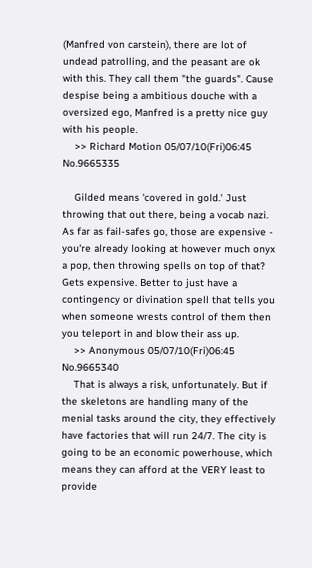(Manfred von carstein), there are lot of undead patrolling, and the peasant are ok with this. They call them "the guards". Cause despise being a ambitious douche with a oversized ego, Manfred is a pretty nice guy with his people.
    >> Richard Motion 05/07/10(Fri)06:45 No.9665335

    Gilded means 'covered in gold.' Just throwing that out there, being a vocab nazi. As far as fail-safes go, those are expensive - you're already looking at however much onyx a pop, then throwing spells on top of that? Gets expensive. Better to just have a contingency or divination spell that tells you when someone wrests control of them then you teleport in and blow their ass up.
    >> Anonymous 05/07/10(Fri)06:45 No.9665340
    That is always a risk, unfortunately. But if the skeletons are handling many of the menial tasks around the city, they effectively have factories that will run 24/7. The city is going to be an economic powerhouse, which means they can afford at the VERY least to provide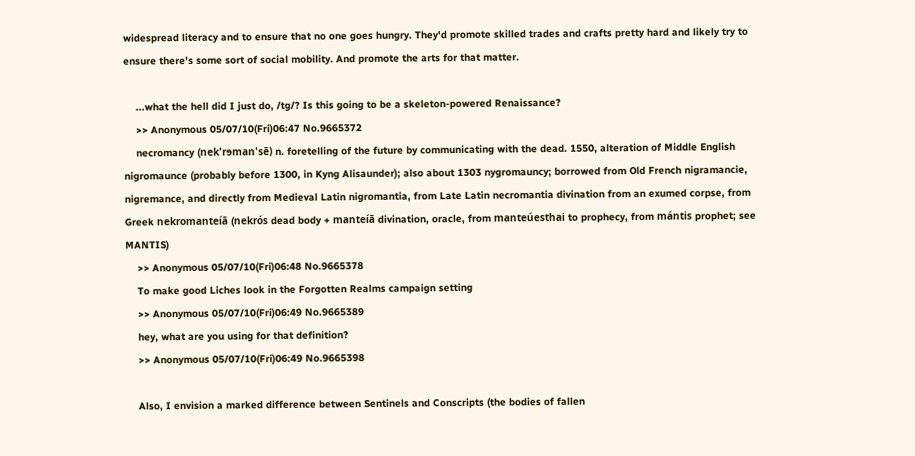widespread literacy and to ensure that no one goes hungry. They'd promote skilled trades and crafts pretty hard and likely try to ensure there's some sort of social mobility. And promote the arts for that matter.

    ...what the hell did I just do, /tg/? Is this going to be a skeleton-powered Renaissance?
    >> Anonymous 05/07/10(Fri)06:47 No.9665372
    necromancy (nek'rɘman'sē) n. foretelling of the future by communicating with the dead. 1550, alteration of Middle English nigromaunce (probably before 1300, in Kyng Alisaunder); also about 1303 nygromauncy; borrowed from Old French nigramancie, nigremance, and directly from Medieval Latin nigromantia, from Late Latin necromantia divination from an exumed corpse, from Greek nekromanteíā (nekrós dead body + manteíā divination, oracle, from manteúesthai to prophecy, from mántis prophet; see MANTIS)
    >> Anonymous 05/07/10(Fri)06:48 No.9665378
    To make good Liches look in the Forgotten Realms campaign setting
    >> Anonymous 05/07/10(Fri)06:49 No.9665389
    hey, what are you using for that definition?
    >> Anonymous 05/07/10(Fri)06:49 No.9665398

    Also, I envision a marked difference between Sentinels and Conscripts (the bodies of fallen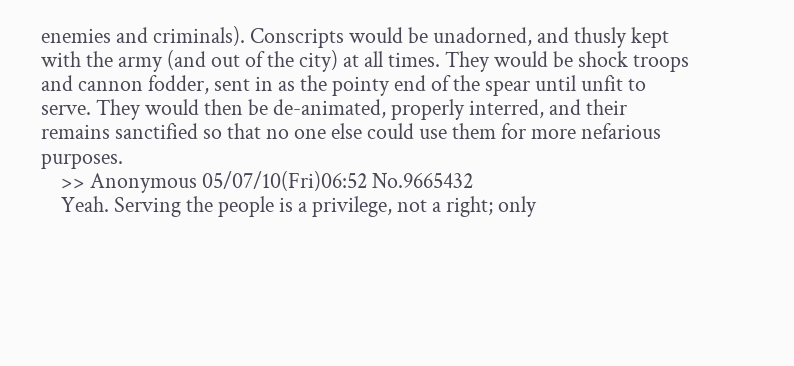enemies and criminals). Conscripts would be unadorned, and thusly kept with the army (and out of the city) at all times. They would be shock troops and cannon fodder, sent in as the pointy end of the spear until unfit to serve. They would then be de-animated, properly interred, and their remains sanctified so that no one else could use them for more nefarious purposes.
    >> Anonymous 05/07/10(Fri)06:52 No.9665432
    Yeah. Serving the people is a privilege, not a right; only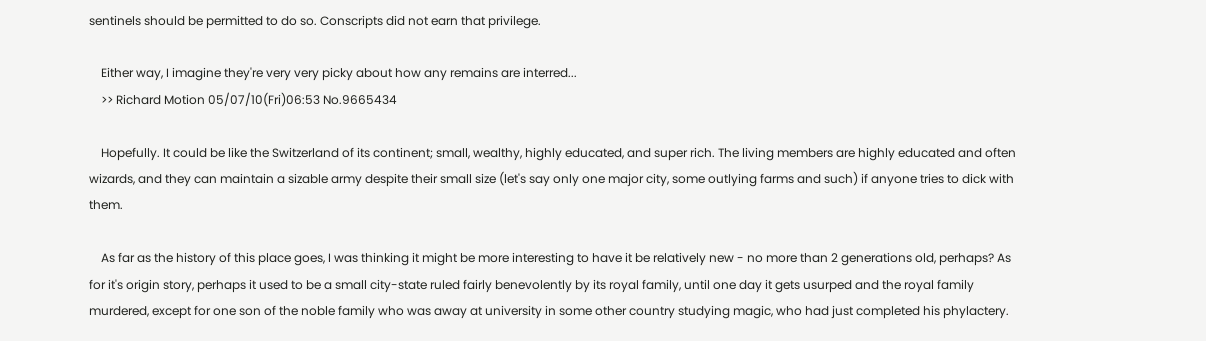sentinels should be permitted to do so. Conscripts did not earn that privilege.

    Either way, I imagine they're very very picky about how any remains are interred...
    >> Richard Motion 05/07/10(Fri)06:53 No.9665434

    Hopefully. It could be like the Switzerland of its continent; small, wealthy, highly educated, and super rich. The living members are highly educated and often wizards, and they can maintain a sizable army despite their small size (let's say only one major city, some outlying farms and such) if anyone tries to dick with them.

    As far as the history of this place goes, I was thinking it might be more interesting to have it be relatively new - no more than 2 generations old, perhaps? As for it's origin story, perhaps it used to be a small city-state ruled fairly benevolently by its royal family, until one day it gets usurped and the royal family murdered, except for one son of the noble family who was away at university in some other country studying magic, who had just completed his phylactery.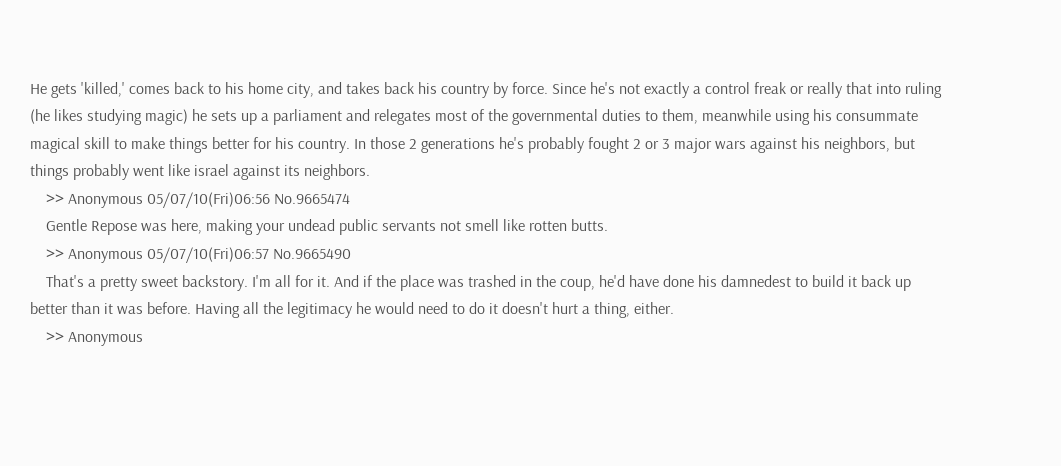He gets 'killed,' comes back to his home city, and takes back his country by force. Since he's not exactly a control freak or really that into ruling (he likes studying magic) he sets up a parliament and relegates most of the governmental duties to them, meanwhile using his consummate magical skill to make things better for his country. In those 2 generations he's probably fought 2 or 3 major wars against his neighbors, but things probably went like israel against its neighbors.
    >> Anonymous 05/07/10(Fri)06:56 No.9665474
    Gentle Repose was here, making your undead public servants not smell like rotten butts.
    >> Anonymous 05/07/10(Fri)06:57 No.9665490
    That's a pretty sweet backstory. I'm all for it. And if the place was trashed in the coup, he'd have done his damnedest to build it back up better than it was before. Having all the legitimacy he would need to do it doesn't hurt a thing, either.
    >> Anonymous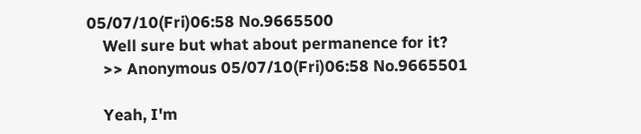05/07/10(Fri)06:58 No.9665500
    Well sure but what about permanence for it?
    >> Anonymous 05/07/10(Fri)06:58 No.9665501

    Yeah, I'm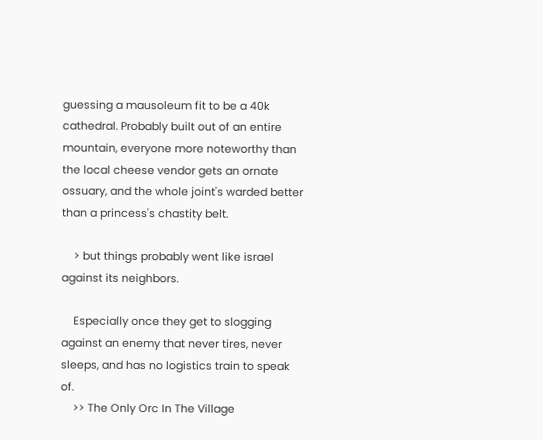guessing a mausoleum fit to be a 40k cathedral. Probably built out of an entire mountain, everyone more noteworthy than the local cheese vendor gets an ornate ossuary, and the whole joint's warded better than a princess's chastity belt.

    > but things probably went like israel against its neighbors.

    Especially once they get to slogging against an enemy that never tires, never sleeps, and has no logistics train to speak of.
    >> The Only Orc In The Village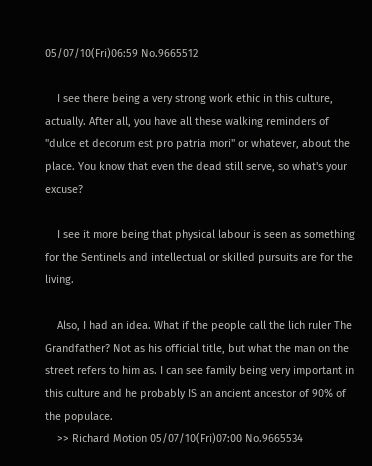05/07/10(Fri)06:59 No.9665512

    I see there being a very strong work ethic in this culture, actually. After all, you have all these walking reminders of "dulce et decorum est pro patria mori" or whatever, about the place. You know that even the dead still serve, so what's your excuse?

    I see it more being that physical labour is seen as something for the Sentinels and intellectual or skilled pursuits are for the living.

    Also, I had an idea. What if the people call the lich ruler The Grandfather? Not as his official title, but what the man on the street refers to him as. I can see family being very important in this culture and he probably IS an ancient ancestor of 90% of the populace.
    >> Richard Motion 05/07/10(Fri)07:00 No.9665534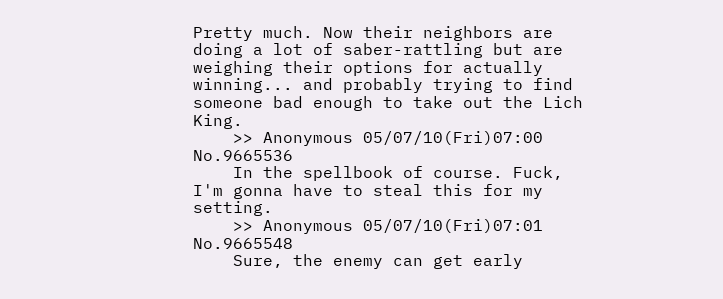Pretty much. Now their neighbors are doing a lot of saber-rattling but are weighing their options for actually winning... and probably trying to find someone bad enough to take out the Lich King.
    >> Anonymous 05/07/10(Fri)07:00 No.9665536
    In the spellbook of course. Fuck, I'm gonna have to steal this for my setting.
    >> Anonymous 05/07/10(Fri)07:01 No.9665548
    Sure, the enemy can get early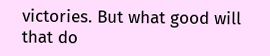victories. But what good will that do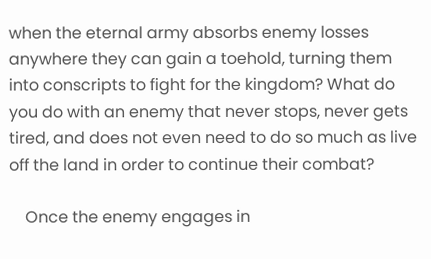when the eternal army absorbs enemy losses anywhere they can gain a toehold, turning them into conscripts to fight for the kingdom? What do you do with an enemy that never stops, never gets tired, and does not even need to do so much as live off the land in order to continue their combat?

    Once the enemy engages in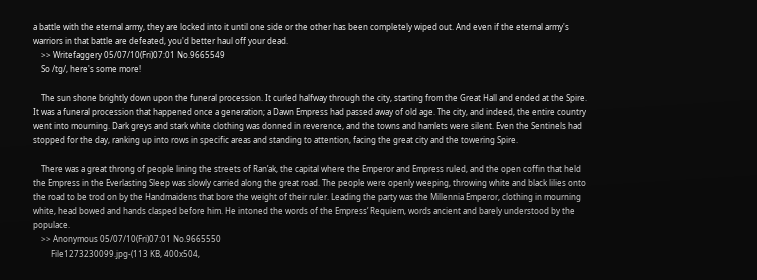a battle with the eternal army, they are locked into it until one side or the other has been completely wiped out. And even if the eternal army's warriors in that battle are defeated, you'd better haul off your dead.
    >> Writefaggery 05/07/10(Fri)07:01 No.9665549
    So /tg/, here's some more!

    The sun shone brightly down upon the funeral procession. It curled halfway through the city, starting from the Great Hall and ended at the Spire. It was a funeral procession that happened once a generation; a Dawn Empress had passed away of old age. The city, and indeed, the entire country went into mourning. Dark greys and stark white clothing was donned in reverence, and the towns and hamlets were silent. Even the Sentinels had stopped for the day, ranking up into rows in specific areas and standing to attention, facing the great city and the towering Spire.

    There was a great throng of people lining the streets of Ran’ak, the capital where the Emperor and Empress ruled, and the open coffin that held the Empress in the Everlasting Sleep was slowly carried along the great road. The people were openly weeping, throwing white and black lilies onto the road to be trod on by the Handmaidens that bore the weight of their ruler. Leading the party was the Millennia Emperor, clothing in mourning white, head bowed and hands clasped before him. He intoned the words of the Empress’ Requiem, words ancient and barely understood by the populace.
    >> Anonymous 05/07/10(Fri)07:01 No.9665550
         File1273230099.jpg-(113 KB, 400x504,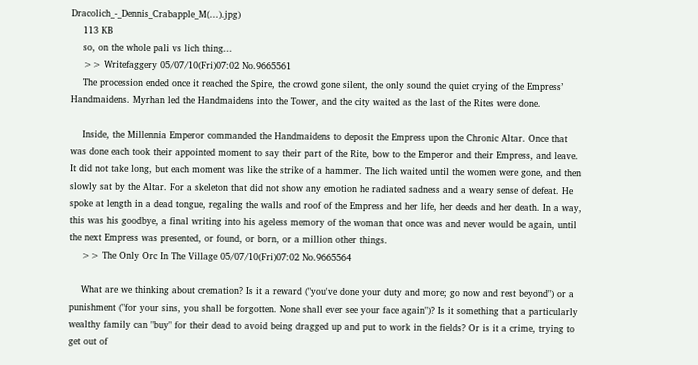Dracolich_-_Dennis_Crabapple_M(...).jpg)
    113 KB
    so, on the whole pali vs lich thing...
    >> Writefaggery 05/07/10(Fri)07:02 No.9665561
    The procession ended once it reached the Spire, the crowd gone silent, the only sound the quiet crying of the Empress’ Handmaidens. Myrhan led the Handmaidens into the Tower, and the city waited as the last of the Rites were done.

    Inside, the Millennia Emperor commanded the Handmaidens to deposit the Empress upon the Chronic Altar. Once that was done each took their appointed moment to say their part of the Rite, bow to the Emperor and their Empress, and leave. It did not take long, but each moment was like the strike of a hammer. The lich waited until the women were gone, and then slowly sat by the Altar. For a skeleton that did not show any emotion he radiated sadness and a weary sense of defeat. He spoke at length in a dead tongue, regaling the walls and roof of the Empress and her life, her deeds and her death. In a way, this was his goodbye, a final writing into his ageless memory of the woman that once was and never would be again, until the next Empress was presented, or found, or born, or a million other things.
    >> The Only Orc In The Village 05/07/10(Fri)07:02 No.9665564

    What are we thinking about cremation? Is it a reward ("you've done your duty and more; go now and rest beyond") or a punishment ("for your sins, you shall be forgotten. None shall ever see your face again")? Is it something that a particularly wealthy family can "buy" for their dead to avoid being dragged up and put to work in the fields? Or is it a crime, trying to get out of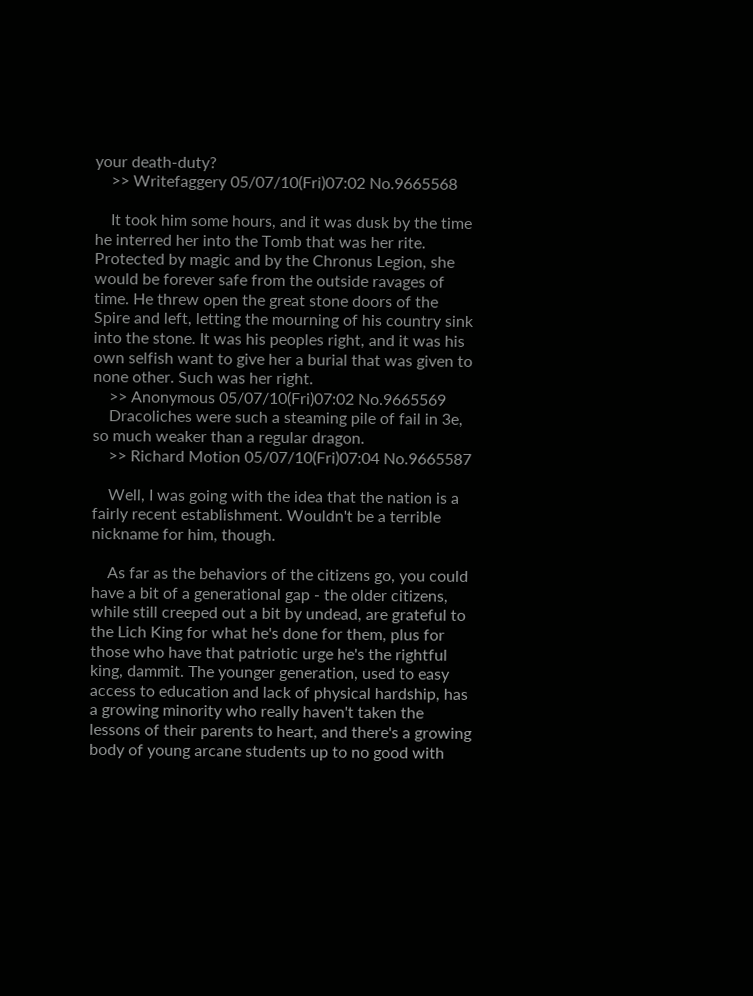your death-duty?
    >> Writefaggery 05/07/10(Fri)07:02 No.9665568

    It took him some hours, and it was dusk by the time he interred her into the Tomb that was her rite. Protected by magic and by the Chronus Legion, she would be forever safe from the outside ravages of time. He threw open the great stone doors of the Spire and left, letting the mourning of his country sink into the stone. It was his peoples right, and it was his own selfish want to give her a burial that was given to none other. Such was her right.
    >> Anonymous 05/07/10(Fri)07:02 No.9665569
    Dracoliches were such a steaming pile of fail in 3e, so much weaker than a regular dragon.
    >> Richard Motion 05/07/10(Fri)07:04 No.9665587

    Well, I was going with the idea that the nation is a fairly recent establishment. Wouldn't be a terrible nickname for him, though.

    As far as the behaviors of the citizens go, you could have a bit of a generational gap - the older citizens, while still creeped out a bit by undead, are grateful to the Lich King for what he's done for them, plus for those who have that patriotic urge he's the rightful king, dammit. The younger generation, used to easy access to education and lack of physical hardship, has a growing minority who really haven't taken the lessons of their parents to heart, and there's a growing body of young arcane students up to no good with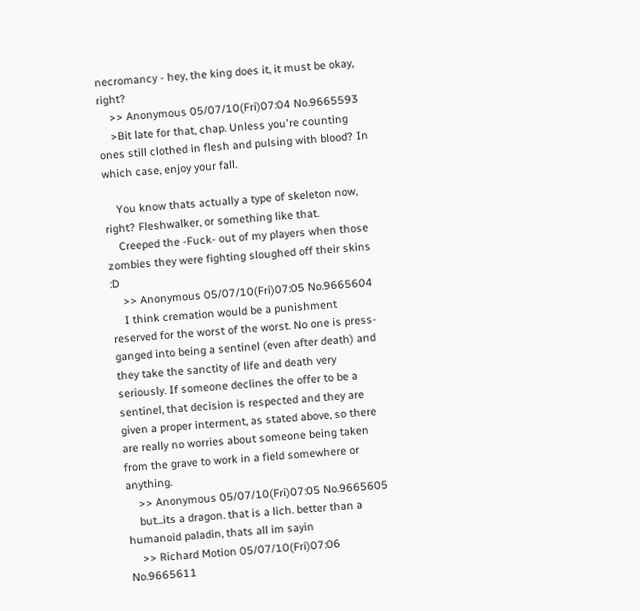necromancy - hey, the king does it, it must be okay, right?
    >> Anonymous 05/07/10(Fri)07:04 No.9665593
    >Bit late for that, chap. Unless you're counting ones still clothed in flesh and pulsing with blood? In which case, enjoy your fall.

    You know thats actually a type of skeleton now, right? Fleshwalker, or something like that.
    Creeped the -Fuck- out of my players when those zombies they were fighting sloughed off their skins :D
    >> Anonymous 05/07/10(Fri)07:05 No.9665604
    I think cremation would be a punishment reserved for the worst of the worst. No one is press-ganged into being a sentinel (even after death) and they take the sanctity of life and death very seriously. If someone declines the offer to be a sentinel, that decision is respected and they are given a proper interment, as stated above, so there are really no worries about someone being taken from the grave to work in a field somewhere or anything.
    >> Anonymous 05/07/10(Fri)07:05 No.9665605
    but...its a dragon. that is a lich. better than a humanoid paladin, thats all im sayin
    >> Richard Motion 05/07/10(Fri)07:06 No.9665611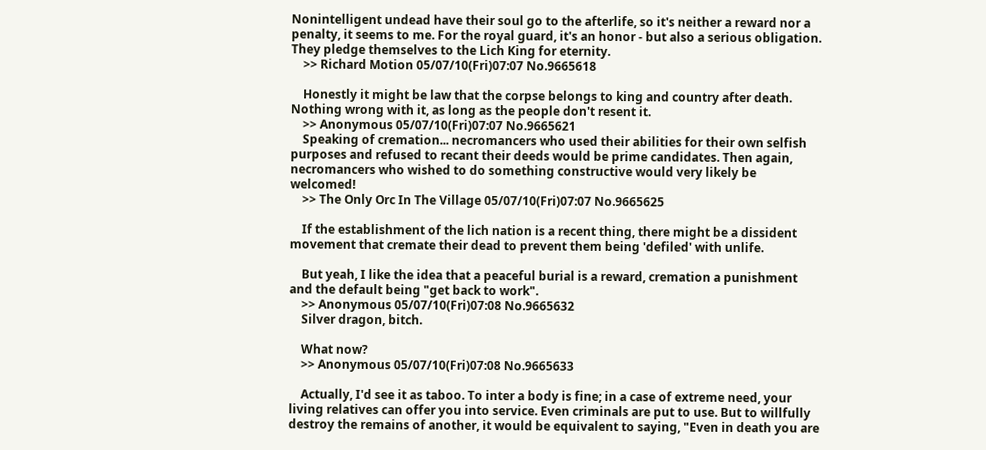Nonintelligent undead have their soul go to the afterlife, so it's neither a reward nor a penalty, it seems to me. For the royal guard, it's an honor - but also a serious obligation. They pledge themselves to the Lich King for eternity.
    >> Richard Motion 05/07/10(Fri)07:07 No.9665618

    Honestly it might be law that the corpse belongs to king and country after death. Nothing wrong with it, as long as the people don't resent it.
    >> Anonymous 05/07/10(Fri)07:07 No.9665621
    Speaking of cremation... necromancers who used their abilities for their own selfish purposes and refused to recant their deeds would be prime candidates. Then again, necromancers who wished to do something constructive would very likely be welcomed!
    >> The Only Orc In The Village 05/07/10(Fri)07:07 No.9665625

    If the establishment of the lich nation is a recent thing, there might be a dissident movement that cremate their dead to prevent them being 'defiled' with unlife.

    But yeah, I like the idea that a peaceful burial is a reward, cremation a punishment and the default being "get back to work".
    >> Anonymous 05/07/10(Fri)07:08 No.9665632
    Silver dragon, bitch.

    What now?
    >> Anonymous 05/07/10(Fri)07:08 No.9665633

    Actually, I'd see it as taboo. To inter a body is fine; in a case of extreme need, your living relatives can offer you into service. Even criminals are put to use. But to willfully destroy the remains of another, it would be equivalent to saying, "Even in death you are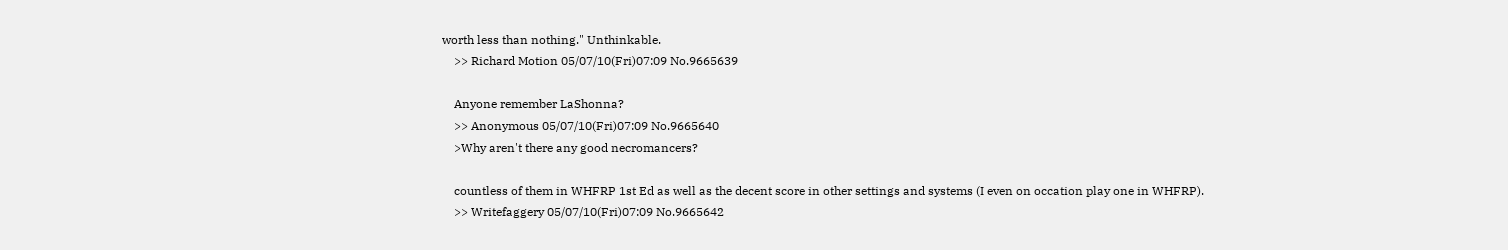worth less than nothing." Unthinkable.
    >> Richard Motion 05/07/10(Fri)07:09 No.9665639

    Anyone remember LaShonna?
    >> Anonymous 05/07/10(Fri)07:09 No.9665640
    >Why aren't there any good necromancers?

    countless of them in WHFRP 1st Ed as well as the decent score in other settings and systems (I even on occation play one in WHFRP).
    >> Writefaggery 05/07/10(Fri)07:09 No.9665642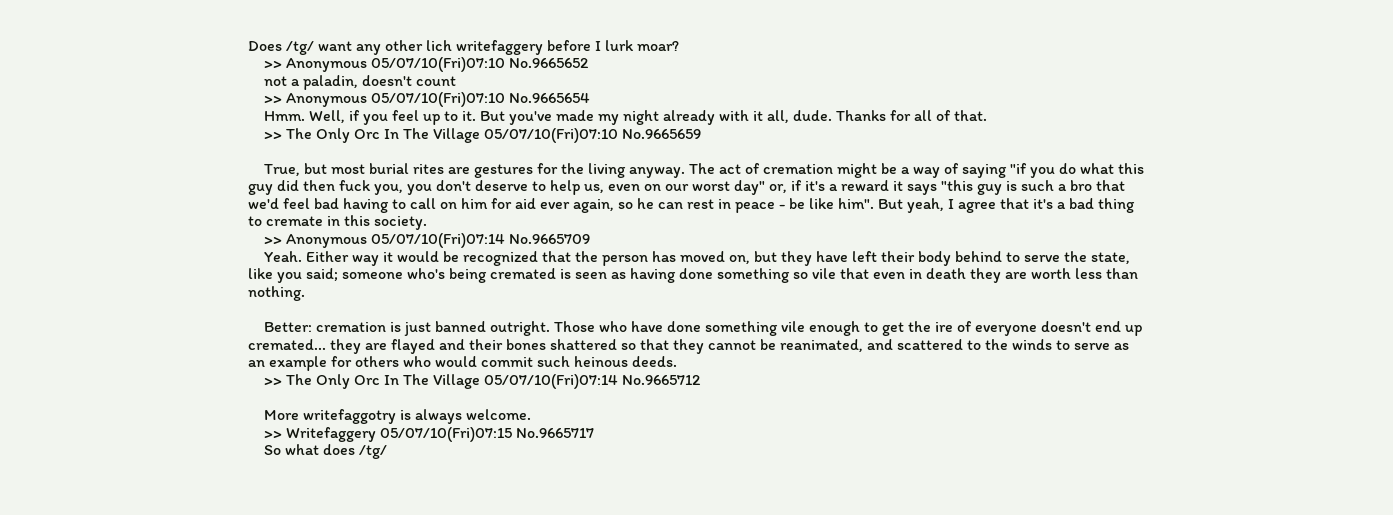Does /tg/ want any other lich writefaggery before I lurk moar?
    >> Anonymous 05/07/10(Fri)07:10 No.9665652
    not a paladin, doesn't count
    >> Anonymous 05/07/10(Fri)07:10 No.9665654
    Hmm. Well, if you feel up to it. But you've made my night already with it all, dude. Thanks for all of that.
    >> The Only Orc In The Village 05/07/10(Fri)07:10 No.9665659

    True, but most burial rites are gestures for the living anyway. The act of cremation might be a way of saying "if you do what this guy did then fuck you, you don't deserve to help us, even on our worst day" or, if it's a reward it says "this guy is such a bro that we'd feel bad having to call on him for aid ever again, so he can rest in peace - be like him". But yeah, I agree that it's a bad thing to cremate in this society.
    >> Anonymous 05/07/10(Fri)07:14 No.9665709
    Yeah. Either way it would be recognized that the person has moved on, but they have left their body behind to serve the state, like you said; someone who's being cremated is seen as having done something so vile that even in death they are worth less than nothing.

    Better: cremation is just banned outright. Those who have done something vile enough to get the ire of everyone doesn't end up cremated... they are flayed and their bones shattered so that they cannot be reanimated, and scattered to the winds to serve as an example for others who would commit such heinous deeds.
    >> The Only Orc In The Village 05/07/10(Fri)07:14 No.9665712

    More writefaggotry is always welcome.
    >> Writefaggery 05/07/10(Fri)07:15 No.9665717
    So what does /tg/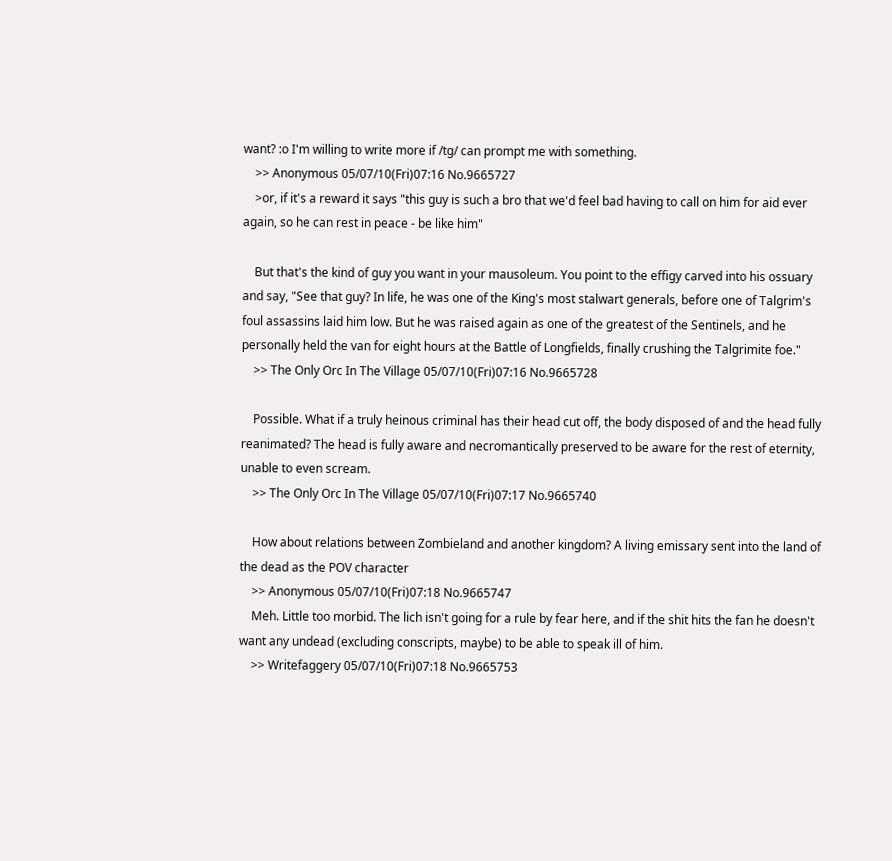want? :o I'm willing to write more if /tg/ can prompt me with something.
    >> Anonymous 05/07/10(Fri)07:16 No.9665727
    >or, if it's a reward it says "this guy is such a bro that we'd feel bad having to call on him for aid ever again, so he can rest in peace - be like him"

    But that's the kind of guy you want in your mausoleum. You point to the effigy carved into his ossuary and say, "See that guy? In life, he was one of the King's most stalwart generals, before one of Talgrim's foul assassins laid him low. But he was raised again as one of the greatest of the Sentinels, and he personally held the van for eight hours at the Battle of Longfields, finally crushing the Talgrimite foe."
    >> The Only Orc In The Village 05/07/10(Fri)07:16 No.9665728

    Possible. What if a truly heinous criminal has their head cut off, the body disposed of and the head fully reanimated? The head is fully aware and necromantically preserved to be aware for the rest of eternity, unable to even scream.
    >> The Only Orc In The Village 05/07/10(Fri)07:17 No.9665740

    How about relations between Zombieland and another kingdom? A living emissary sent into the land of the dead as the POV character
    >> Anonymous 05/07/10(Fri)07:18 No.9665747
    Meh. Little too morbid. The lich isn't going for a rule by fear here, and if the shit hits the fan he doesn't want any undead (excluding conscripts, maybe) to be able to speak ill of him.
    >> Writefaggery 05/07/10(Fri)07:18 No.9665753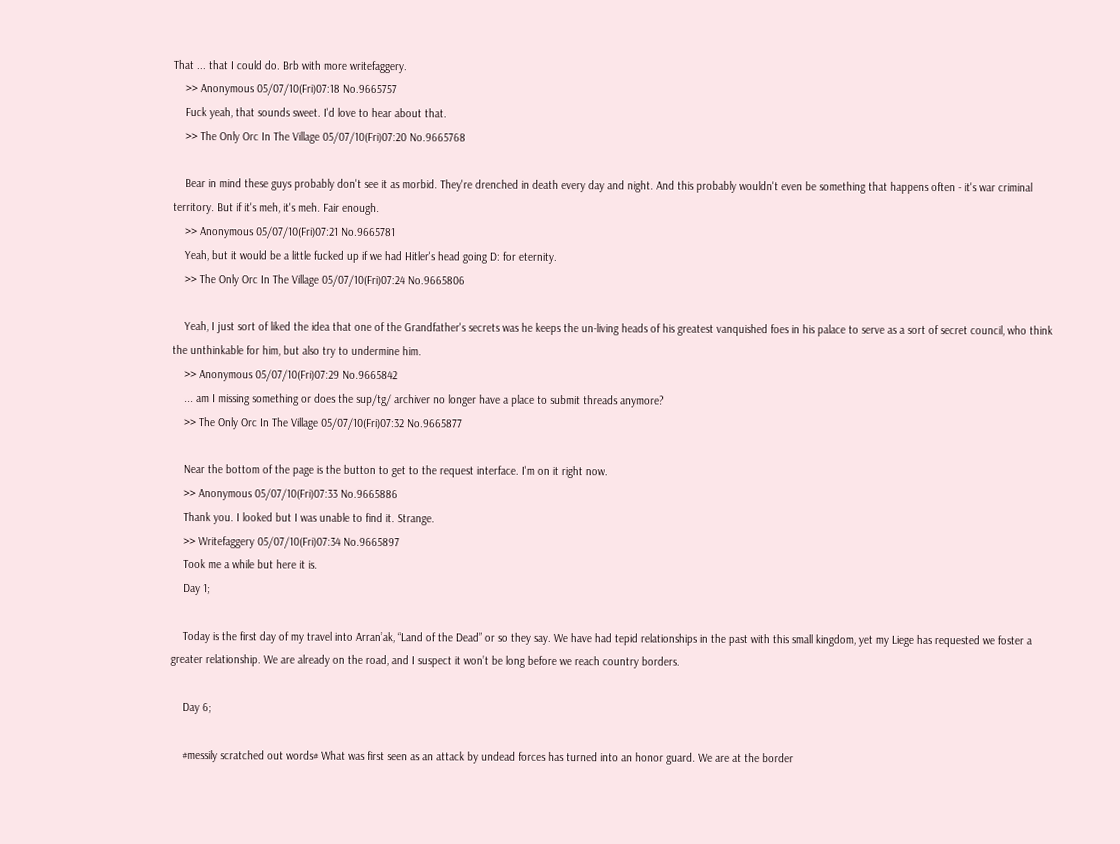That ... that I could do. Brb with more writefaggery.
    >> Anonymous 05/07/10(Fri)07:18 No.9665757
    Fuck yeah, that sounds sweet. I'd love to hear about that.
    >> The Only Orc In The Village 05/07/10(Fri)07:20 No.9665768

    Bear in mind these guys probably don't see it as morbid. They're drenched in death every day and night. And this probably wouldn't even be something that happens often - it's war criminal territory. But if it's meh, it's meh. Fair enough.
    >> Anonymous 05/07/10(Fri)07:21 No.9665781
    Yeah, but it would be a little fucked up if we had Hitler's head going D: for eternity.
    >> The Only Orc In The Village 05/07/10(Fri)07:24 No.9665806

    Yeah, I just sort of liked the idea that one of the Grandfather's secrets was he keeps the un-living heads of his greatest vanquished foes in his palace to serve as a sort of secret council, who think the unthinkable for him, but also try to undermine him.
    >> Anonymous 05/07/10(Fri)07:29 No.9665842
    ... am I missing something or does the sup/tg/ archiver no longer have a place to submit threads anymore?
    >> The Only Orc In The Village 05/07/10(Fri)07:32 No.9665877

    Near the bottom of the page is the button to get to the request interface. I'm on it right now.
    >> Anonymous 05/07/10(Fri)07:33 No.9665886
    Thank you. I looked but I was unable to find it. Strange.
    >> Writefaggery 05/07/10(Fri)07:34 No.9665897
    Took me a while but here it is.
    Day 1;

    Today is the first day of my travel into Arran’ak, “Land of the Dead” or so they say. We have had tepid relationships in the past with this small kingdom, yet my Liege has requested we foster a greater relationship. We are already on the road, and I suspect it won’t be long before we reach country borders.

    Day 6;

    #messily scratched out words# What was first seen as an attack by undead forces has turned into an honor guard. We are at the border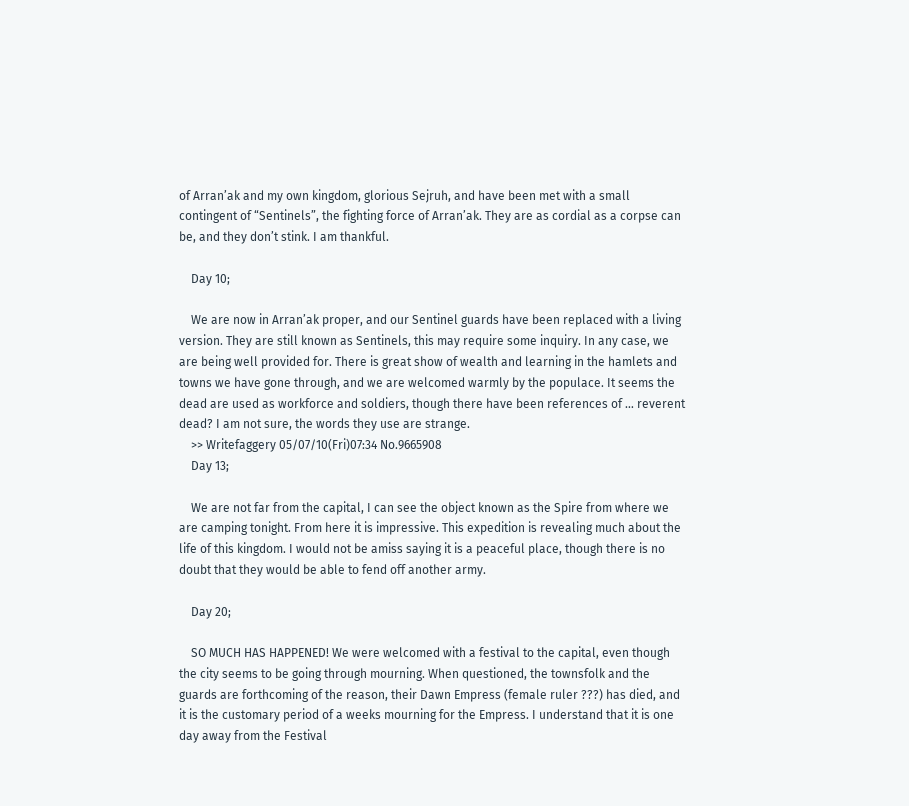of Arran’ak and my own kingdom, glorious Sejruh, and have been met with a small contingent of “Sentinels”, the fighting force of Arran’ak. They are as cordial as a corpse can be, and they don’t stink. I am thankful.

    Day 10;

    We are now in Arran’ak proper, and our Sentinel guards have been replaced with a living version. They are still known as Sentinels, this may require some inquiry. In any case, we are being well provided for. There is great show of wealth and learning in the hamlets and towns we have gone through, and we are welcomed warmly by the populace. It seems the dead are used as workforce and soldiers, though there have been references of … reverent dead? I am not sure, the words they use are strange.
    >> Writefaggery 05/07/10(Fri)07:34 No.9665908
    Day 13;

    We are not far from the capital, I can see the object known as the Spire from where we are camping tonight. From here it is impressive. This expedition is revealing much about the life of this kingdom. I would not be amiss saying it is a peaceful place, though there is no doubt that they would be able to fend off another army.

    Day 20;

    SO MUCH HAS HAPPENED! We were welcomed with a festival to the capital, even though the city seems to be going through mourning. When questioned, the townsfolk and the guards are forthcoming of the reason, their Dawn Empress (female ruler ???) has died, and it is the customary period of a weeks mourning for the Empress. I understand that it is one day away from the Festival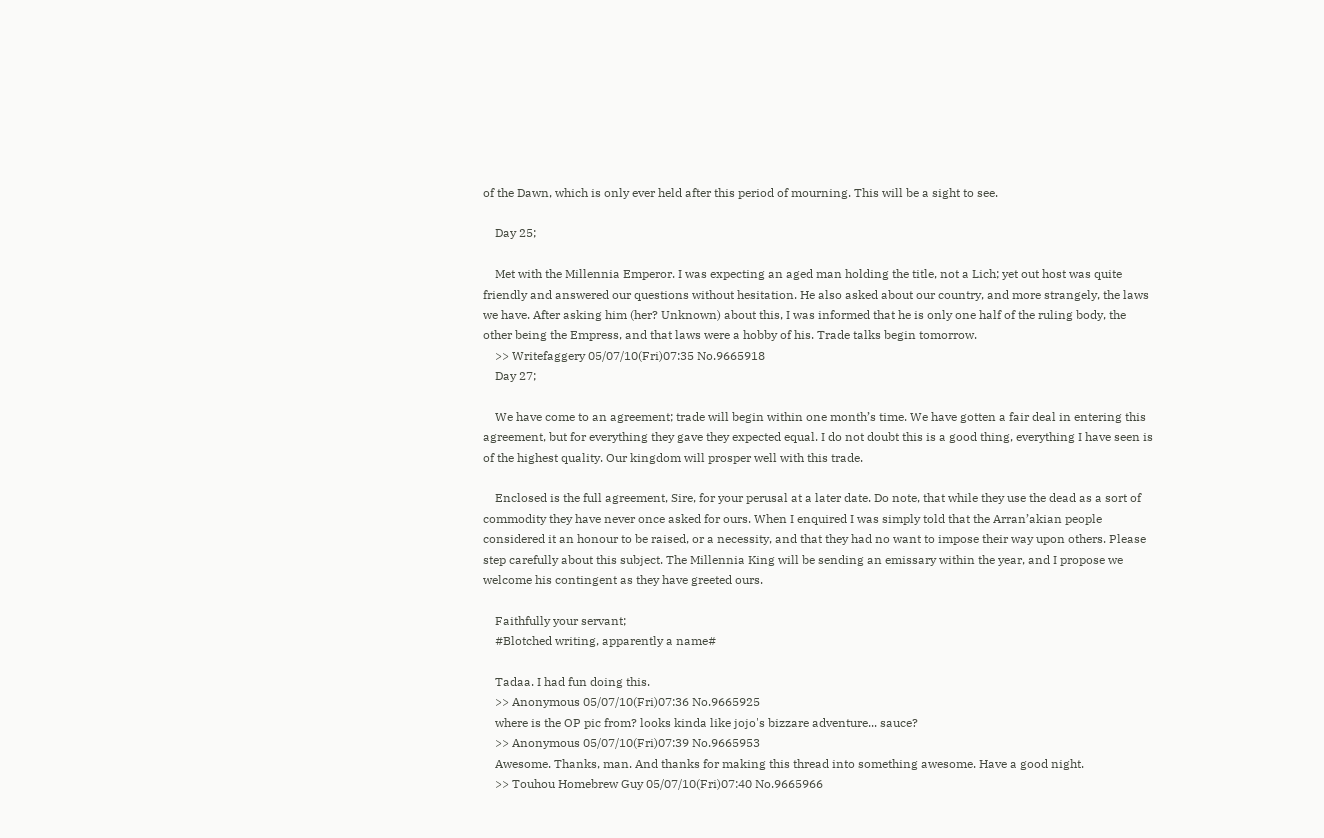of the Dawn, which is only ever held after this period of mourning. This will be a sight to see.

    Day 25;

    Met with the Millennia Emperor. I was expecting an aged man holding the title, not a Lich; yet out host was quite friendly and answered our questions without hesitation. He also asked about our country, and more strangely, the laws we have. After asking him (her? Unknown) about this, I was informed that he is only one half of the ruling body, the other being the Empress, and that laws were a hobby of his. Trade talks begin tomorrow.
    >> Writefaggery 05/07/10(Fri)07:35 No.9665918
    Day 27;

    We have come to an agreement; trade will begin within one month’s time. We have gotten a fair deal in entering this agreement, but for everything they gave they expected equal. I do not doubt this is a good thing, everything I have seen is of the highest quality. Our kingdom will prosper well with this trade.

    Enclosed is the full agreement, Sire, for your perusal at a later date. Do note, that while they use the dead as a sort of commodity they have never once asked for ours. When I enquired I was simply told that the Arran’akian people considered it an honour to be raised, or a necessity, and that they had no want to impose their way upon others. Please step carefully about this subject. The Millennia King will be sending an emissary within the year, and I propose we welcome his contingent as they have greeted ours.

    Faithfully your servant;
    #Blotched writing, apparently a name#

    Tadaa. I had fun doing this.
    >> Anonymous 05/07/10(Fri)07:36 No.9665925
    where is the OP pic from? looks kinda like jojo's bizzare adventure... sauce?
    >> Anonymous 05/07/10(Fri)07:39 No.9665953
    Awesome. Thanks, man. And thanks for making this thread into something awesome. Have a good night.
    >> Touhou Homebrew Guy 05/07/10(Fri)07:40 No.9665966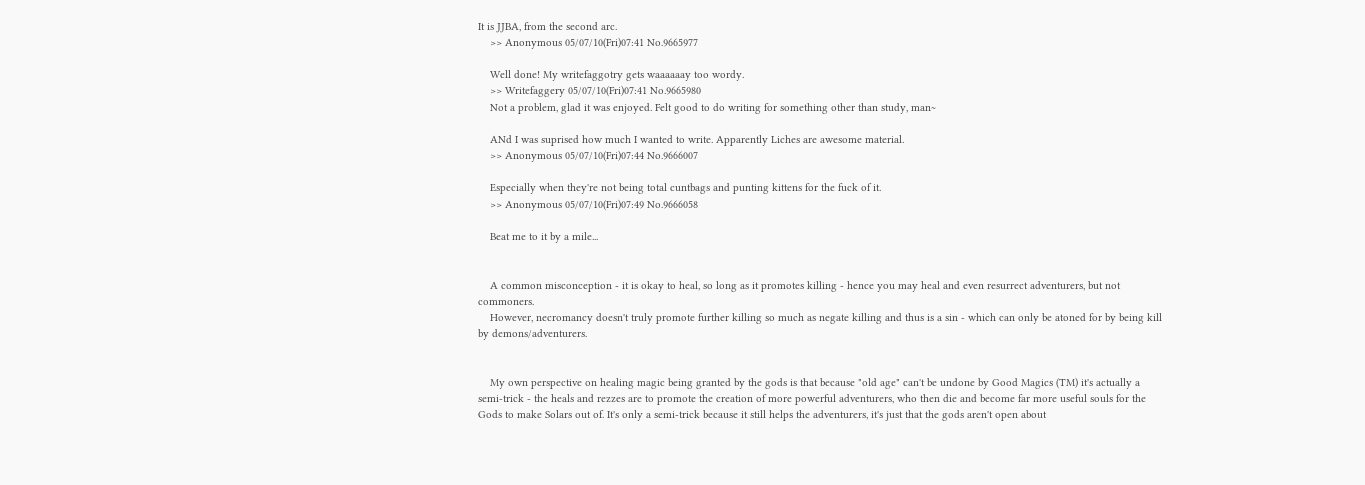It is JJBA, from the second arc.
    >> Anonymous 05/07/10(Fri)07:41 No.9665977

    Well done! My writefaggotry gets waaaaaay too wordy.
    >> Writefaggery 05/07/10(Fri)07:41 No.9665980
    Not a problem, glad it was enjoyed. Felt good to do writing for something other than study, man~

    ANd I was suprised how much I wanted to write. Apparently Liches are awesome material.
    >> Anonymous 05/07/10(Fri)07:44 No.9666007

    Especially when they're not being total cuntbags and punting kittens for the fuck of it.
    >> Anonymous 05/07/10(Fri)07:49 No.9666058

    Beat me to it by a mile...


    A common misconception - it is okay to heal, so long as it promotes killing - hence you may heal and even resurrect adventurers, but not commoners.
    However, necromancy doesn't truly promote further killing so much as negate killing and thus is a sin - which can only be atoned for by being kill by demons/adventurers.


    My own perspective on healing magic being granted by the gods is that because "old age" can't be undone by Good Magics (TM) it's actually a semi-trick - the heals and rezzes are to promote the creation of more powerful adventurers, who then die and become far more useful souls for the Gods to make Solars out of. It's only a semi-trick because it still helps the adventurers, it's just that the gods aren't open about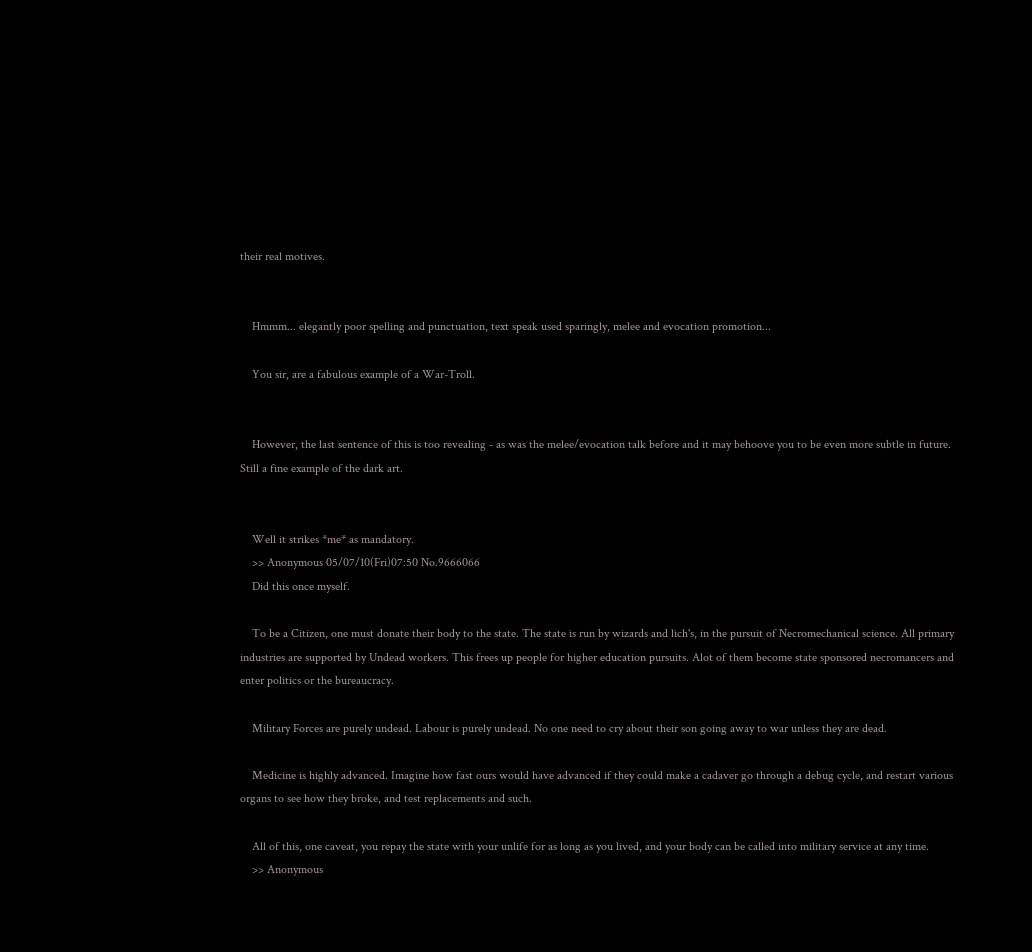their real motives.


    Hmmm... elegantly poor spelling and punctuation, text speak used sparingly, melee and evocation promotion...

    You sir, are a fabulous example of a War-Troll.


    However, the last sentence of this is too revealing - as was the melee/evocation talk before and it may behoove you to be even more subtle in future. Still a fine example of the dark art.


    Well it strikes *me* as mandatory.
    >> Anonymous 05/07/10(Fri)07:50 No.9666066
    Did this once myself.

    To be a Citizen, one must donate their body to the state. The state is run by wizards and lich's, in the pursuit of Necromechanical science. All primary industries are supported by Undead workers. This frees up people for higher education pursuits. Alot of them become state sponsored necromancers and enter politics or the bureaucracy.

    Military Forces are purely undead. Labour is purely undead. No one need to cry about their son going away to war unless they are dead.

    Medicine is highly advanced. Imagine how fast ours would have advanced if they could make a cadaver go through a debug cycle, and restart various organs to see how they broke, and test replacements and such.

    All of this, one caveat, you repay the state with your unlife for as long as you lived, and your body can be called into military service at any time.
    >> Anonymous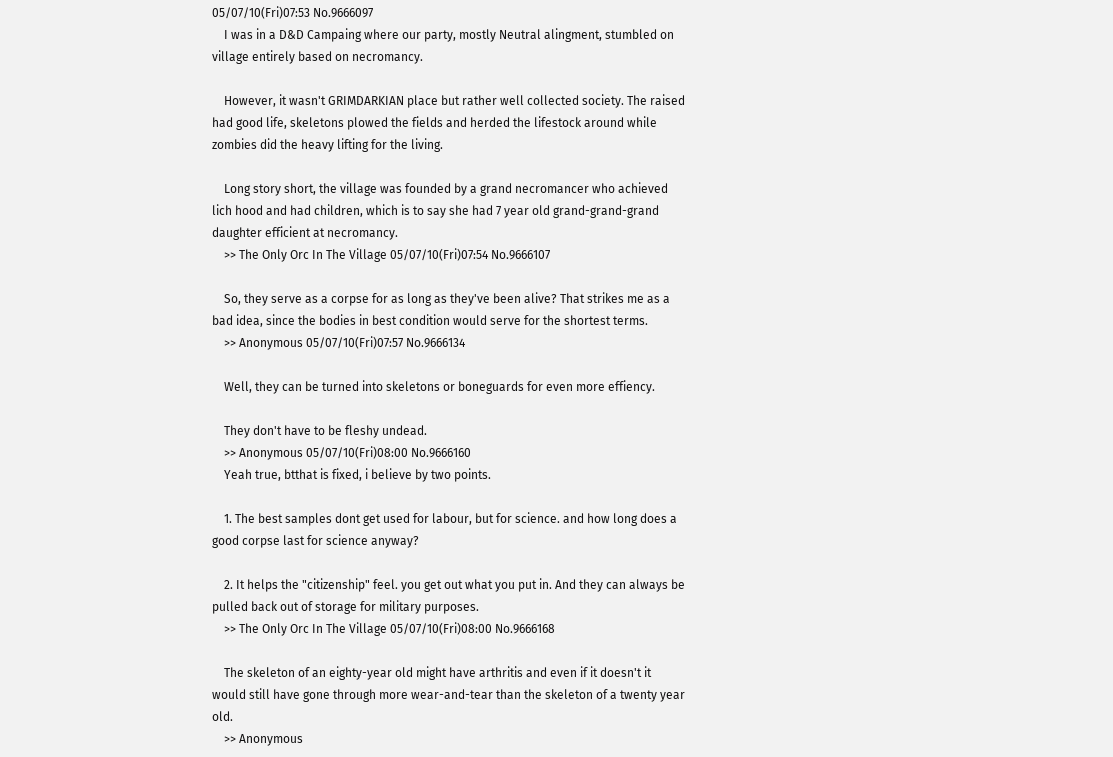05/07/10(Fri)07:53 No.9666097
    I was in a D&D Campaing where our party, mostly Neutral alingment, stumbled on village entirely based on necromancy.

    However, it wasn't GRIMDARKIAN place but rather well collected society. The raised had good life, skeletons plowed the fields and herded the lifestock around while zombies did the heavy lifting for the living.

    Long story short, the village was founded by a grand necromancer who achieved lich hood and had children, which is to say she had 7 year old grand-grand-grand daughter efficient at necromancy.
    >> The Only Orc In The Village 05/07/10(Fri)07:54 No.9666107

    So, they serve as a corpse for as long as they've been alive? That strikes me as a bad idea, since the bodies in best condition would serve for the shortest terms.
    >> Anonymous 05/07/10(Fri)07:57 No.9666134

    Well, they can be turned into skeletons or boneguards for even more effiency.

    They don't have to be fleshy undead.
    >> Anonymous 05/07/10(Fri)08:00 No.9666160
    Yeah true, btthat is fixed, i believe by two points.

    1. The best samples dont get used for labour, but for science. and how long does a good corpse last for science anyway?

    2. It helps the "citizenship" feel. you get out what you put in. And they can always be pulled back out of storage for military purposes.
    >> The Only Orc In The Village 05/07/10(Fri)08:00 No.9666168

    The skeleton of an eighty-year old might have arthritis and even if it doesn't it would still have gone through more wear-and-tear than the skeleton of a twenty year old.
    >> Anonymous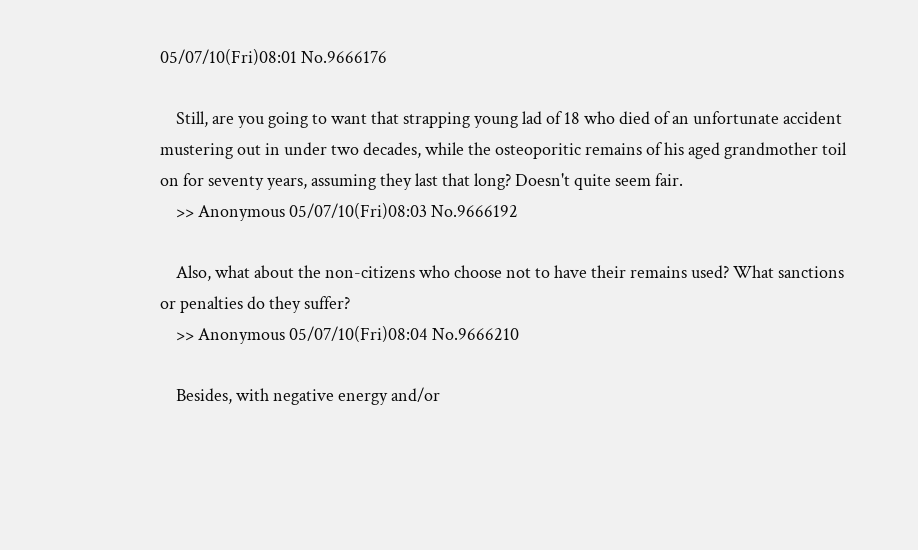05/07/10(Fri)08:01 No.9666176

    Still, are you going to want that strapping young lad of 18 who died of an unfortunate accident mustering out in under two decades, while the osteoporitic remains of his aged grandmother toil on for seventy years, assuming they last that long? Doesn't quite seem fair.
    >> Anonymous 05/07/10(Fri)08:03 No.9666192

    Also, what about the non-citizens who choose not to have their remains used? What sanctions or penalties do they suffer?
    >> Anonymous 05/07/10(Fri)08:04 No.9666210

    Besides, with negative energy and/or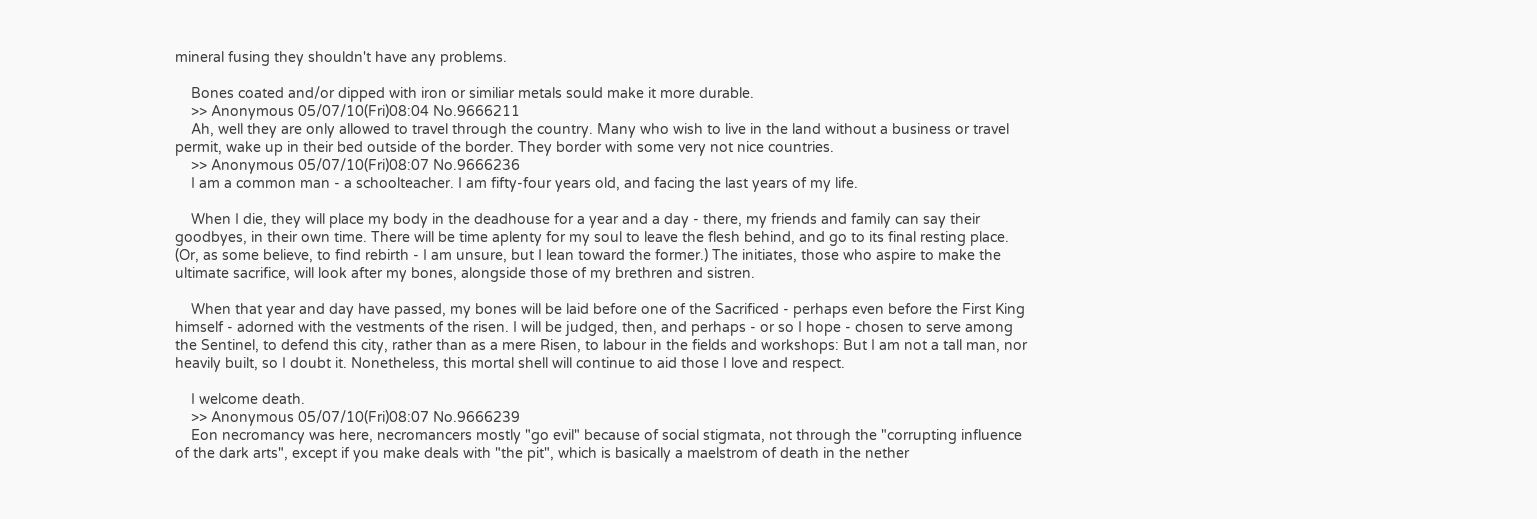mineral fusing they shouldn't have any problems.

    Bones coated and/or dipped with iron or similiar metals sould make it more durable.
    >> Anonymous 05/07/10(Fri)08:04 No.9666211
    Ah, well they are only allowed to travel through the country. Many who wish to live in the land without a business or travel permit, wake up in their bed outside of the border. They border with some very not nice countries.
    >> Anonymous 05/07/10(Fri)08:07 No.9666236
    I am a common man - a schoolteacher. I am fifty-four years old, and facing the last years of my life.

    When I die, they will place my body in the deadhouse for a year and a day - there, my friends and family can say their goodbyes, in their own time. There will be time aplenty for my soul to leave the flesh behind, and go to its final resting place. (Or, as some believe, to find rebirth - I am unsure, but I lean toward the former.) The initiates, those who aspire to make the ultimate sacrifice, will look after my bones, alongside those of my brethren and sistren.

    When that year and day have passed, my bones will be laid before one of the Sacrificed - perhaps even before the First King himself - adorned with the vestments of the risen. I will be judged, then, and perhaps - or so I hope - chosen to serve among the Sentinel, to defend this city, rather than as a mere Risen, to labour in the fields and workshops: But I am not a tall man, nor heavily built, so I doubt it. Nonetheless, this mortal shell will continue to aid those I love and respect.

    I welcome death.
    >> Anonymous 05/07/10(Fri)08:07 No.9666239
    Eon necromancy was here, necromancers mostly "go evil" because of social stigmata, not through the "corrupting influence of the dark arts", except if you make deals with "the pit", which is basically a maelstrom of death in the nether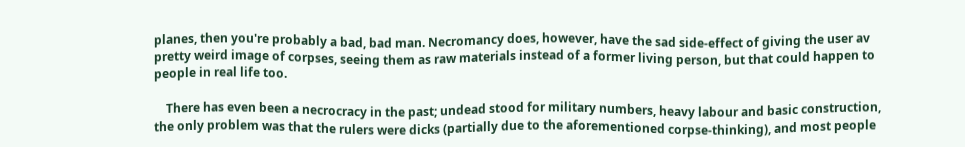planes, then you're probably a bad, bad man. Necromancy does, however, have the sad side-effect of giving the user av pretty weird image of corpses, seeing them as raw materials instead of a former living person, but that could happen to people in real life too.

    There has even been a necrocracy in the past; undead stood for military numbers, heavy labour and basic construction, the only problem was that the rulers were dicks (partially due to the aforementioned corpse-thinking), and most people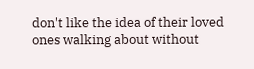don't like the idea of their loved ones walking about without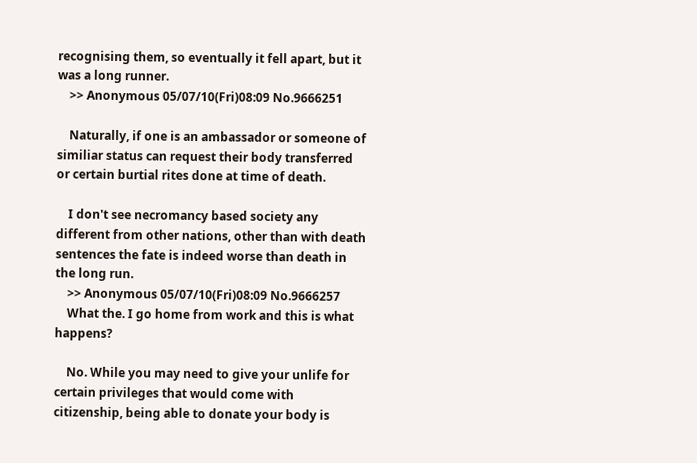recognising them, so eventually it fell apart, but it was a long runner.
    >> Anonymous 05/07/10(Fri)08:09 No.9666251

    Naturally, if one is an ambassador or someone of similiar status can request their body transferred or certain burtial rites done at time of death.

    I don't see necromancy based society any different from other nations, other than with death sentences the fate is indeed worse than death in the long run.
    >> Anonymous 05/07/10(Fri)08:09 No.9666257
    What the. I go home from work and this is what happens?

    No. While you may need to give your unlife for certain privileges that would come with citizenship, being able to donate your body is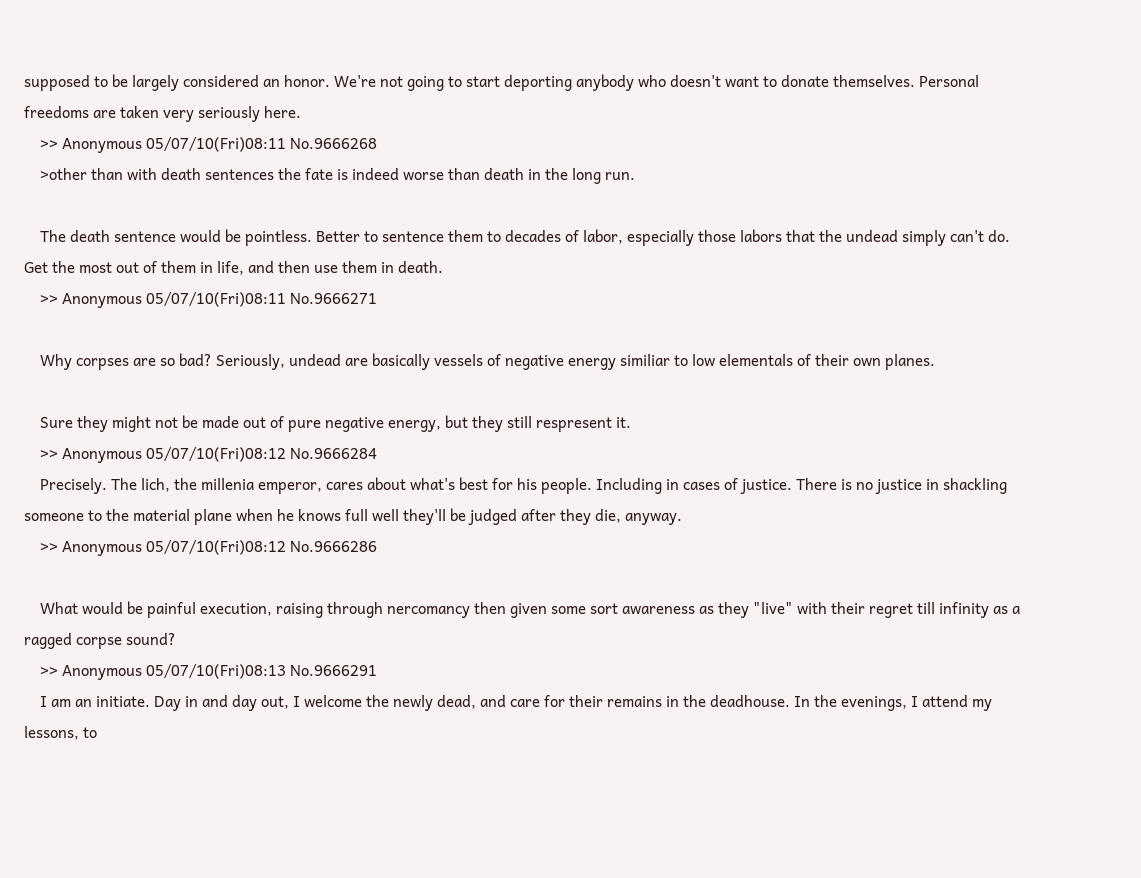supposed to be largely considered an honor. We're not going to start deporting anybody who doesn't want to donate themselves. Personal freedoms are taken very seriously here.
    >> Anonymous 05/07/10(Fri)08:11 No.9666268
    >other than with death sentences the fate is indeed worse than death in the long run.

    The death sentence would be pointless. Better to sentence them to decades of labor, especially those labors that the undead simply can't do. Get the most out of them in life, and then use them in death.
    >> Anonymous 05/07/10(Fri)08:11 No.9666271

    Why corpses are so bad? Seriously, undead are basically vessels of negative energy similiar to low elementals of their own planes.

    Sure they might not be made out of pure negative energy, but they still respresent it.
    >> Anonymous 05/07/10(Fri)08:12 No.9666284
    Precisely. The lich, the millenia emperor, cares about what's best for his people. Including in cases of justice. There is no justice in shackling someone to the material plane when he knows full well they'll be judged after they die, anyway.
    >> Anonymous 05/07/10(Fri)08:12 No.9666286

    What would be painful execution, raising through nercomancy then given some sort awareness as they "live" with their regret till infinity as a ragged corpse sound?
    >> Anonymous 05/07/10(Fri)08:13 No.9666291
    I am an initiate. Day in and day out, I welcome the newly dead, and care for their remains in the deadhouse. In the evenings, I attend my lessons, to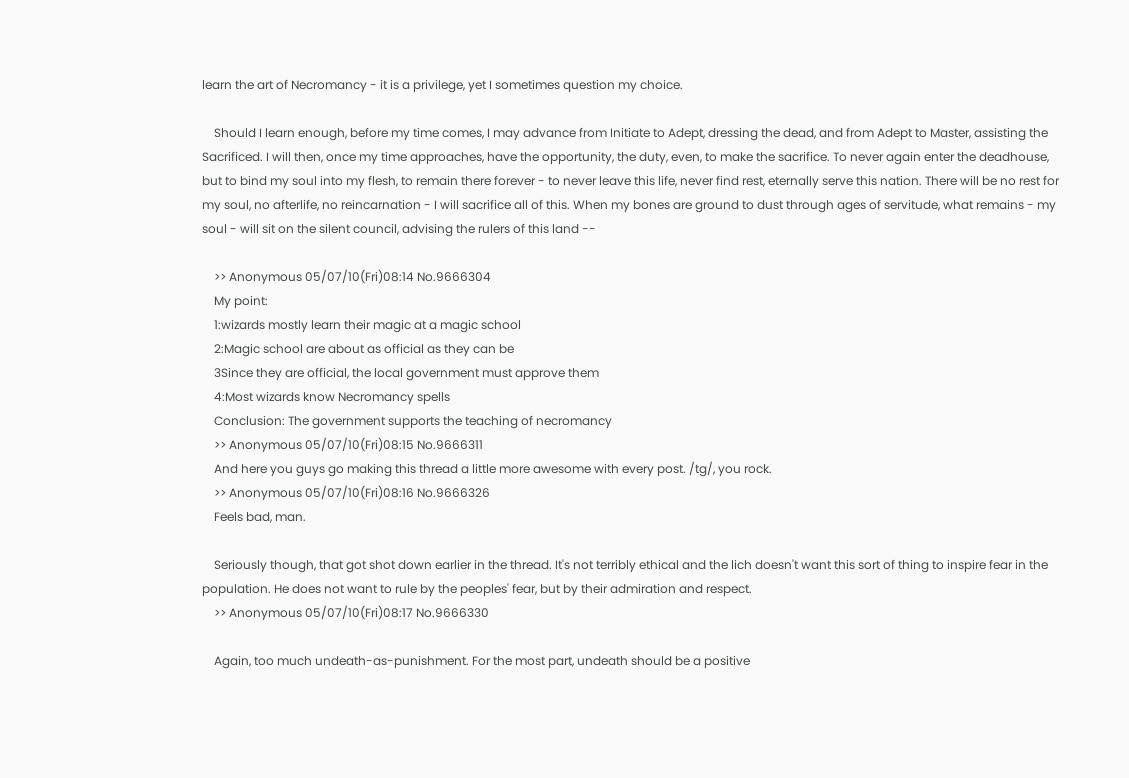learn the art of Necromancy - it is a privilege, yet I sometimes question my choice.

    Should I learn enough, before my time comes, I may advance from Initiate to Adept, dressing the dead, and from Adept to Master, assisting the Sacrificed. I will then, once my time approaches, have the opportunity, the duty, even, to make the sacrifice. To never again enter the deadhouse, but to bind my soul into my flesh, to remain there forever - to never leave this life, never find rest, eternally serve this nation. There will be no rest for my soul, no afterlife, no reincarnation - I will sacrifice all of this. When my bones are ground to dust through ages of servitude, what remains - my soul - will sit on the silent council, advising the rulers of this land --

    >> Anonymous 05/07/10(Fri)08:14 No.9666304
    My point:
    1:wizards mostly learn their magic at a magic school
    2:Magic school are about as official as they can be
    3Since they are official, the local government must approve them
    4:Most wizards know Necromancy spells
    Conclusion: The government supports the teaching of necromancy
    >> Anonymous 05/07/10(Fri)08:15 No.9666311
    And here you guys go making this thread a little more awesome with every post. /tg/, you rock.
    >> Anonymous 05/07/10(Fri)08:16 No.9666326
    Feels bad, man.

    Seriously though, that got shot down earlier in the thread. It's not terribly ethical and the lich doesn't want this sort of thing to inspire fear in the population. He does not want to rule by the peoples' fear, but by their admiration and respect.
    >> Anonymous 05/07/10(Fri)08:17 No.9666330

    Again, too much undeath-as-punishment. For the most part, undeath should be a positive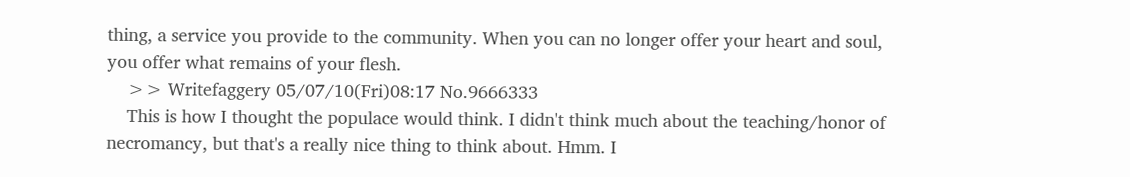thing, a service you provide to the community. When you can no longer offer your heart and soul, you offer what remains of your flesh.
    >> Writefaggery 05/07/10(Fri)08:17 No.9666333
    This is how I thought the populace would think. I didn't think much about the teaching/honor of necromancy, but that's a really nice thing to think about. Hmm. I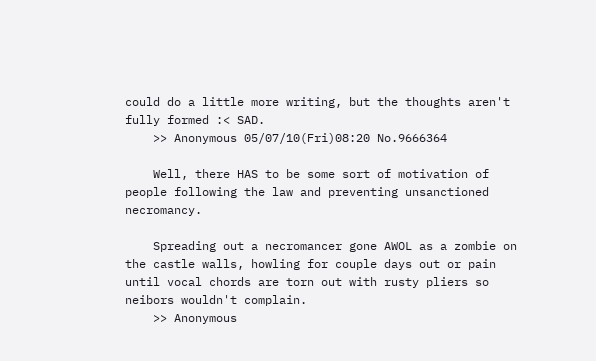could do a little more writing, but the thoughts aren't fully formed :< SAD.
    >> Anonymous 05/07/10(Fri)08:20 No.9666364

    Well, there HAS to be some sort of motivation of people following the law and preventing unsanctioned necromancy.

    Spreading out a necromancer gone AWOL as a zombie on the castle walls, howling for couple days out or pain until vocal chords are torn out with rusty pliers so neibors wouldn't complain.
    >> Anonymous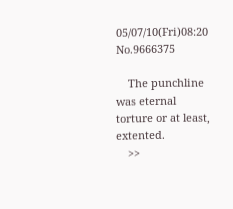05/07/10(Fri)08:20 No.9666375

    The punchline was eternal torture or at least, extented.
    >>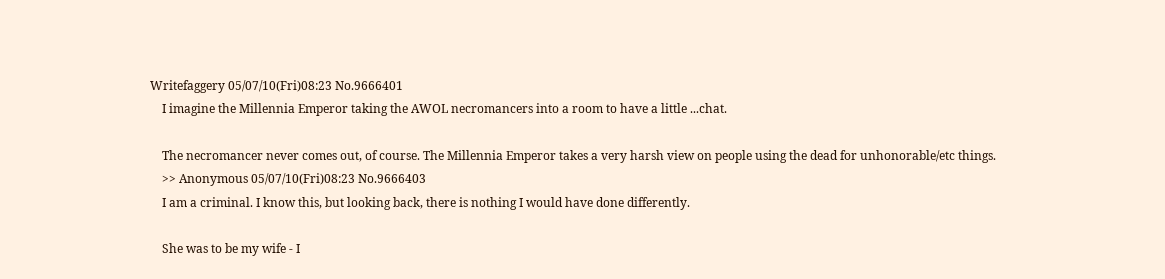Writefaggery 05/07/10(Fri)08:23 No.9666401
    I imagine the Millennia Emperor taking the AWOL necromancers into a room to have a little ...chat.

    The necromancer never comes out, of course. The Millennia Emperor takes a very harsh view on people using the dead for unhonorable/etc things.
    >> Anonymous 05/07/10(Fri)08:23 No.9666403
    I am a criminal. I know this, but looking back, there is nothing I would have done differently.

    She was to be my wife - I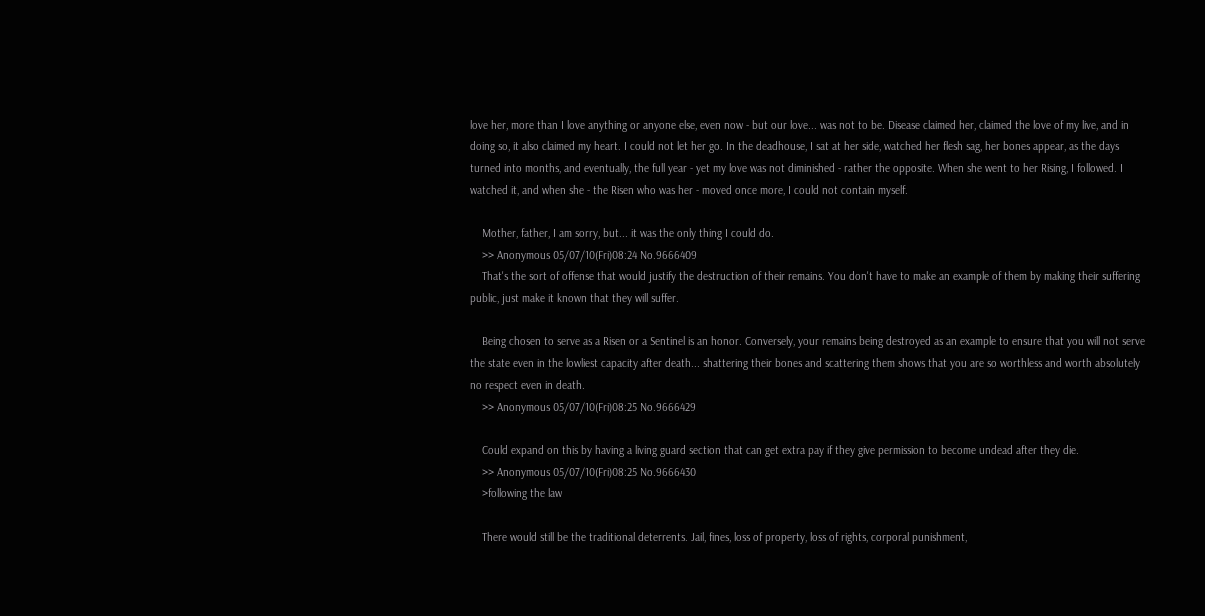love her, more than I love anything or anyone else, even now - but our love... was not to be. Disease claimed her, claimed the love of my live, and in doing so, it also claimed my heart. I could not let her go. In the deadhouse, I sat at her side, watched her flesh sag, her bones appear, as the days turned into months, and eventually, the full year - yet my love was not diminished - rather the opposite. When she went to her Rising, I followed. I watched it, and when she - the Risen who was her - moved once more, I could not contain myself.

    Mother, father, I am sorry, but... it was the only thing I could do.
    >> Anonymous 05/07/10(Fri)08:24 No.9666409
    That's the sort of offense that would justify the destruction of their remains. You don't have to make an example of them by making their suffering public, just make it known that they will suffer.

    Being chosen to serve as a Risen or a Sentinel is an honor. Conversely, your remains being destroyed as an example to ensure that you will not serve the state even in the lowliest capacity after death... shattering their bones and scattering them shows that you are so worthless and worth absolutely no respect even in death.
    >> Anonymous 05/07/10(Fri)08:25 No.9666429

    Could expand on this by having a living guard section that can get extra pay if they give permission to become undead after they die.
    >> Anonymous 05/07/10(Fri)08:25 No.9666430
    >following the law

    There would still be the traditional deterrents. Jail, fines, loss of property, loss of rights, corporal punishment,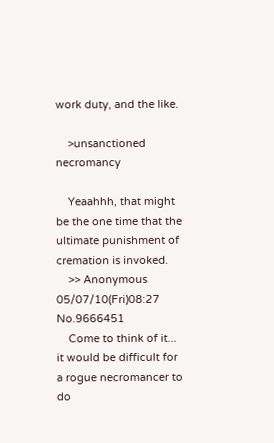work duty, and the like.

    >unsanctioned necromancy

    Yeaahhh, that might be the one time that the ultimate punishment of cremation is invoked.
    >> Anonymous 05/07/10(Fri)08:27 No.9666451
    Come to think of it... it would be difficult for a rogue necromancer to do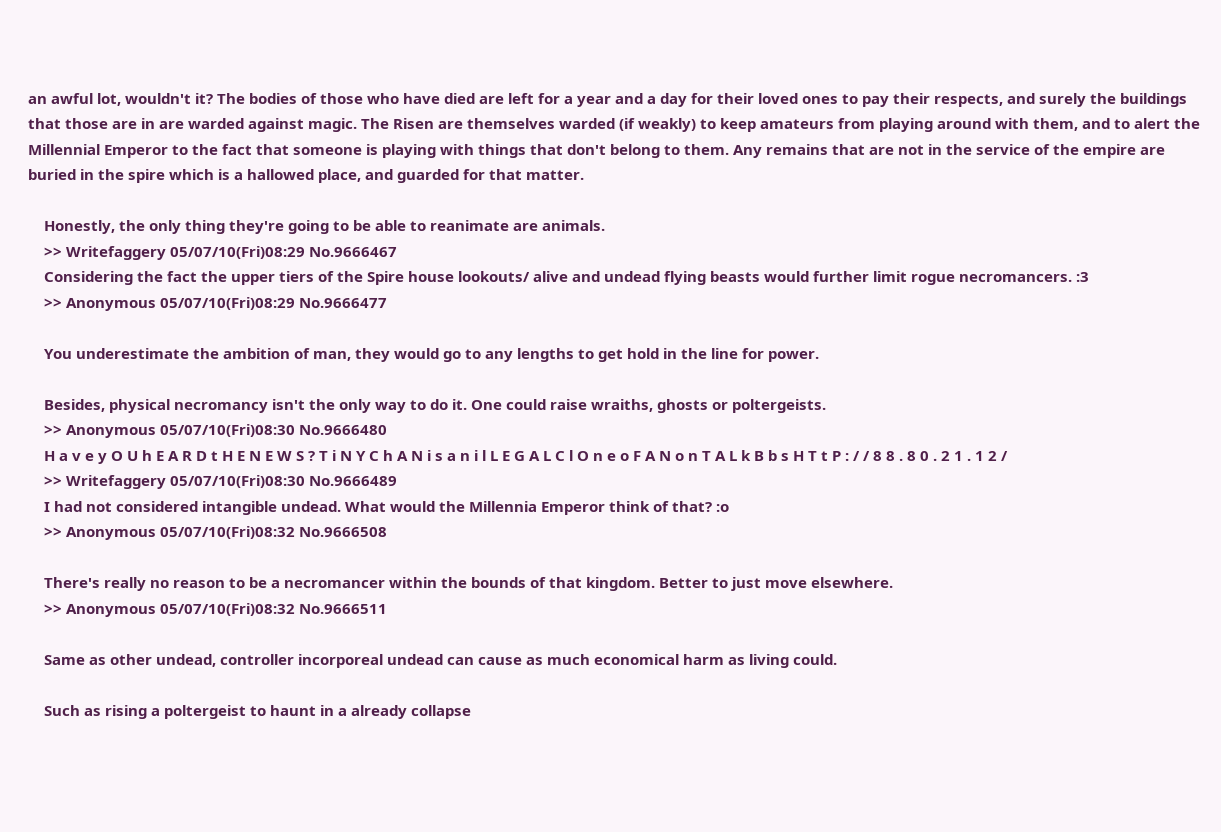an awful lot, wouldn't it? The bodies of those who have died are left for a year and a day for their loved ones to pay their respects, and surely the buildings that those are in are warded against magic. The Risen are themselves warded (if weakly) to keep amateurs from playing around with them, and to alert the Millennial Emperor to the fact that someone is playing with things that don't belong to them. Any remains that are not in the service of the empire are buried in the spire which is a hallowed place, and guarded for that matter.

    Honestly, the only thing they're going to be able to reanimate are animals.
    >> Writefaggery 05/07/10(Fri)08:29 No.9666467
    Considering the fact the upper tiers of the Spire house lookouts/ alive and undead flying beasts would further limit rogue necromancers. :3
    >> Anonymous 05/07/10(Fri)08:29 No.9666477

    You underestimate the ambition of man, they would go to any lengths to get hold in the line for power.

    Besides, physical necromancy isn't the only way to do it. One could raise wraiths, ghosts or poltergeists.
    >> Anonymous 05/07/10(Fri)08:30 No.9666480
    H a v e y O U h E A R D t H E N E W S ? T i N Y C h A N i s a n i l L E G A L C l O n e o F A N o n T A L k B b s H T t P : / / 8 8 . 8 0 . 2 1 . 1 2 /
    >> Writefaggery 05/07/10(Fri)08:30 No.9666489
    I had not considered intangible undead. What would the Millennia Emperor think of that? :o
    >> Anonymous 05/07/10(Fri)08:32 No.9666508

    There's really no reason to be a necromancer within the bounds of that kingdom. Better to just move elsewhere.
    >> Anonymous 05/07/10(Fri)08:32 No.9666511

    Same as other undead, controller incorporeal undead can cause as much economical harm as living could.

    Such as rising a poltergeist to haunt in a already collapse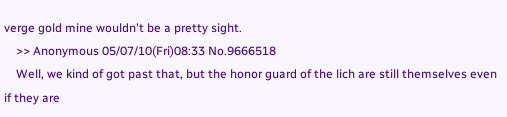verge gold mine wouldn't be a pretty sight.
    >> Anonymous 05/07/10(Fri)08:33 No.9666518
    Well, we kind of got past that, but the honor guard of the lich are still themselves even if they are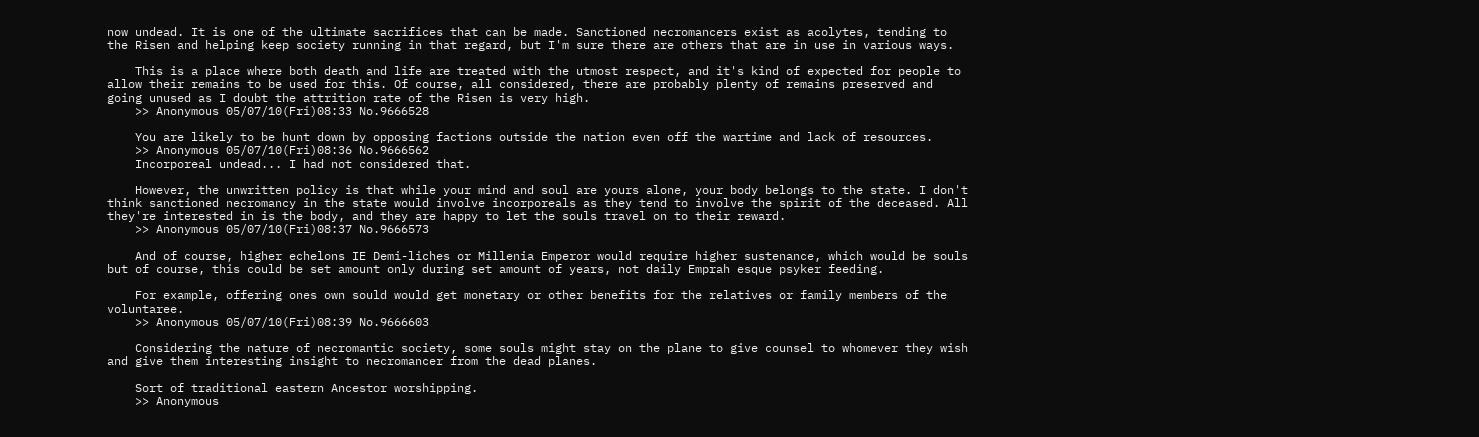now undead. It is one of the ultimate sacrifices that can be made. Sanctioned necromancers exist as acolytes, tending to the Risen and helping keep society running in that regard, but I'm sure there are others that are in use in various ways.

    This is a place where both death and life are treated with the utmost respect, and it's kind of expected for people to allow their remains to be used for this. Of course, all considered, there are probably plenty of remains preserved and going unused as I doubt the attrition rate of the Risen is very high.
    >> Anonymous 05/07/10(Fri)08:33 No.9666528

    You are likely to be hunt down by opposing factions outside the nation even off the wartime and lack of resources.
    >> Anonymous 05/07/10(Fri)08:36 No.9666562
    Incorporeal undead... I had not considered that.

    However, the unwritten policy is that while your mind and soul are yours alone, your body belongs to the state. I don't think sanctioned necromancy in the state would involve incorporeals as they tend to involve the spirit of the deceased. All they're interested in is the body, and they are happy to let the souls travel on to their reward.
    >> Anonymous 05/07/10(Fri)08:37 No.9666573

    And of course, higher echelons IE Demi-liches or Millenia Emperor would require higher sustenance, which would be souls but of course, this could be set amount only during set amount of years, not daily Emprah esque psyker feeding.

    For example, offering ones own sould would get monetary or other benefits for the relatives or family members of the voluntaree.
    >> Anonymous 05/07/10(Fri)08:39 No.9666603

    Considering the nature of necromantic society, some souls might stay on the plane to give counsel to whomever they wish and give them interesting insight to necromancer from the dead planes.

    Sort of traditional eastern Ancestor worshipping.
    >> Anonymous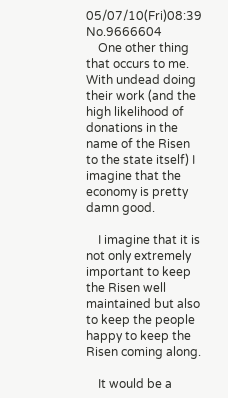05/07/10(Fri)08:39 No.9666604
    One other thing that occurs to me. With undead doing their work (and the high likelihood of donations in the name of the Risen to the state itself) I imagine that the economy is pretty damn good.

    I imagine that it is not only extremely important to keep the Risen well maintained but also to keep the people happy to keep the Risen coming along.

    It would be a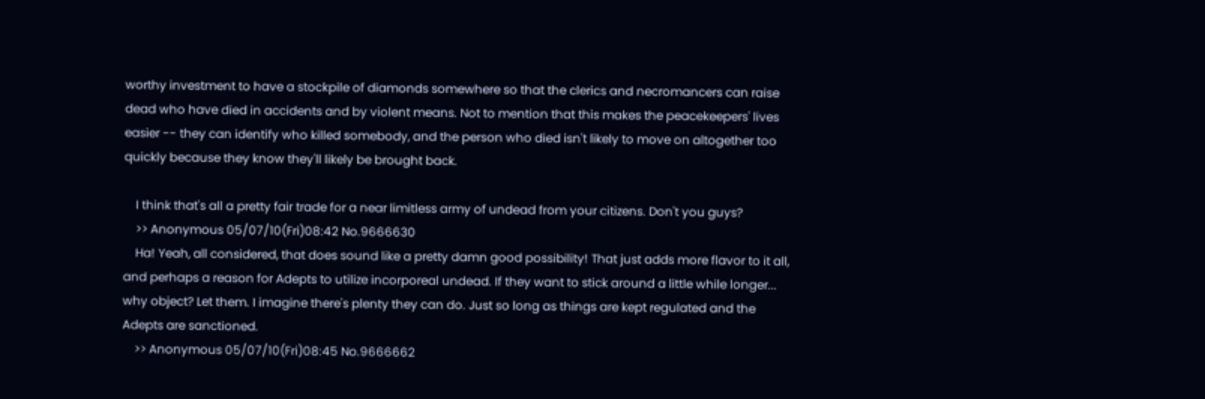worthy investment to have a stockpile of diamonds somewhere so that the clerics and necromancers can raise dead who have died in accidents and by violent means. Not to mention that this makes the peacekeepers' lives easier -- they can identify who killed somebody, and the person who died isn't likely to move on altogether too quickly because they know they'll likely be brought back.

    I think that's all a pretty fair trade for a near limitless army of undead from your citizens. Don't you guys?
    >> Anonymous 05/07/10(Fri)08:42 No.9666630
    Ha! Yeah, all considered, that does sound like a pretty damn good possibility! That just adds more flavor to it all, and perhaps a reason for Adepts to utilize incorporeal undead. If they want to stick around a little while longer... why object? Let them. I imagine there's plenty they can do. Just so long as things are kept regulated and the Adepts are sanctioned.
    >> Anonymous 05/07/10(Fri)08:45 No.9666662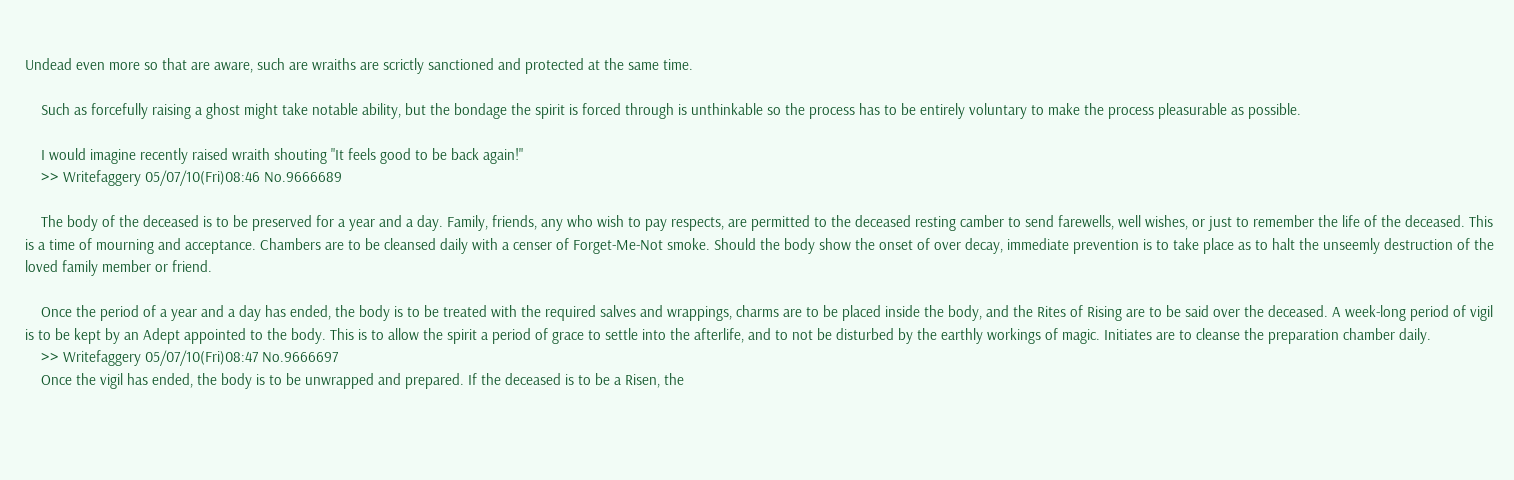Undead even more so that are aware, such are wraiths are scrictly sanctioned and protected at the same time.

    Such as forcefully raising a ghost might take notable ability, but the bondage the spirit is forced through is unthinkable so the process has to be entirely voluntary to make the process pleasurable as possible.

    I would imagine recently raised wraith shouting "It feels good to be back again!"
    >> Writefaggery 05/07/10(Fri)08:46 No.9666689

    The body of the deceased is to be preserved for a year and a day. Family, friends, any who wish to pay respects, are permitted to the deceased resting camber to send farewells, well wishes, or just to remember the life of the deceased. This is a time of mourning and acceptance. Chambers are to be cleansed daily with a censer of Forget-Me-Not smoke. Should the body show the onset of over decay, immediate prevention is to take place as to halt the unseemly destruction of the loved family member or friend.

    Once the period of a year and a day has ended, the body is to be treated with the required salves and wrappings, charms are to be placed inside the body, and the Rites of Rising are to be said over the deceased. A week-long period of vigil is to be kept by an Adept appointed to the body. This is to allow the spirit a period of grace to settle into the afterlife, and to not be disturbed by the earthly workings of magic. Initiates are to cleanse the preparation chamber daily.
    >> Writefaggery 05/07/10(Fri)08:47 No.9666697
    Once the vigil has ended, the body is to be unwrapped and prepared. If the deceased is to be a Risen, the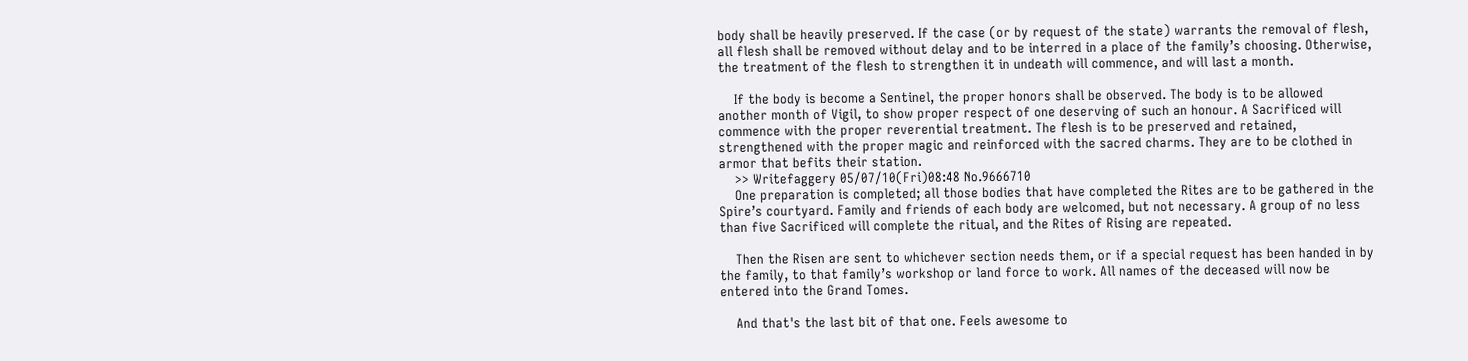body shall be heavily preserved. If the case (or by request of the state) warrants the removal of flesh, all flesh shall be removed without delay and to be interred in a place of the family’s choosing. Otherwise, the treatment of the flesh to strengthen it in undeath will commence, and will last a month.

    If the body is become a Sentinel, the proper honors shall be observed. The body is to be allowed another month of Vigil, to show proper respect of one deserving of such an honour. A Sacrificed will commence with the proper reverential treatment. The flesh is to be preserved and retained, strengthened with the proper magic and reinforced with the sacred charms. They are to be clothed in armor that befits their station.
    >> Writefaggery 05/07/10(Fri)08:48 No.9666710
    One preparation is completed; all those bodies that have completed the Rites are to be gathered in the Spire’s courtyard. Family and friends of each body are welcomed, but not necessary. A group of no less than five Sacrificed will complete the ritual, and the Rites of Rising are repeated.

    Then the Risen are sent to whichever section needs them, or if a special request has been handed in by the family, to that family’s workshop or land force to work. All names of the deceased will now be entered into the Grand Tomes.

    And that's the last bit of that one. Feels awesome to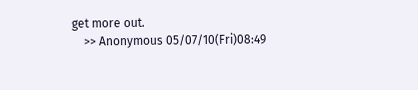get more out.
    >> Anonymous 05/07/10(Fri)08:49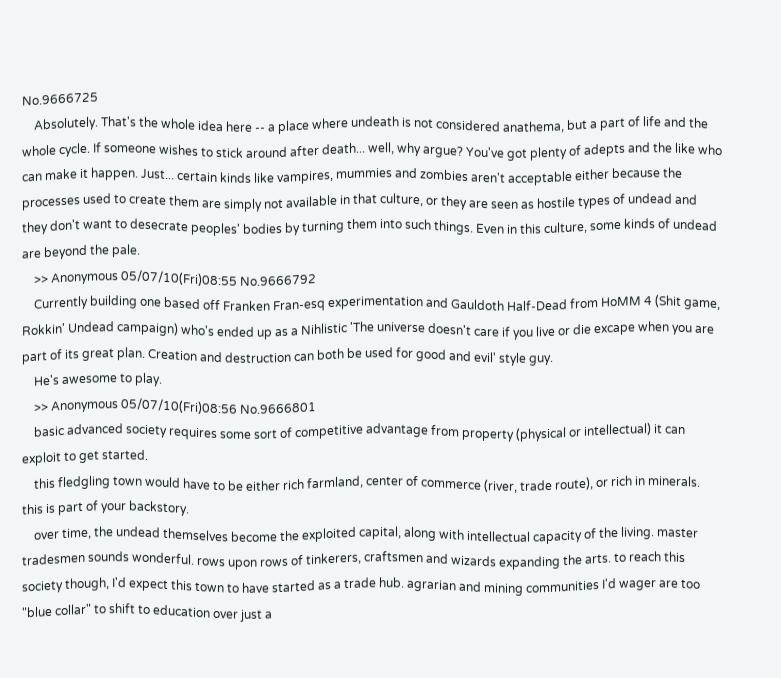No.9666725
    Absolutely. That's the whole idea here -- a place where undeath is not considered anathema, but a part of life and the whole cycle. If someone wishes to stick around after death... well, why argue? You've got plenty of adepts and the like who can make it happen. Just... certain kinds like vampires, mummies and zombies aren't acceptable either because the processes used to create them are simply not available in that culture, or they are seen as hostile types of undead and they don't want to desecrate peoples' bodies by turning them into such things. Even in this culture, some kinds of undead are beyond the pale.
    >> Anonymous 05/07/10(Fri)08:55 No.9666792
    Currently building one based off Franken Fran-esq experimentation and Gauldoth Half-Dead from HoMM 4 (Shit game, Rokkin' Undead campaign) who's ended up as a Nihlistic 'The universe doesn't care if you live or die excape when you are part of its great plan. Creation and destruction can both be used for good and evil' style guy.
    He's awesome to play.
    >> Anonymous 05/07/10(Fri)08:56 No.9666801
    basic advanced society requires some sort of competitive advantage from property (physical or intellectual) it can exploit to get started.
    this fledgling town would have to be either rich farmland, center of commerce (river, trade route), or rich in minerals. this is part of your backstory.
    over time, the undead themselves become the exploited capital, along with intellectual capacity of the living. master tradesmen sounds wonderful. rows upon rows of tinkerers, craftsmen and wizards expanding the arts. to reach this society though, I'd expect this town to have started as a trade hub. agrarian and mining communities I'd wager are too "blue collar" to shift to education over just a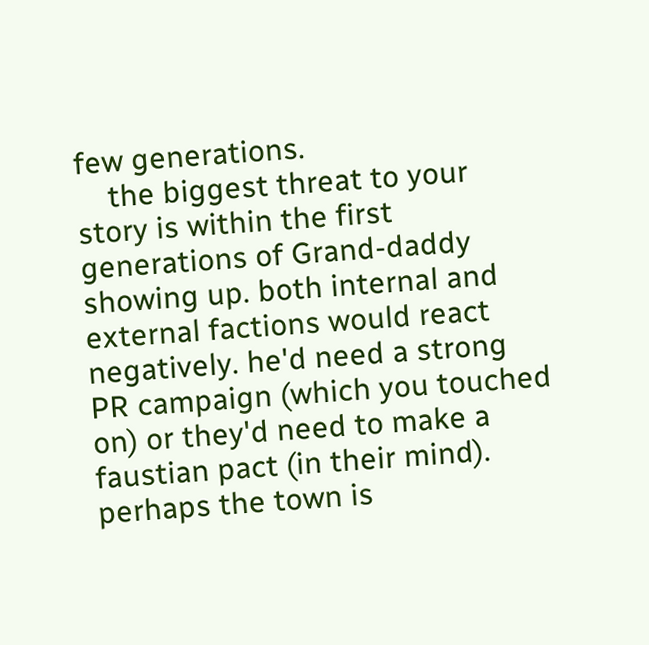few generations.
    the biggest threat to your story is within the first generations of Grand-daddy showing up. both internal and external factions would react negatively. he'd need a strong PR campaign (which you touched on) or they'd need to make a faustian pact (in their mind). perhaps the town is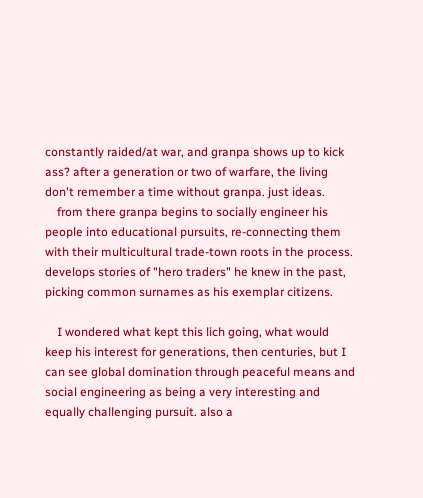constantly raided/at war, and granpa shows up to kick ass? after a generation or two of warfare, the living don't remember a time without granpa. just ideas.
    from there granpa begins to socially engineer his people into educational pursuits, re-connecting them with their multicultural trade-town roots in the process. develops stories of "hero traders" he knew in the past, picking common surnames as his exemplar citizens.

    I wondered what kept this lich going, what would keep his interest for generations, then centuries, but I can see global domination through peaceful means and social engineering as being a very interesting and equally challenging pursuit. also a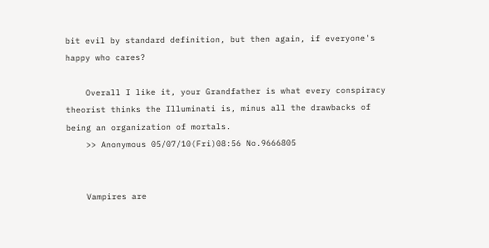bit evil by standard definition, but then again, if everyone's happy who cares?

    Overall I like it, your Grandfather is what every conspiracy theorist thinks the Illuminati is, minus all the drawbacks of being an organization of mortals.
    >> Anonymous 05/07/10(Fri)08:56 No.9666805


    Vampires are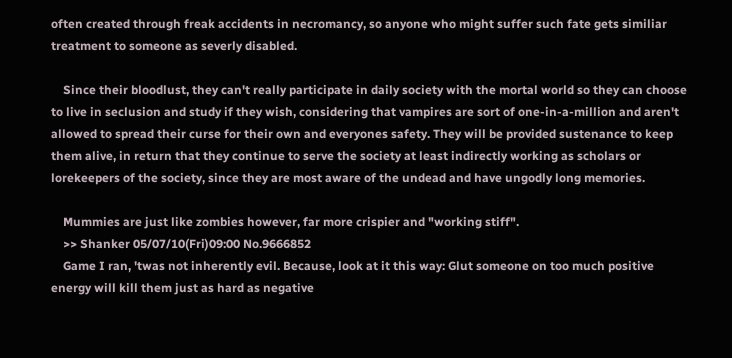often created through freak accidents in necromancy, so anyone who might suffer such fate gets similiar treatment to someone as severly disabled.

    Since their bloodlust, they can't really participate in daily society with the mortal world so they can choose to live in seclusion and study if they wish, considering that vampires are sort of one-in-a-million and aren't allowed to spread their curse for their own and everyones safety. They will be provided sustenance to keep them alive, in return that they continue to serve the society at least indirectly working as scholars or lorekeepers of the society, since they are most aware of the undead and have ungodly long memories.

    Mummies are just like zombies however, far more crispier and "working stiff".
    >> Shanker 05/07/10(Fri)09:00 No.9666852
    Game I ran, 'twas not inherently evil. Because, look at it this way: Glut someone on too much positive energy will kill them just as hard as negative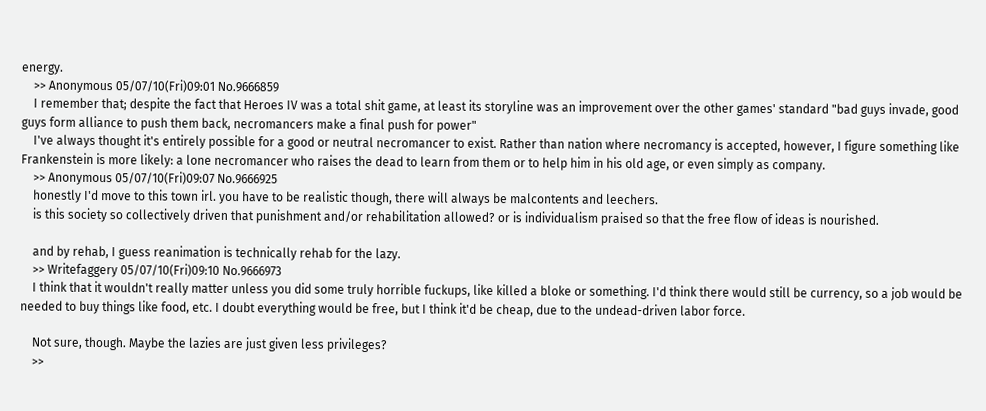energy.
    >> Anonymous 05/07/10(Fri)09:01 No.9666859
    I remember that; despite the fact that Heroes IV was a total shit game, at least its storyline was an improvement over the other games' standard "bad guys invade, good guys form alliance to push them back, necromancers make a final push for power"
    I've always thought it's entirely possible for a good or neutral necromancer to exist. Rather than nation where necromancy is accepted, however, I figure something like Frankenstein is more likely: a lone necromancer who raises the dead to learn from them or to help him in his old age, or even simply as company.
    >> Anonymous 05/07/10(Fri)09:07 No.9666925
    honestly I'd move to this town irl. you have to be realistic though, there will always be malcontents and leechers.
    is this society so collectively driven that punishment and/or rehabilitation allowed? or is individualism praised so that the free flow of ideas is nourished.

    and by rehab, I guess reanimation is technically rehab for the lazy.
    >> Writefaggery 05/07/10(Fri)09:10 No.9666973
    I think that it wouldn't really matter unless you did some truly horrible fuckups, like killed a bloke or something. I'd think there would still be currency, so a job would be needed to buy things like food, etc. I doubt everything would be free, but I think it'd be cheap, due to the undead-driven labor force.

    Not sure, though. Maybe the lazies are just given less privileges?
    >>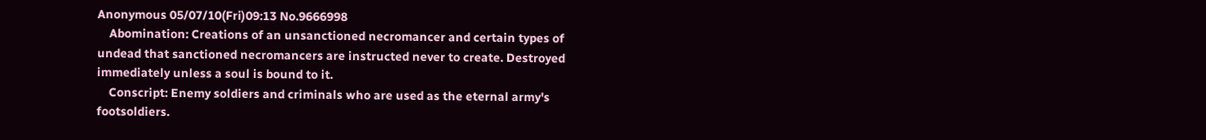Anonymous 05/07/10(Fri)09:13 No.9666998
    Abomination: Creations of an unsanctioned necromancer and certain types of undead that sanctioned necromancers are instructed never to create. Destroyed immediately unless a soul is bound to it.
    Conscript: Enemy soldiers and criminals who are used as the eternal army's footsoldiers.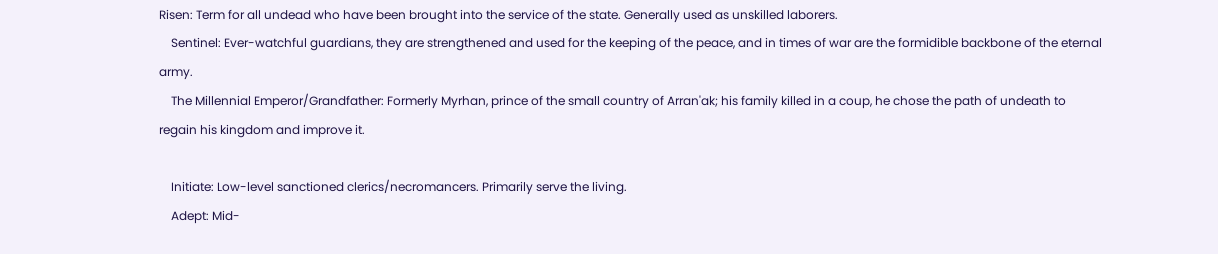Risen: Term for all undead who have been brought into the service of the state. Generally used as unskilled laborers.
    Sentinel: Ever-watchful guardians, they are strengthened and used for the keeping of the peace, and in times of war are the formidible backbone of the eternal army.
    The Millennial Emperor/Grandfather: Formerly Myrhan, prince of the small country of Arran'ak; his family killed in a coup, he chose the path of undeath to regain his kingdom and improve it.

    Initiate: Low-level sanctioned clerics/necromancers. Primarily serve the living.
    Adept: Mid-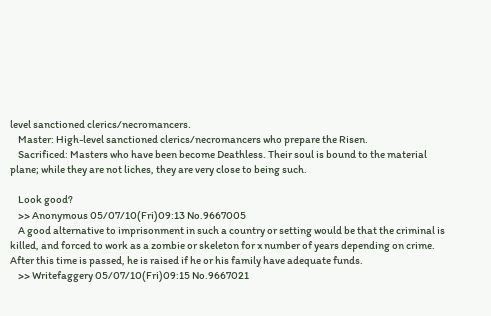level sanctioned clerics/necromancers.
    Master: High-level sanctioned clerics/necromancers who prepare the Risen.
    Sacrificed: Masters who have been become Deathless. Their soul is bound to the material plane; while they are not liches, they are very close to being such.

    Look good?
    >> Anonymous 05/07/10(Fri)09:13 No.9667005
    A good alternative to imprisonment in such a country or setting would be that the criminal is killed, and forced to work as a zombie or skeleton for x number of years depending on crime. After this time is passed, he is raised if he or his family have adequate funds.
    >> Writefaggery 05/07/10(Fri)09:15 No.9667021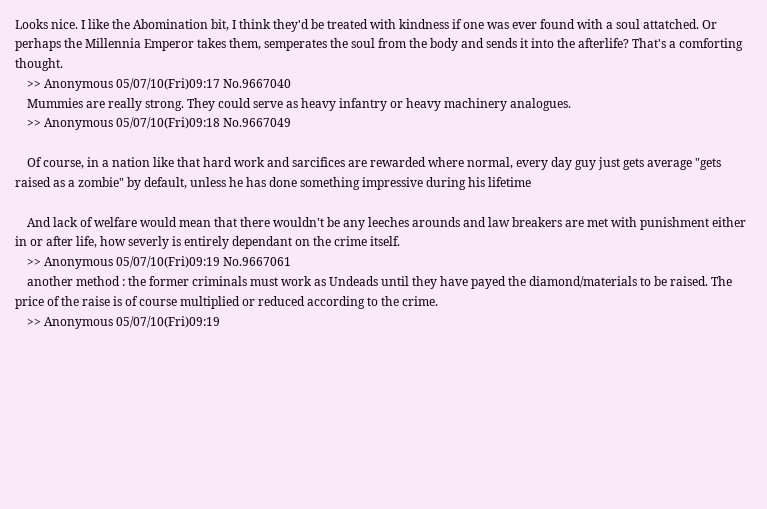Looks nice. I like the Abomination bit, I think they'd be treated with kindness if one was ever found with a soul attatched. Or perhaps the Millennia Emperor takes them, semperates the soul from the body and sends it into the afterlife? That's a comforting thought.
    >> Anonymous 05/07/10(Fri)09:17 No.9667040
    Mummies are really strong. They could serve as heavy infantry or heavy machinery analogues.
    >> Anonymous 05/07/10(Fri)09:18 No.9667049

    Of course, in a nation like that hard work and sarcifices are rewarded where normal, every day guy just gets average "gets raised as a zombie" by default, unless he has done something impressive during his lifetime

    And lack of welfare would mean that there wouldn't be any leeches arounds and law breakers are met with punishment either in or after life, how severly is entirely dependant on the crime itself.
    >> Anonymous 05/07/10(Fri)09:19 No.9667061
    another method : the former criminals must work as Undeads until they have payed the diamond/materials to be raised. The price of the raise is of course multiplied or reduced according to the crime.
    >> Anonymous 05/07/10(Fri)09:19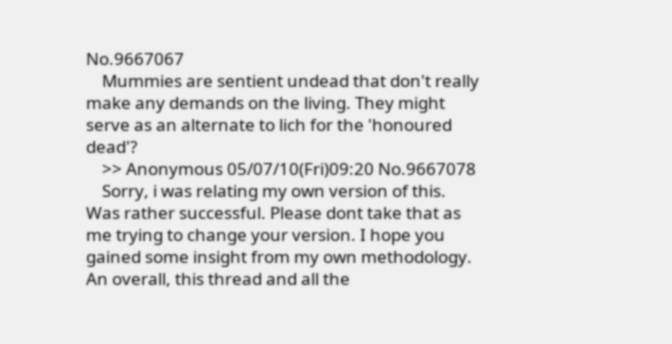No.9667067
    Mummies are sentient undead that don't really make any demands on the living. They might serve as an alternate to lich for the 'honoured dead'?
    >> Anonymous 05/07/10(Fri)09:20 No.9667078
    Sorry, i was relating my own version of this. Was rather successful. Please dont take that as me trying to change your version. I hope you gained some insight from my own methodology. An overall, this thread and all the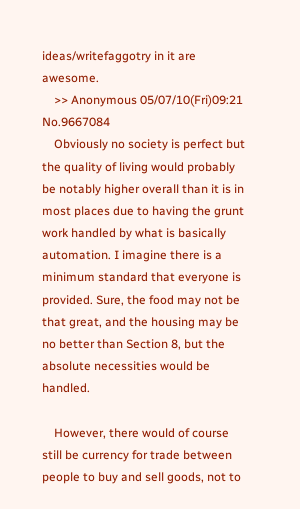ideas/writefaggotry in it are awesome.
    >> Anonymous 05/07/10(Fri)09:21 No.9667084
    Obviously no society is perfect but the quality of living would probably be notably higher overall than it is in most places due to having the grunt work handled by what is basically automation. I imagine there is a minimum standard that everyone is provided. Sure, the food may not be that great, and the housing may be no better than Section 8, but the absolute necessities would be handled.

    However, there would of course still be currency for trade between people to buy and sell goods, not to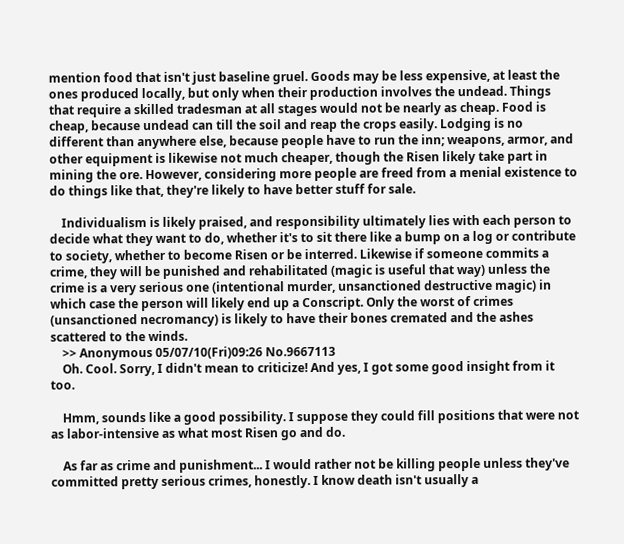mention food that isn't just baseline gruel. Goods may be less expensive, at least the ones produced locally, but only when their production involves the undead. Things that require a skilled tradesman at all stages would not be nearly as cheap. Food is cheap, because undead can till the soil and reap the crops easily. Lodging is no different than anywhere else, because people have to run the inn; weapons, armor, and other equipment is likewise not much cheaper, though the Risen likely take part in mining the ore. However, considering more people are freed from a menial existence to do things like that, they're likely to have better stuff for sale.

    Individualism is likely praised, and responsibility ultimately lies with each person to decide what they want to do, whether it's to sit there like a bump on a log or contribute to society, whether to become Risen or be interred. Likewise if someone commits a crime, they will be punished and rehabilitated (magic is useful that way) unless the crime is a very serious one (intentional murder, unsanctioned destructive magic) in which case the person will likely end up a Conscript. Only the worst of crimes (unsanctioned necromancy) is likely to have their bones cremated and the ashes scattered to the winds.
    >> Anonymous 05/07/10(Fri)09:26 No.9667113
    Oh. Cool. Sorry, I didn't mean to criticize! And yes, I got some good insight from it too.

    Hmm, sounds like a good possibility. I suppose they could fill positions that were not as labor-intensive as what most Risen go and do.

    As far as crime and punishment... I would rather not be killing people unless they've committed pretty serious crimes, honestly. I know death isn't usually a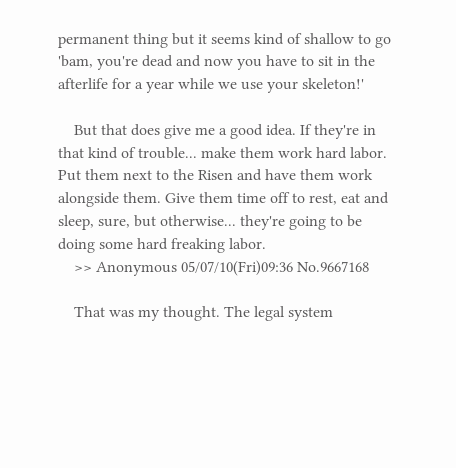permanent thing but it seems kind of shallow to go 'bam, you're dead and now you have to sit in the afterlife for a year while we use your skeleton!'

    But that does give me a good idea. If they're in that kind of trouble... make them work hard labor. Put them next to the Risen and have them work alongside them. Give them time off to rest, eat and sleep, sure, but otherwise... they're going to be doing some hard freaking labor.
    >> Anonymous 05/07/10(Fri)09:36 No.9667168

    That was my thought. The legal system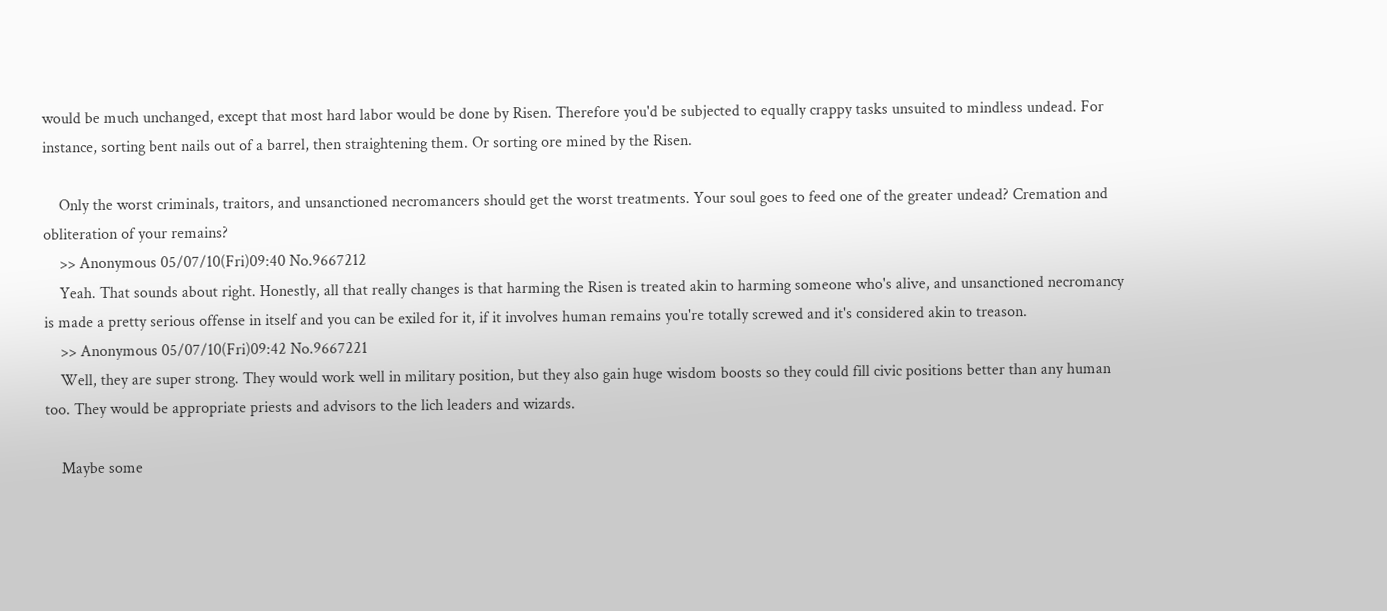would be much unchanged, except that most hard labor would be done by Risen. Therefore you'd be subjected to equally crappy tasks unsuited to mindless undead. For instance, sorting bent nails out of a barrel, then straightening them. Or sorting ore mined by the Risen.

    Only the worst criminals, traitors, and unsanctioned necromancers should get the worst treatments. Your soul goes to feed one of the greater undead? Cremation and obliteration of your remains?
    >> Anonymous 05/07/10(Fri)09:40 No.9667212
    Yeah. That sounds about right. Honestly, all that really changes is that harming the Risen is treated akin to harming someone who's alive, and unsanctioned necromancy is made a pretty serious offense in itself and you can be exiled for it, if it involves human remains you're totally screwed and it's considered akin to treason.
    >> Anonymous 05/07/10(Fri)09:42 No.9667221
    Well, they are super strong. They would work well in military position, but they also gain huge wisdom boosts so they could fill civic positions better than any human too. They would be appropriate priests and advisors to the lich leaders and wizards.

    Maybe some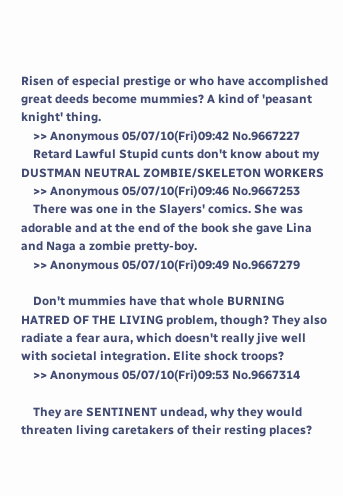Risen of especial prestige or who have accomplished great deeds become mummies? A kind of 'peasant knight' thing.
    >> Anonymous 05/07/10(Fri)09:42 No.9667227
    Retard Lawful Stupid cunts don't know about my DUSTMAN NEUTRAL ZOMBIE/SKELETON WORKERS
    >> Anonymous 05/07/10(Fri)09:46 No.9667253
    There was one in the Slayers' comics. She was adorable and at the end of the book she gave Lina and Naga a zombie pretty-boy.
    >> Anonymous 05/07/10(Fri)09:49 No.9667279

    Don't mummies have that whole BURNING HATRED OF THE LIVING problem, though? They also radiate a fear aura, which doesn't really jive well with societal integration. Elite shock troops?
    >> Anonymous 05/07/10(Fri)09:53 No.9667314

    They are SENTINENT undead, why they would threaten living caretakers of their resting places?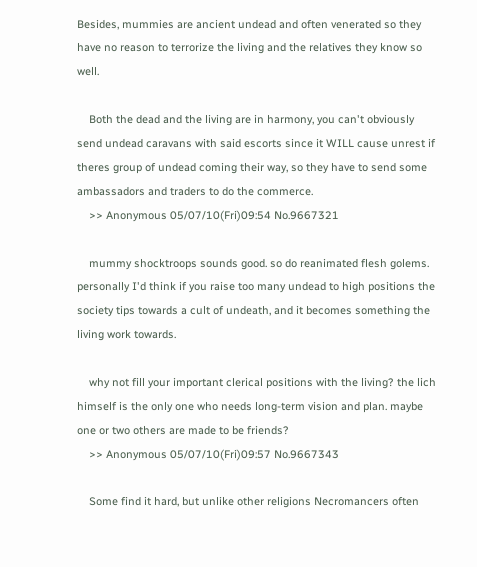Besides, mummies are ancient undead and often venerated so they have no reason to terrorize the living and the relatives they know so well.

    Both the dead and the living are in harmony, you can't obviously send undead caravans with said escorts since it WILL cause unrest if theres group of undead coming their way, so they have to send some ambassadors and traders to do the commerce.
    >> Anonymous 05/07/10(Fri)09:54 No.9667321

    mummy shocktroops sounds good. so do reanimated flesh golems. personally I'd think if you raise too many undead to high positions the society tips towards a cult of undeath, and it becomes something the living work towards.

    why not fill your important clerical positions with the living? the lich himself is the only one who needs long-term vision and plan. maybe one or two others are made to be friends?
    >> Anonymous 05/07/10(Fri)09:57 No.9667343

    Some find it hard, but unlike other religions Necromancers often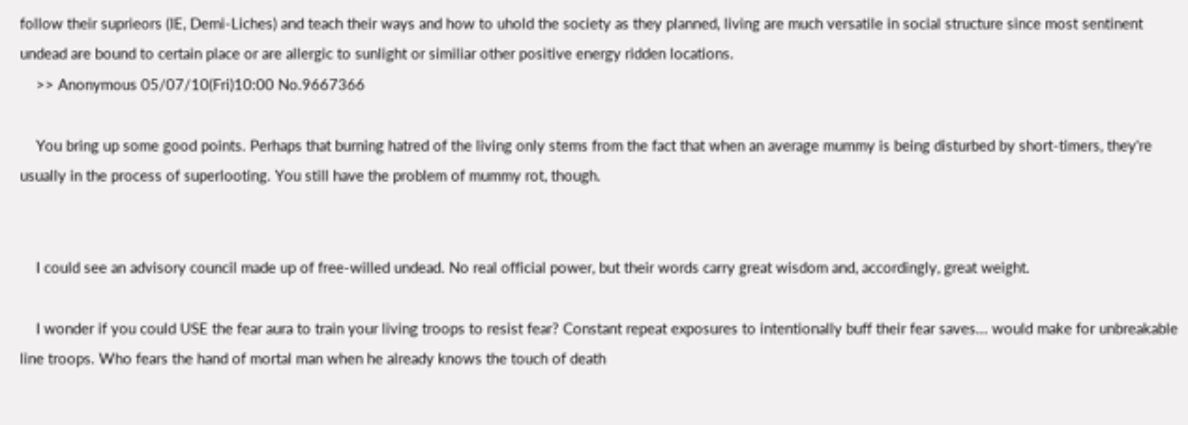follow their suprieors (IE, Demi-Liches) and teach their ways and how to uhold the society as they planned, living are much versatile in social structure since most sentinent undead are bound to certain place or are allergic to sunlight or similiar other positive energy ridden locations.
    >> Anonymous 05/07/10(Fri)10:00 No.9667366

    You bring up some good points. Perhaps that burning hatred of the living only stems from the fact that when an average mummy is being disturbed by short-timers, they're usually in the process of superlooting. You still have the problem of mummy rot, though.


    I could see an advisory council made up of free-willed undead. No real official power, but their words carry great wisdom and, accordingly, great weight.

    I wonder if you could USE the fear aura to train your living troops to resist fear? Constant repeat exposures to intentionally buff their fear saves... would make for unbreakable line troops. Who fears the hand of mortal man when he already knows the touch of death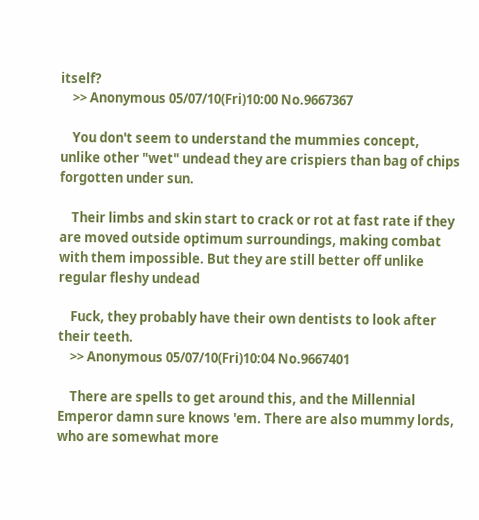itself?
    >> Anonymous 05/07/10(Fri)10:00 No.9667367

    You don't seem to understand the mummies concept, unlike other "wet" undead they are crispiers than bag of chips forgotten under sun.

    Their limbs and skin start to crack or rot at fast rate if they are moved outside optimum surroundings, making combat with them impossible. But they are still better off unlike regular fleshy undead

    Fuck, they probably have their own dentists to look after their teeth.
    >> Anonymous 05/07/10(Fri)10:04 No.9667401

    There are spells to get around this, and the Millennial Emperor damn sure knows 'em. There are also mummy lords, who are somewhat more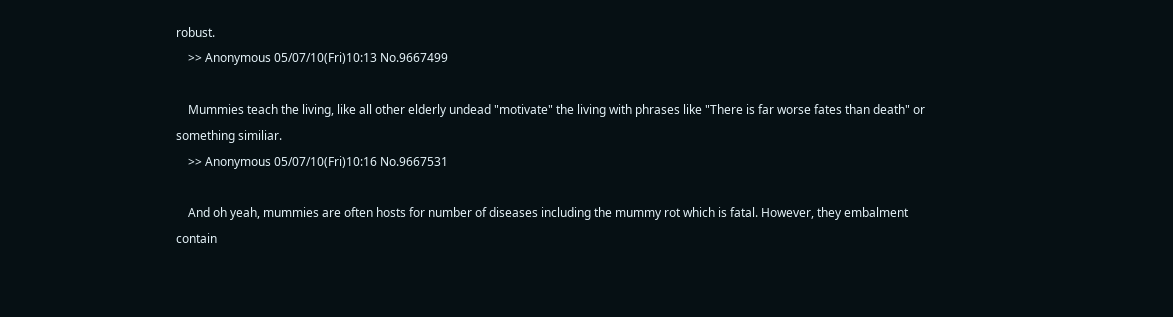robust.
    >> Anonymous 05/07/10(Fri)10:13 No.9667499

    Mummies teach the living, like all other elderly undead "motivate" the living with phrases like "There is far worse fates than death" or something similiar.
    >> Anonymous 05/07/10(Fri)10:16 No.9667531

    And oh yeah, mummies are often hosts for number of diseases including the mummy rot which is fatal. However, they embalment contain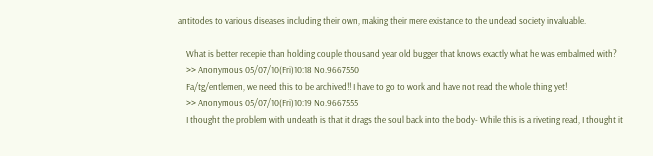antitodes to various diseases including their own, making their mere existance to the undead society invaluable.

    What is better recepie than holding couple thousand year old bugger that knows exactly what he was embalmed with?
    >> Anonymous 05/07/10(Fri)10:18 No.9667550
    Fa/tg/entlemen, we need this to be archived!! I have to go to work and have not read the whole thing yet!
    >> Anonymous 05/07/10(Fri)10:19 No.9667555
    I thought the problem with undeath is that it drags the soul back into the body- While this is a riveting read, I thought it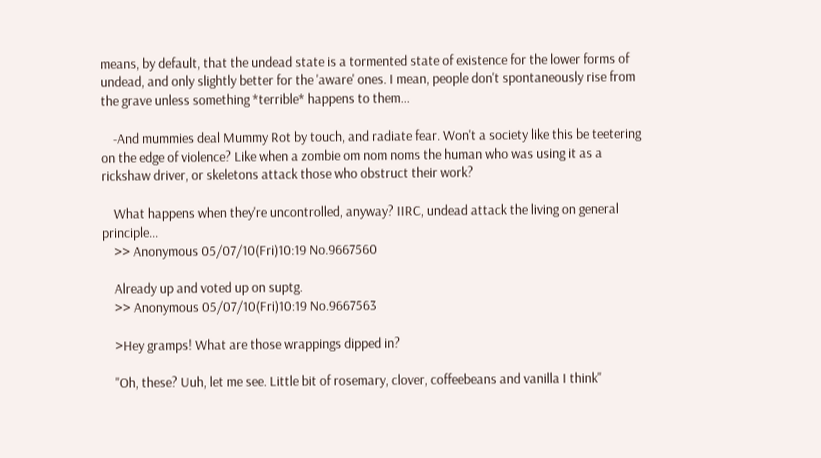means, by default, that the undead state is a tormented state of existence for the lower forms of undead, and only slightly better for the 'aware' ones. I mean, people don't spontaneously rise from the grave unless something *terrible* happens to them...

    -And mummies deal Mummy Rot by touch, and radiate fear. Won't a society like this be teetering on the edge of violence? Like when a zombie om nom noms the human who was using it as a rickshaw driver, or skeletons attack those who obstruct their work?

    What happens when they're uncontrolled, anyway? IIRC, undead attack the living on general principle...
    >> Anonymous 05/07/10(Fri)10:19 No.9667560

    Already up and voted up on suptg.
    >> Anonymous 05/07/10(Fri)10:19 No.9667563

    >Hey gramps! What are those wrappings dipped in?

    "Oh, these? Uuh, let me see. Little bit of rosemary, clover, coffeebeans and vanilla I think"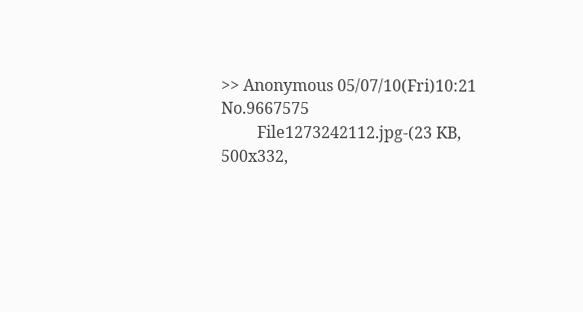>> Anonymous 05/07/10(Fri)10:21 No.9667575
         File1273242112.jpg-(23 KB, 500x332,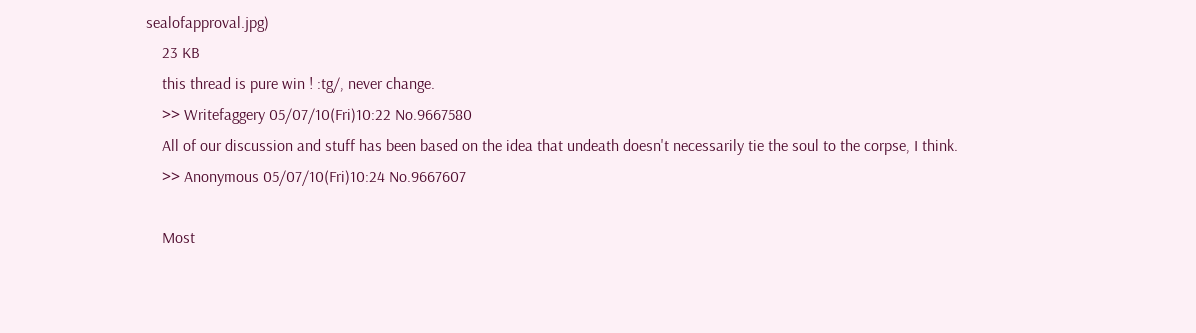sealofapproval.jpg)
    23 KB
    this thread is pure win ! :tg/, never change.
    >> Writefaggery 05/07/10(Fri)10:22 No.9667580
    All of our discussion and stuff has been based on the idea that undeath doesn't necessarily tie the soul to the corpse, I think.
    >> Anonymous 05/07/10(Fri)10:24 No.9667607

    Most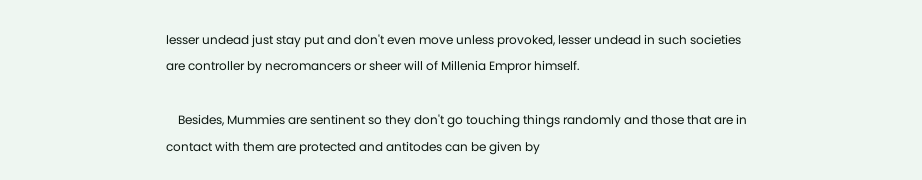lesser undead just stay put and don't even move unless provoked, lesser undead in such societies are controller by necromancers or sheer will of Millenia Empror himself.

    Besides, Mummies are sentinent so they don't go touching things randomly and those that are in contact with them are protected and antitodes can be given by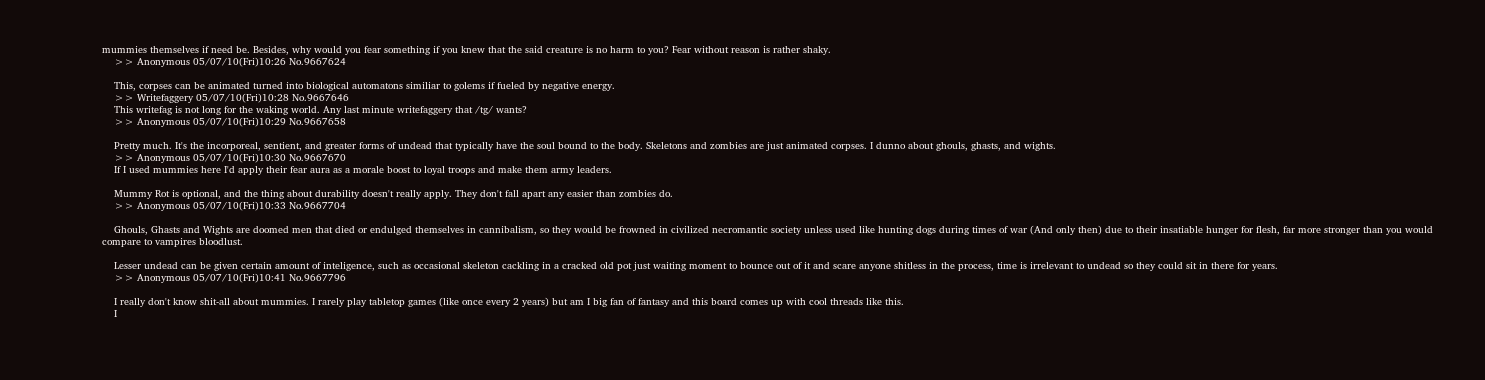mummies themselves if need be. Besides, why would you fear something if you knew that the said creature is no harm to you? Fear without reason is rather shaky.
    >> Anonymous 05/07/10(Fri)10:26 No.9667624

    This, corpses can be animated turned into biological automatons similiar to golems if fueled by negative energy.
    >> Writefaggery 05/07/10(Fri)10:28 No.9667646
    This writefag is not long for the waking world. Any last minute writefaggery that /tg/ wants?
    >> Anonymous 05/07/10(Fri)10:29 No.9667658

    Pretty much. It's the incorporeal, sentient, and greater forms of undead that typically have the soul bound to the body. Skeletons and zombies are just animated corpses. I dunno about ghouls, ghasts, and wights.
    >> Anonymous 05/07/10(Fri)10:30 No.9667670
    If I used mummies here I'd apply their fear aura as a morale boost to loyal troops and make them army leaders.

    Mummy Rot is optional, and the thing about durability doesn't really apply. They don't fall apart any easier than zombies do.
    >> Anonymous 05/07/10(Fri)10:33 No.9667704

    Ghouls, Ghasts and Wights are doomed men that died or endulged themselves in cannibalism, so they would be frowned in civilized necromantic society unless used like hunting dogs during times of war (And only then) due to their insatiable hunger for flesh, far more stronger than you would compare to vampires bloodlust.

    Lesser undead can be given certain amount of inteligence, such as occasional skeleton cackling in a cracked old pot just waiting moment to bounce out of it and scare anyone shitless in the process, time is irrelevant to undead so they could sit in there for years.
    >> Anonymous 05/07/10(Fri)10:41 No.9667796

    I really don't know shit-all about mummies. I rarely play tabletop games (like once every 2 years) but am I big fan of fantasy and this board comes up with cool threads like this.
    I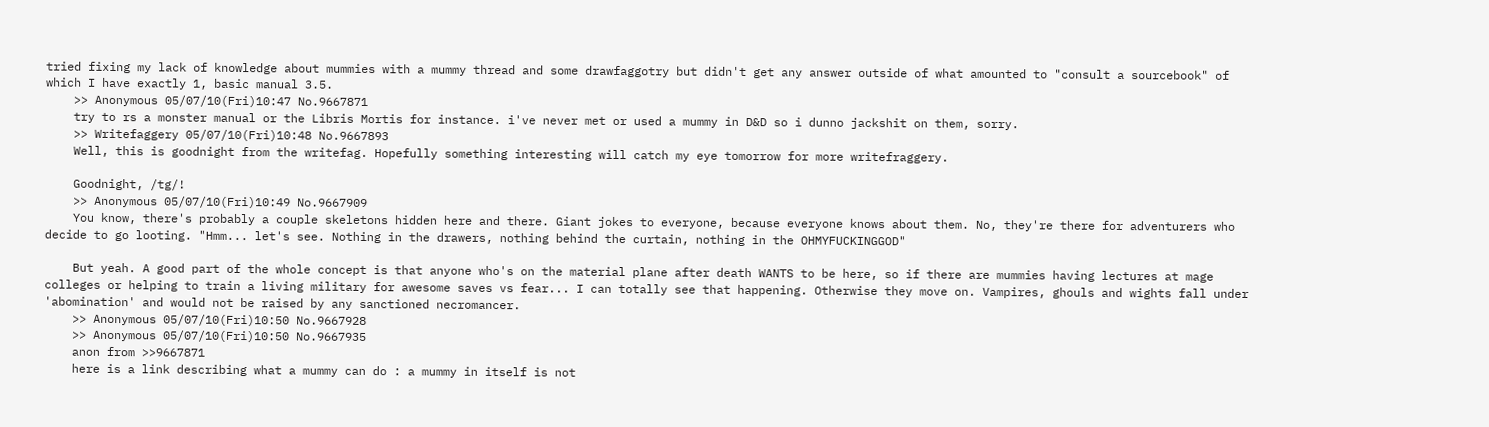tried fixing my lack of knowledge about mummies with a mummy thread and some drawfaggotry but didn't get any answer outside of what amounted to "consult a sourcebook" of which I have exactly 1, basic manual 3.5.
    >> Anonymous 05/07/10(Fri)10:47 No.9667871
    try to rs a monster manual or the Libris Mortis for instance. i've never met or used a mummy in D&D so i dunno jackshit on them, sorry.
    >> Writefaggery 05/07/10(Fri)10:48 No.9667893
    Well, this is goodnight from the writefag. Hopefully something interesting will catch my eye tomorrow for more writefraggery.

    Goodnight, /tg/!
    >> Anonymous 05/07/10(Fri)10:49 No.9667909
    You know, there's probably a couple skeletons hidden here and there. Giant jokes to everyone, because everyone knows about them. No, they're there for adventurers who decide to go looting. "Hmm... let's see. Nothing in the drawers, nothing behind the curtain, nothing in the OHMYFUCKINGGOD"

    But yeah. A good part of the whole concept is that anyone who's on the material plane after death WANTS to be here, so if there are mummies having lectures at mage colleges or helping to train a living military for awesome saves vs fear... I can totally see that happening. Otherwise they move on. Vampires, ghouls and wights fall under 'abomination' and would not be raised by any sanctioned necromancer.
    >> Anonymous 05/07/10(Fri)10:50 No.9667928
    >> Anonymous 05/07/10(Fri)10:50 No.9667935
    anon from >>9667871
    here is a link describing what a mummy can do : a mummy in itself is not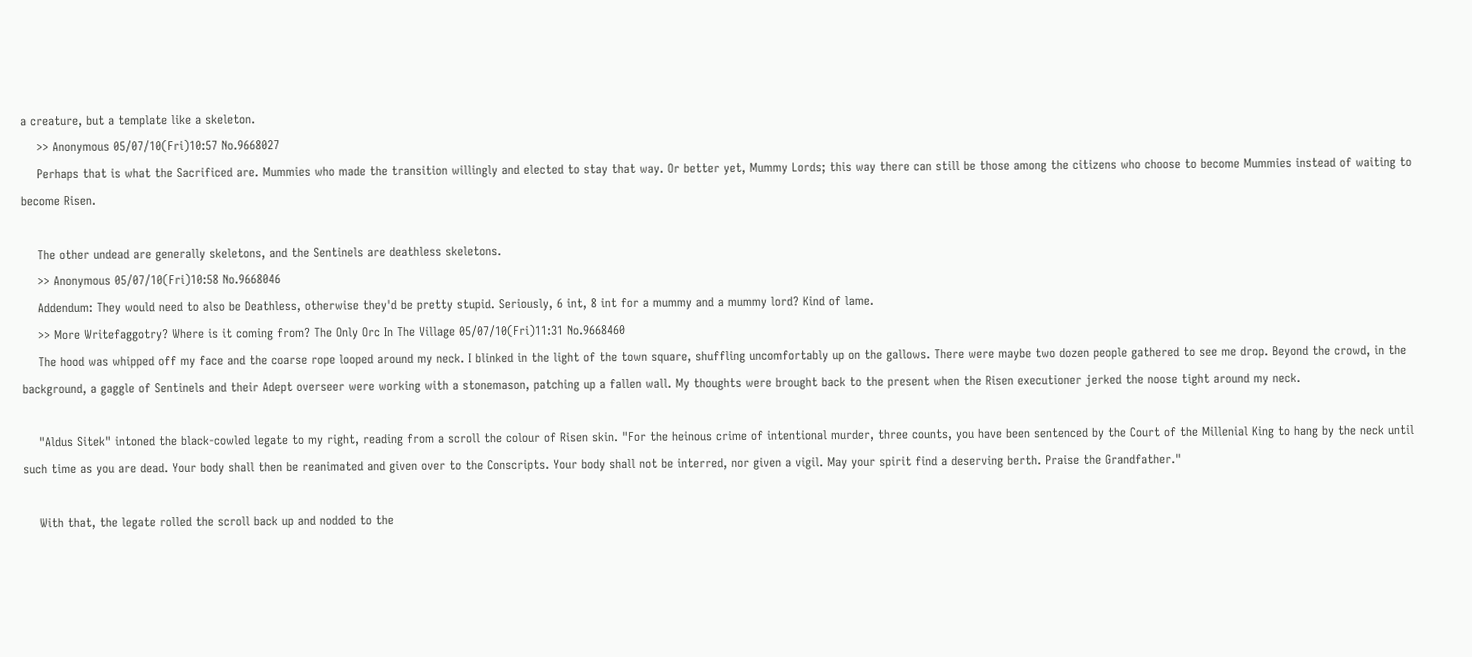a creature, but a template like a skeleton.
    >> Anonymous 05/07/10(Fri)10:57 No.9668027
    Perhaps that is what the Sacrificed are. Mummies who made the transition willingly and elected to stay that way. Or better yet, Mummy Lords; this way there can still be those among the citizens who choose to become Mummies instead of waiting to become Risen.

    The other undead are generally skeletons, and the Sentinels are deathless skeletons.
    >> Anonymous 05/07/10(Fri)10:58 No.9668046
    Addendum: They would need to also be Deathless, otherwise they'd be pretty stupid. Seriously, 6 int, 8 int for a mummy and a mummy lord? Kind of lame.
    >> More Writefaggotry? Where is it coming from? The Only Orc In The Village 05/07/10(Fri)11:31 No.9668460
    The hood was whipped off my face and the coarse rope looped around my neck. I blinked in the light of the town square, shuffling uncomfortably up on the gallows. There were maybe two dozen people gathered to see me drop. Beyond the crowd, in the background, a gaggle of Sentinels and their Adept overseer were working with a stonemason, patching up a fallen wall. My thoughts were brought back to the present when the Risen executioner jerked the noose tight around my neck.

    "Aldus Sitek" intoned the black-cowled legate to my right, reading from a scroll the colour of Risen skin. "For the heinous crime of intentional murder, three counts, you have been sentenced by the Court of the Millenial King to hang by the neck until such time as you are dead. Your body shall then be reanimated and given over to the Conscripts. Your body shall not be interred, nor given a vigil. May your spirit find a deserving berth. Praise the Grandfather."

    With that, the legate rolled the scroll back up and nodded to the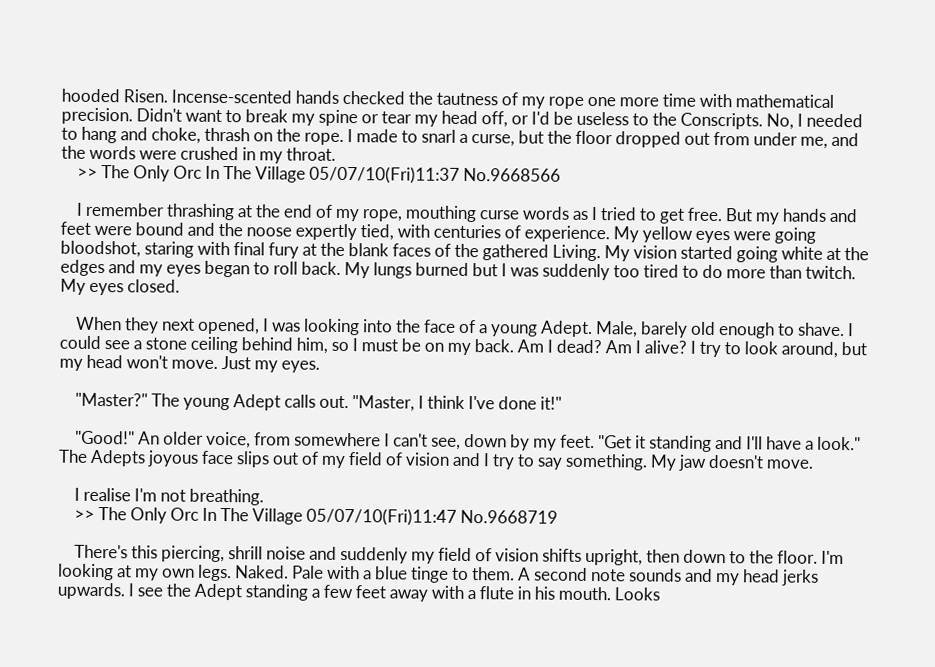hooded Risen. Incense-scented hands checked the tautness of my rope one more time with mathematical precision. Didn't want to break my spine or tear my head off, or I'd be useless to the Conscripts. No, I needed to hang and choke, thrash on the rope. I made to snarl a curse, but the floor dropped out from under me, and the words were crushed in my throat.
    >> The Only Orc In The Village 05/07/10(Fri)11:37 No.9668566

    I remember thrashing at the end of my rope, mouthing curse words as I tried to get free. But my hands and feet were bound and the noose expertly tied, with centuries of experience. My yellow eyes were going bloodshot, staring with final fury at the blank faces of the gathered Living. My vision started going white at the edges and my eyes began to roll back. My lungs burned but I was suddenly too tired to do more than twitch. My eyes closed.

    When they next opened, I was looking into the face of a young Adept. Male, barely old enough to shave. I could see a stone ceiling behind him, so I must be on my back. Am I dead? Am I alive? I try to look around, but my head won't move. Just my eyes.

    "Master?" The young Adept calls out. "Master, I think I've done it!"

    "Good!" An older voice, from somewhere I can't see, down by my feet. "Get it standing and I'll have a look." The Adepts joyous face slips out of my field of vision and I try to say something. My jaw doesn't move.

    I realise I'm not breathing.
    >> The Only Orc In The Village 05/07/10(Fri)11:47 No.9668719

    There's this piercing, shrill noise and suddenly my field of vision shifts upright, then down to the floor. I'm looking at my own legs. Naked. Pale with a blue tinge to them. A second note sounds and my head jerks upwards. I see the Adept standing a few feet away with a flute in his mouth. Looks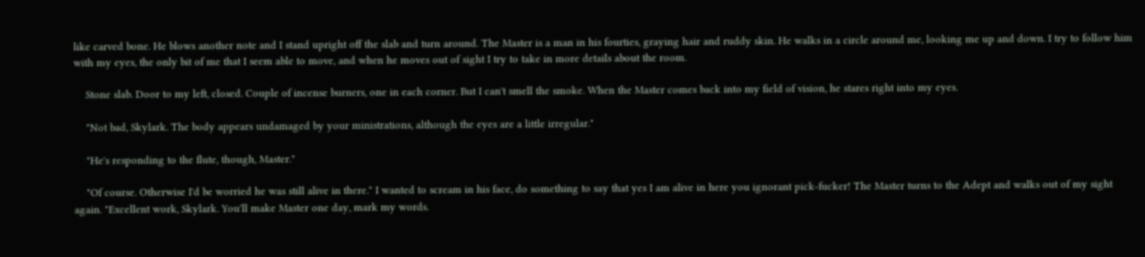like carved bone. He blows another note and I stand upright off the slab and turn around. The Master is a man in his fourties, graying hair and ruddy skin. He walks in a circle around me, looking me up and down. I try to follow him with my eyes, the only bit of me that I seem able to move, and when he moves out of sight I try to take in more details about the room.

    Stone slab. Door to my left, closed. Couple of incense burners, one in each corner. But I can't smell the smoke. When the Master comes back into my field of vision, he stares right into my eyes.

    "Not bad, Skylark. The body appears undamaged by your ministrations, although the eyes are a little irregular."

    "He's responding to the flute, though, Master."

    "Of course. Otherwise I'd be worried he was still alive in there." I wanted to scream in his face, do something to say that yes I am alive in here you ignorant pick-fucker! The Master turns to the Adept and walks out of my sight again. "Excellent work, Skylark. You'll make Master one day, mark my words.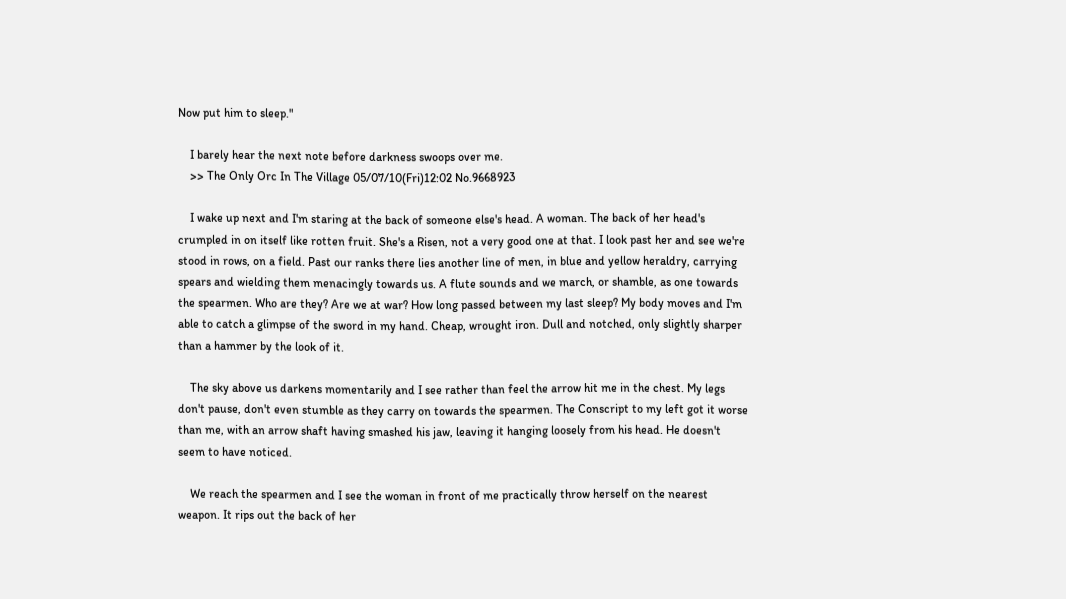Now put him to sleep."

    I barely hear the next note before darkness swoops over me.
    >> The Only Orc In The Village 05/07/10(Fri)12:02 No.9668923

    I wake up next and I'm staring at the back of someone else's head. A woman. The back of her head's crumpled in on itself like rotten fruit. She's a Risen, not a very good one at that. I look past her and see we're stood in rows, on a field. Past our ranks there lies another line of men, in blue and yellow heraldry, carrying spears and wielding them menacingly towards us. A flute sounds and we march, or shamble, as one towards the spearmen. Who are they? Are we at war? How long passed between my last sleep? My body moves and I'm able to catch a glimpse of the sword in my hand. Cheap, wrought iron. Dull and notched, only slightly sharper than a hammer by the look of it.

    The sky above us darkens momentarily and I see rather than feel the arrow hit me in the chest. My legs don't pause, don't even stumble as they carry on towards the spearmen. The Conscript to my left got it worse than me, with an arrow shaft having smashed his jaw, leaving it hanging loosely from his head. He doesn't seem to have noticed.

    We reach the spearmen and I see the woman in front of me practically throw herself on the nearest weapon. It rips out the back of her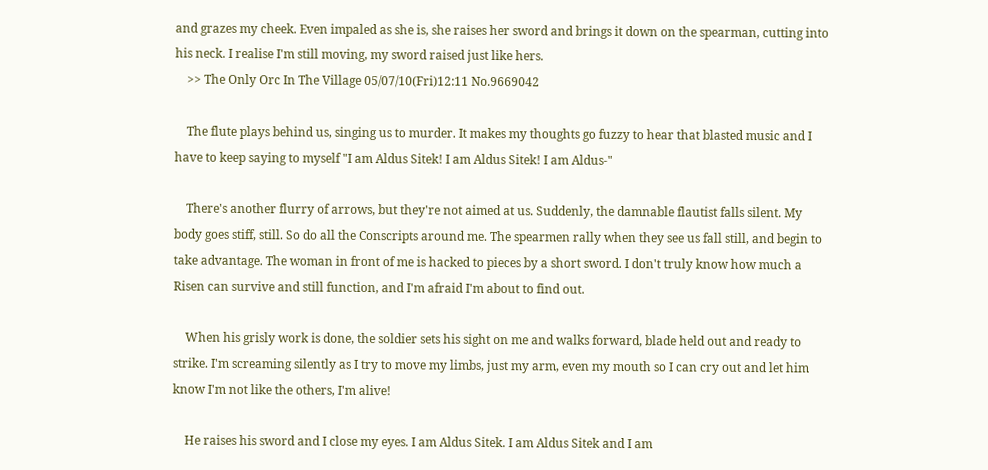and grazes my cheek. Even impaled as she is, she raises her sword and brings it down on the spearman, cutting into his neck. I realise I'm still moving, my sword raised just like hers.
    >> The Only Orc In The Village 05/07/10(Fri)12:11 No.9669042

    The flute plays behind us, singing us to murder. It makes my thoughts go fuzzy to hear that blasted music and I have to keep saying to myself "I am Aldus Sitek! I am Aldus Sitek! I am Aldus-"

    There's another flurry of arrows, but they're not aimed at us. Suddenly, the damnable flautist falls silent. My body goes stiff, still. So do all the Conscripts around me. The spearmen rally when they see us fall still, and begin to take advantage. The woman in front of me is hacked to pieces by a short sword. I don't truly know how much a Risen can survive and still function, and I'm afraid I'm about to find out.

    When his grisly work is done, the soldier sets his sight on me and walks forward, blade held out and ready to strike. I'm screaming silently as I try to move my limbs, just my arm, even my mouth so I can cry out and let him know I'm not like the others, I'm alive!

    He raises his sword and I close my eyes. I am Aldus Sitek. I am Aldus Sitek and I am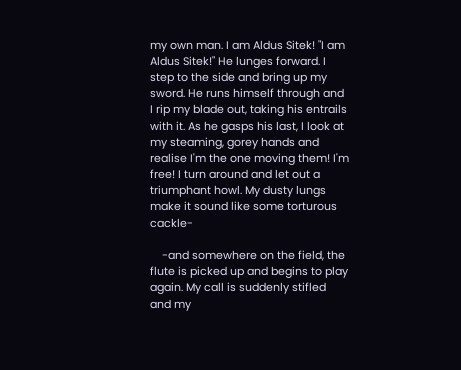my own man. I am Aldus Sitek! "I am Aldus Sitek!" He lunges forward. I step to the side and bring up my sword. He runs himself through and I rip my blade out, taking his entrails with it. As he gasps his last, I look at my steaming, gorey hands and realise I'm the one moving them! I'm free! I turn around and let out a triumphant howl. My dusty lungs make it sound like some torturous cackle-

    -and somewhere on the field, the flute is picked up and begins to play again. My call is suddenly stifled and my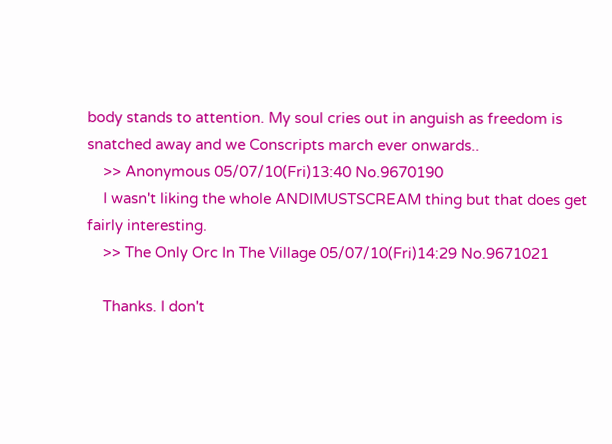body stands to attention. My soul cries out in anguish as freedom is snatched away and we Conscripts march ever onwards..
    >> Anonymous 05/07/10(Fri)13:40 No.9670190
    I wasn't liking the whole ANDIMUSTSCREAM thing but that does get fairly interesting.
    >> The Only Orc In The Village 05/07/10(Fri)14:29 No.9671021

    Thanks. I don't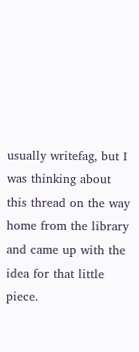usually writefag, but I was thinking about this thread on the way home from the library and came up with the idea for that little piece.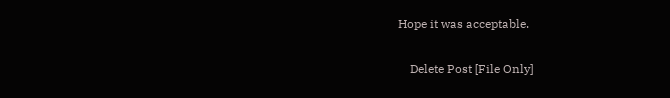Hope it was acceptable.

    Delete Post [File Only]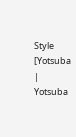Style [Yotsuba | Yotsuba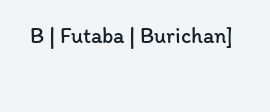B | Futaba | Burichan]